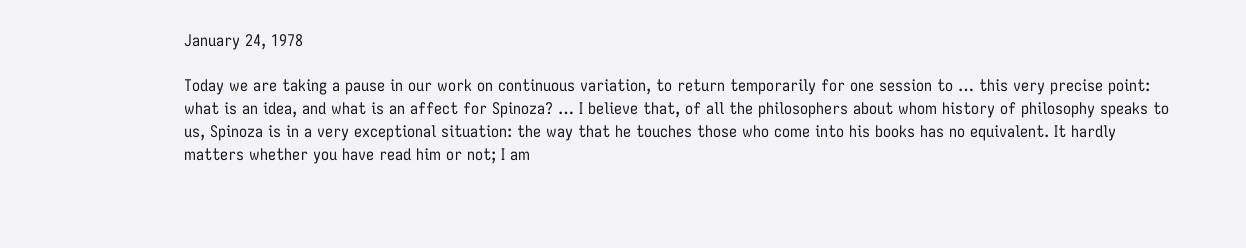January 24, 1978

Today we are taking a pause in our work on continuous variation, to return temporarily for one session to … this very precise point: what is an idea, and what is an affect for Spinoza? … I believe that, of all the philosophers about whom history of philosophy speaks to us, Spinoza is in a very exceptional situation: the way that he touches those who come into his books has no equivalent. It hardly matters whether you have read him or not; I am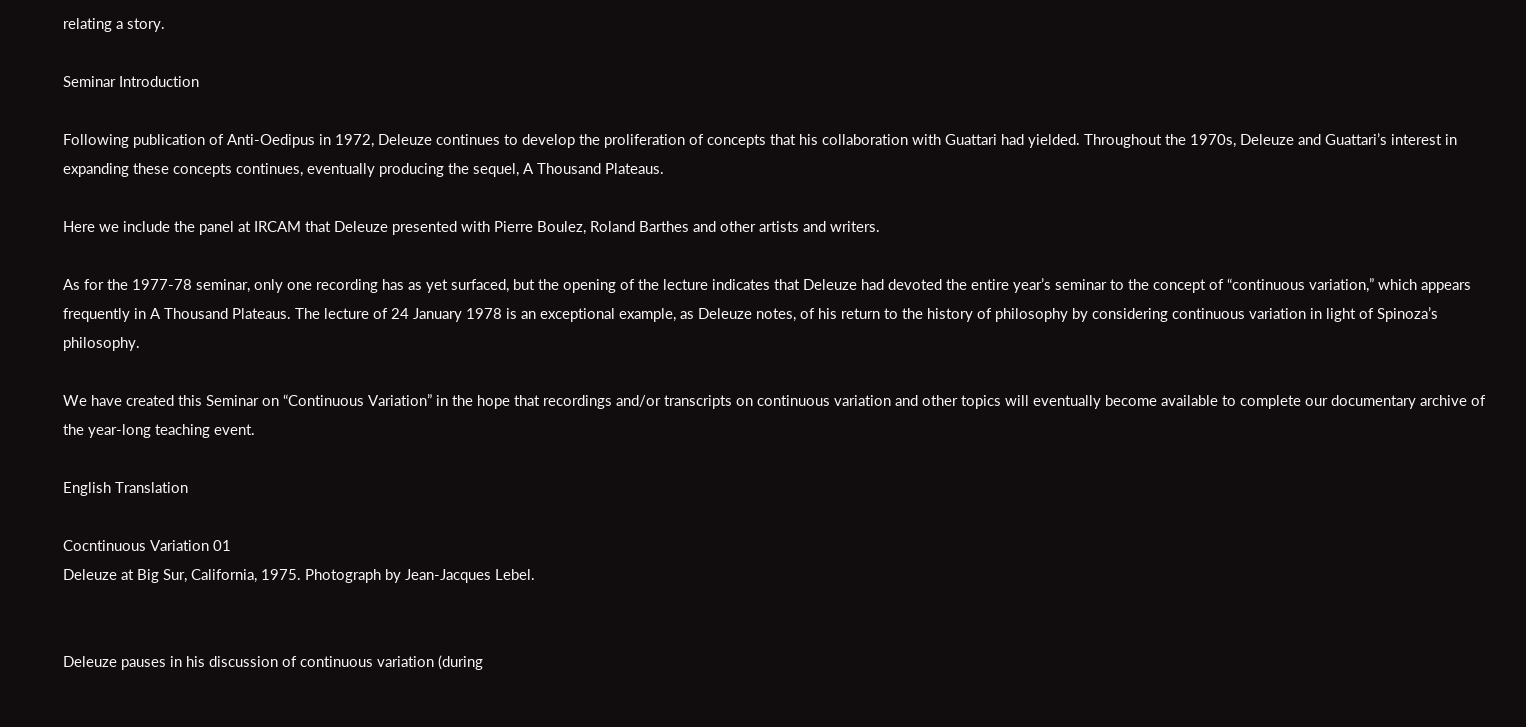relating a story.

Seminar Introduction

Following publication of Anti-Oedipus in 1972, Deleuze continues to develop the proliferation of concepts that his collaboration with Guattari had yielded. Throughout the 1970s, Deleuze and Guattari’s interest in expanding these concepts continues, eventually producing the sequel, A Thousand Plateaus.

Here we include the panel at IRCAM that Deleuze presented with Pierre Boulez, Roland Barthes and other artists and writers.

As for the 1977-78 seminar, only one recording has as yet surfaced, but the opening of the lecture indicates that Deleuze had devoted the entire year’s seminar to the concept of “continuous variation,” which appears frequently in A Thousand Plateaus. The lecture of 24 January 1978 is an exceptional example, as Deleuze notes, of his return to the history of philosophy by considering continuous variation in light of Spinoza’s philosophy.

We have created this Seminar on “Continuous Variation” in the hope that recordings and/or transcripts on continuous variation and other topics will eventually become available to complete our documentary archive of the year-long teaching event.

English Translation

Cocntinuous Variation 01
Deleuze at Big Sur, California, 1975. Photograph by Jean-Jacques Lebel.


Deleuze pauses in his discussion of continuous variation (during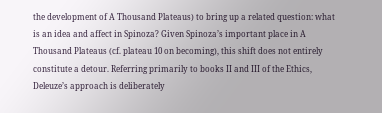the development of A Thousand Plateaus) to bring up a related question: what is an idea and affect in Spinoza? Given Spinoza’s important place in A Thousand Plateaus (cf. plateau 10 on becoming), this shift does not entirely constitute a detour. Referring primarily to books II and III of the Ethics, Deleuze’s approach is deliberately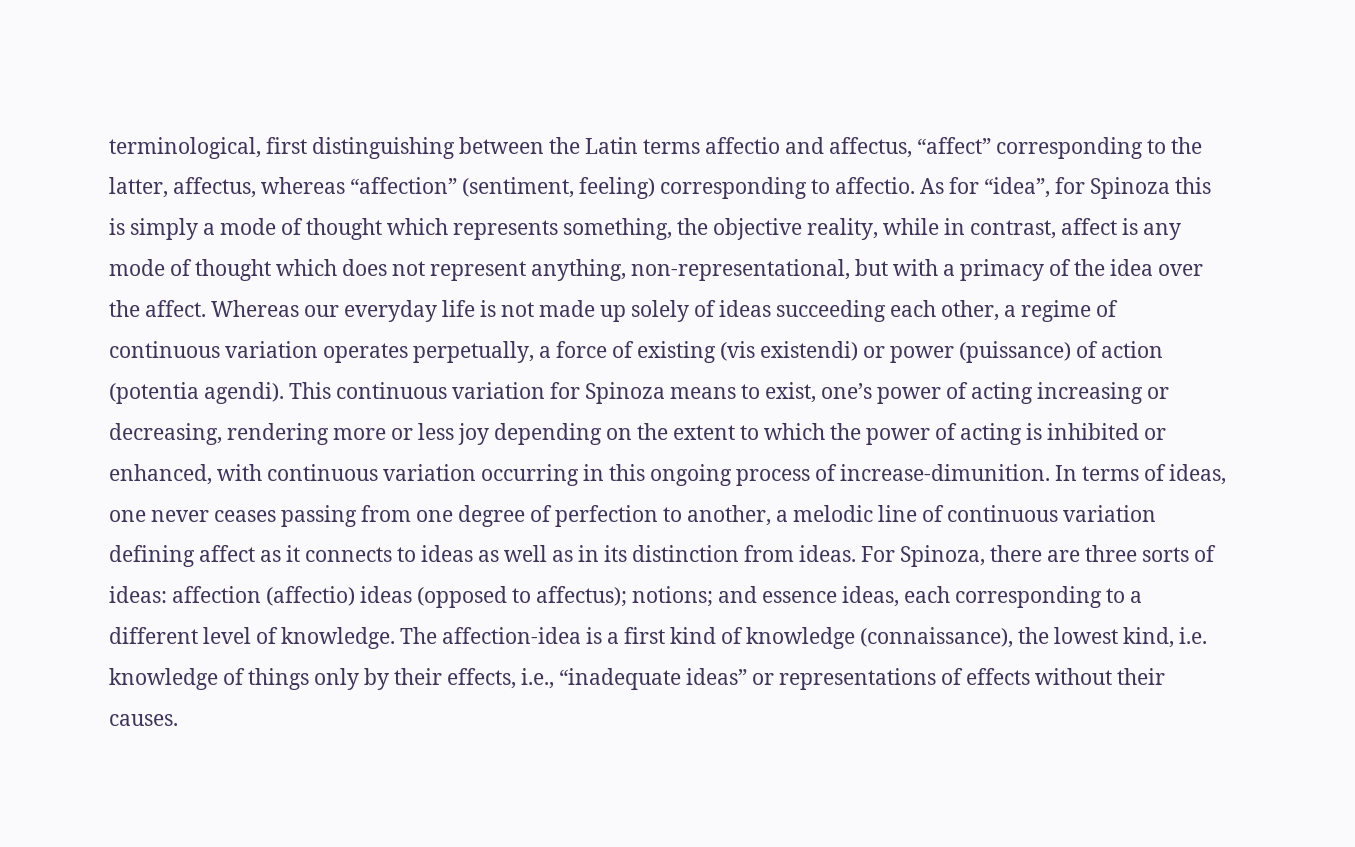terminological, first distinguishing between the Latin terms affectio and affectus, “affect” corresponding to the latter, affectus, whereas “affection” (sentiment, feeling) corresponding to affectio. As for “idea”, for Spinoza this is simply a mode of thought which represents something, the objective reality, while in contrast, affect is any mode of thought which does not represent anything, non-representational, but with a primacy of the idea over the affect. Whereas our everyday life is not made up solely of ideas succeeding each other, a regime of continuous variation operates perpetually, a force of existing (vis existendi) or power (puissance) of action (potentia agendi). This continuous variation for Spinoza means to exist, one’s power of acting increasing or decreasing, rendering more or less joy depending on the extent to which the power of acting is inhibited or enhanced, with continuous variation occurring in this ongoing process of increase-dimunition. In terms of ideas, one never ceases passing from one degree of perfection to another, a melodic line of continuous variation defining affect as it connects to ideas as well as in its distinction from ideas. For Spinoza, there are three sorts of ideas: affection (affectio) ideas (opposed to affectus); notions; and essence ideas, each corresponding to a different level of knowledge. The affection-idea is a first kind of knowledge (connaissance), the lowest kind, i.e. knowledge of things only by their effects, i.e., “inadequate ideas” or representations of effects without their causes.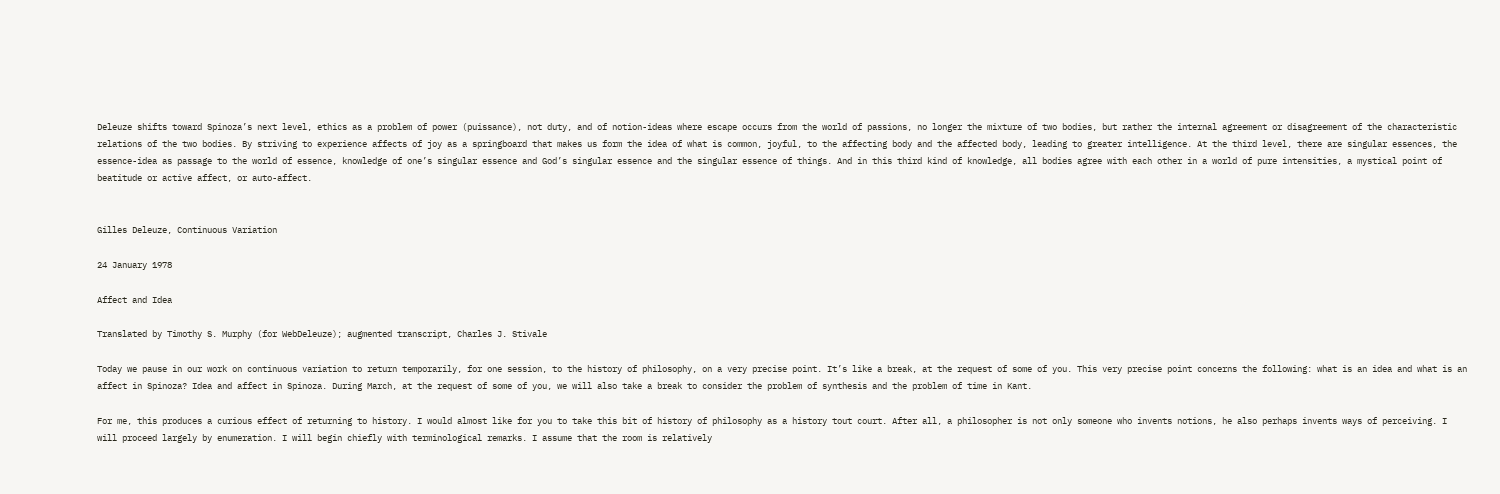Deleuze shifts toward Spinoza’s next level, ethics as a problem of power (puissance), not duty, and of notion-ideas where escape occurs from the world of passions, no longer the mixture of two bodies, but rather the internal agreement or disagreement of the characteristic relations of the two bodies. By striving to experience affects of joy as a springboard that makes us form the idea of what is common, joyful, to the affecting body and the affected body, leading to greater intelligence. At the third level, there are singular essences, the essence-idea as passage to the world of essence, knowledge of one’s singular essence and God’s singular essence and the singular essence of things. And in this third kind of knowledge, all bodies agree with each other in a world of pure intensities, a mystical point of beatitude or active affect, or auto-affect.


Gilles Deleuze, Continuous Variation

24 January 1978

Affect and Idea

Translated by Timothy S. Murphy (for WebDeleuze); augmented transcript, Charles J. Stivale

Today we pause in our work on continuous variation to return temporarily, for one session, to the history of philosophy, on a very precise point. It’s like a break, at the request of some of you. This very precise point concerns the following: what is an idea and what is an affect in Spinoza? Idea and affect in Spinoza. During March, at the request of some of you, we will also take a break to consider the problem of synthesis and the problem of time in Kant.

For me, this produces a curious effect of returning to history. I would almost like for you to take this bit of history of philosophy as a history tout court. After all, a philosopher is not only someone who invents notions, he also perhaps invents ways of perceiving. I will proceed largely by enumeration. I will begin chiefly with terminological remarks. I assume that the room is relatively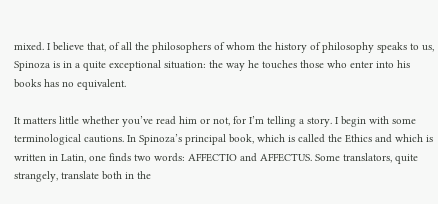mixed. I believe that, of all the philosophers of whom the history of philosophy speaks to us, Spinoza is in a quite exceptional situation: the way he touches those who enter into his books has no equivalent.

It matters little whether you’ve read him or not, for I’m telling a story. I begin with some terminological cautions. In Spinoza’s principal book, which is called the Ethics and which is written in Latin, one finds two words: AFFECTIO and AFFECTUS. Some translators, quite strangely, translate both in the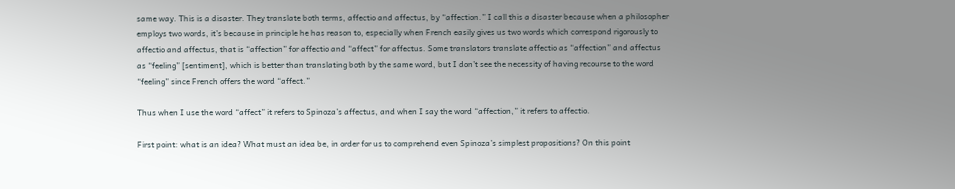same way. This is a disaster. They translate both terms, affectio and affectus, by “affection.” I call this a disaster because when a philosopher employs two words, it’s because in principle he has reason to, especially when French easily gives us two words which correspond rigorously to affectio and affectus, that is “affection” for affectio and “affect” for affectus. Some translators translate affectio as “affection” and affectus as “feeling” [sentiment], which is better than translating both by the same word, but I don’t see the necessity of having recourse to the word “feeling” since French offers the word “affect.”

Thus when I use the word “affect” it refers to Spinoza’s affectus, and when I say the word “affection,” it refers to affectio.

First point: what is an idea? What must an idea be, in order for us to comprehend even Spinoza’s simplest propositions? On this point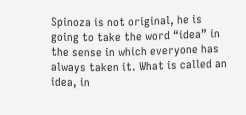Spinoza is not original, he is going to take the word “idea” in the sense in which everyone has always taken it. What is called an idea, in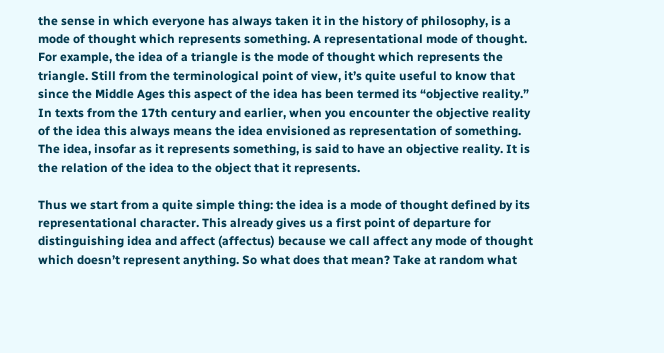the sense in which everyone has always taken it in the history of philosophy, is a mode of thought which represents something. A representational mode of thought. For example, the idea of a triangle is the mode of thought which represents the triangle. Still from the terminological point of view, it’s quite useful to know that since the Middle Ages this aspect of the idea has been termed its “objective reality.” In texts from the 17th century and earlier, when you encounter the objective reality of the idea this always means the idea envisioned as representation of something. The idea, insofar as it represents something, is said to have an objective reality. It is the relation of the idea to the object that it represents.

Thus we start from a quite simple thing: the idea is a mode of thought defined by its representational character. This already gives us a first point of departure for distinguishing idea and affect (affectus) because we call affect any mode of thought which doesn’t represent anything. So what does that mean? Take at random what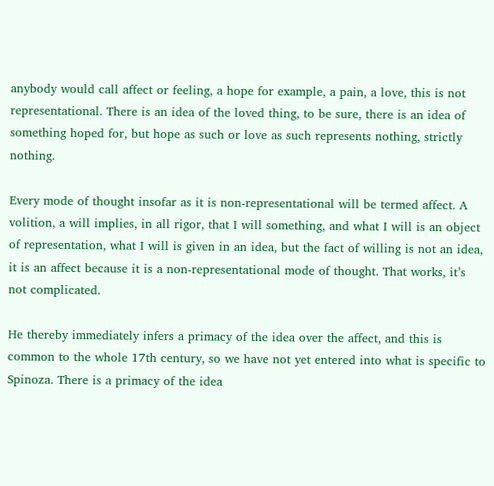anybody would call affect or feeling, a hope for example, a pain, a love, this is not representational. There is an idea of the loved thing, to be sure, there is an idea of something hoped for, but hope as such or love as such represents nothing, strictly nothing.

Every mode of thought insofar as it is non-representational will be termed affect. A volition, a will implies, in all rigor, that I will something, and what I will is an object of representation, what I will is given in an idea, but the fact of willing is not an idea, it is an affect because it is a non-representational mode of thought. That works, it’s not complicated.

He thereby immediately infers a primacy of the idea over the affect, and this is common to the whole 17th century, so we have not yet entered into what is specific to Spinoza. There is a primacy of the idea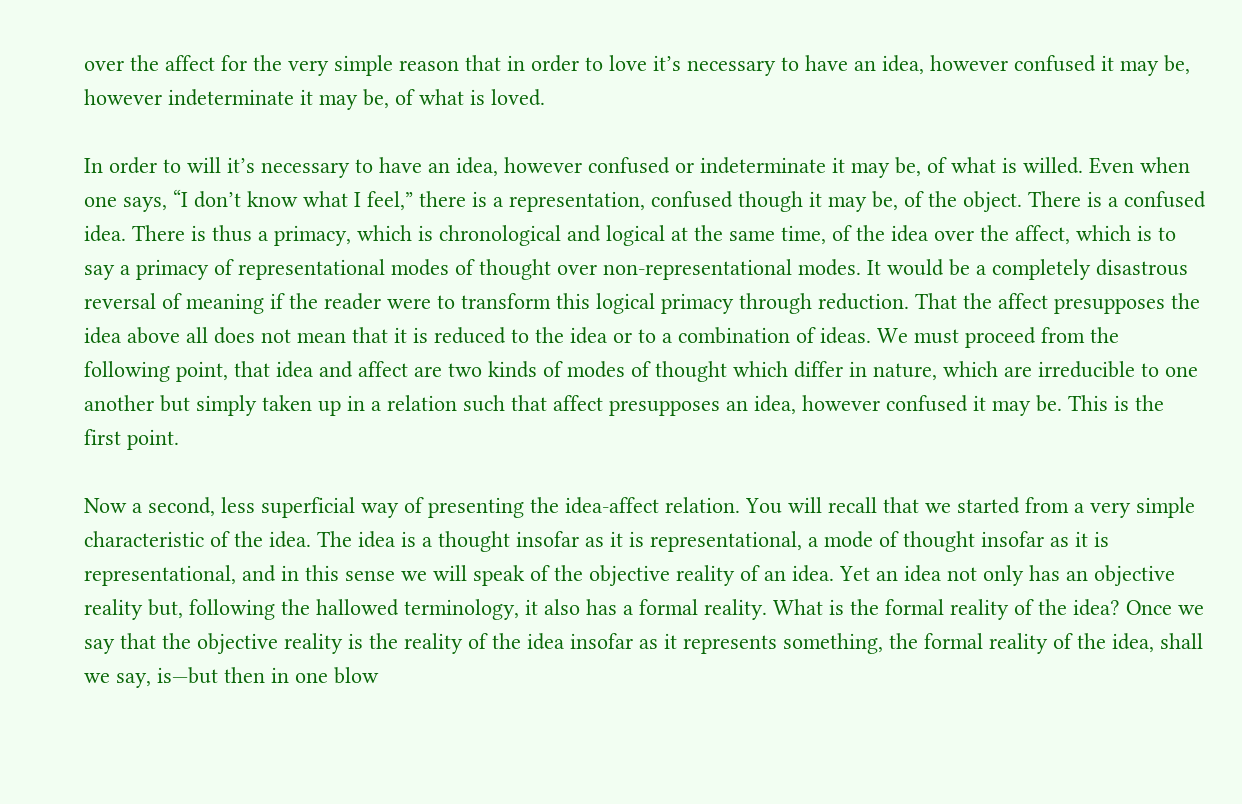over the affect for the very simple reason that in order to love it’s necessary to have an idea, however confused it may be, however indeterminate it may be, of what is loved.

In order to will it’s necessary to have an idea, however confused or indeterminate it may be, of what is willed. Even when one says, “I don’t know what I feel,” there is a representation, confused though it may be, of the object. There is a confused idea. There is thus a primacy, which is chronological and logical at the same time, of the idea over the affect, which is to say a primacy of representational modes of thought over non-representational modes. It would be a completely disastrous reversal of meaning if the reader were to transform this logical primacy through reduction. That the affect presupposes the idea above all does not mean that it is reduced to the idea or to a combination of ideas. We must proceed from the following point, that idea and affect are two kinds of modes of thought which differ in nature, which are irreducible to one another but simply taken up in a relation such that affect presupposes an idea, however confused it may be. This is the first point.

Now a second, less superficial way of presenting the idea-affect relation. You will recall that we started from a very simple characteristic of the idea. The idea is a thought insofar as it is representational, a mode of thought insofar as it is representational, and in this sense we will speak of the objective reality of an idea. Yet an idea not only has an objective reality but, following the hallowed terminology, it also has a formal reality. What is the formal reality of the idea? Once we say that the objective reality is the reality of the idea insofar as it represents something, the formal reality of the idea, shall we say, is—but then in one blow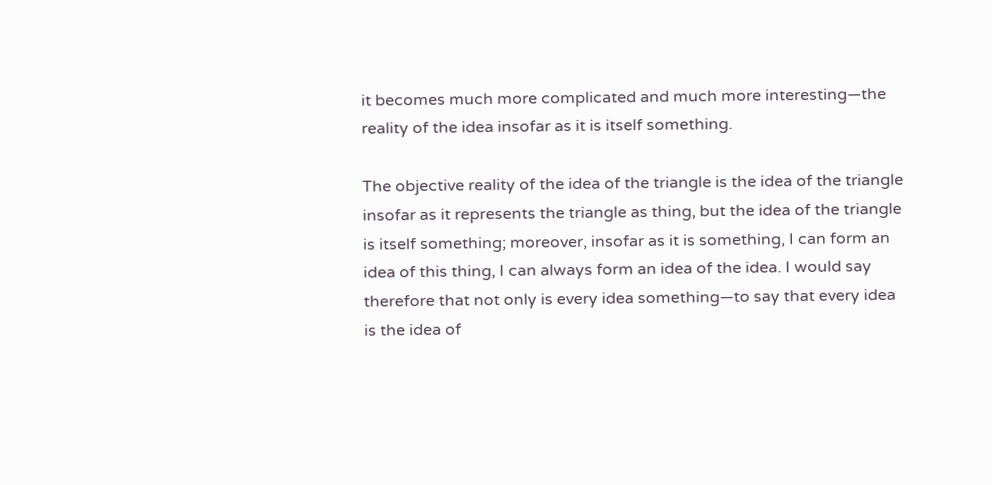it becomes much more complicated and much more interesting—the reality of the idea insofar as it is itself something.

The objective reality of the idea of the triangle is the idea of the triangle insofar as it represents the triangle as thing, but the idea of the triangle is itself something; moreover, insofar as it is something, I can form an idea of this thing, I can always form an idea of the idea. I would say therefore that not only is every idea something—to say that every idea is the idea of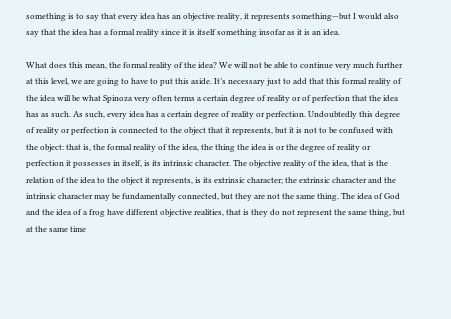something is to say that every idea has an objective reality, it represents something—but I would also say that the idea has a formal reality since it is itself something insofar as it is an idea.

What does this mean, the formal reality of the idea? We will not be able to continue very much further at this level, we are going to have to put this aside. It’s necessary just to add that this formal reality of the idea will be what Spinoza very often terms a certain degree of reality or of perfection that the idea has as such. As such, every idea has a certain degree of reality or perfection. Undoubtedly this degree of reality or perfection is connected to the object that it represents, but it is not to be confused with the object: that is, the formal reality of the idea, the thing the idea is or the degree of reality or perfection it possesses in itself, is its intrinsic character. The objective reality of the idea, that is the relation of the idea to the object it represents, is its extrinsic character; the extrinsic character and the intrinsic character may be fundamentally connected, but they are not the same thing. The idea of God and the idea of a frog have different objective realities, that is they do not represent the same thing, but at the same time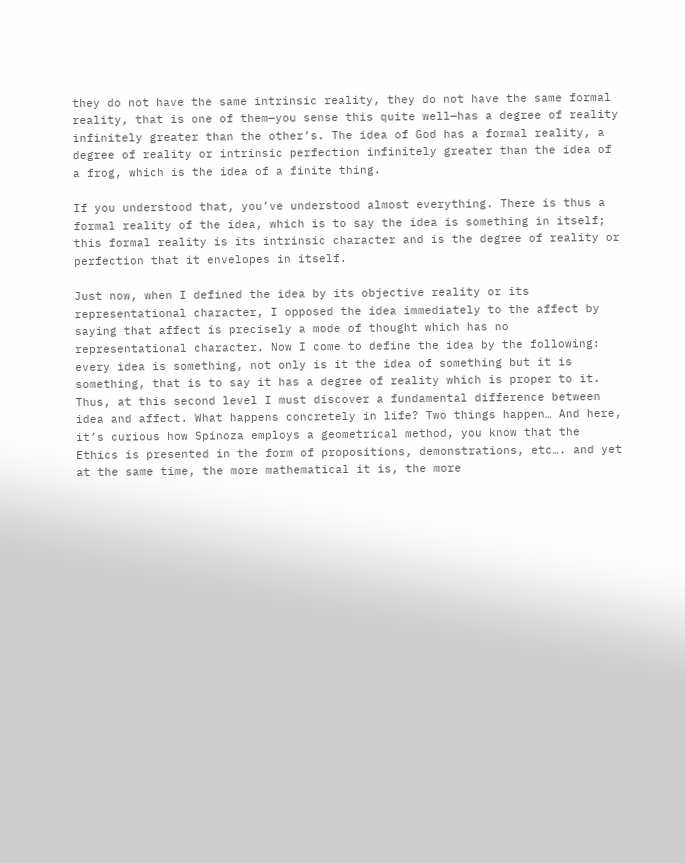they do not have the same intrinsic reality, they do not have the same formal reality, that is one of them—you sense this quite well—has a degree of reality infinitely greater than the other’s. The idea of God has a formal reality, a degree of reality or intrinsic perfection infinitely greater than the idea of a frog, which is the idea of a finite thing.

If you understood that, you’ve understood almost everything. There is thus a formal reality of the idea, which is to say the idea is something in itself; this formal reality is its intrinsic character and is the degree of reality or perfection that it envelopes in itself.

Just now, when I defined the idea by its objective reality or its representational character, I opposed the idea immediately to the affect by saying that affect is precisely a mode of thought which has no representational character. Now I come to define the idea by the following: every idea is something, not only is it the idea of something but it is something, that is to say it has a degree of reality which is proper to it. Thus, at this second level I must discover a fundamental difference between idea and affect. What happens concretely in life? Two things happen… And here, it’s curious how Spinoza employs a geometrical method, you know that the Ethics is presented in the form of propositions, demonstrations, etc…. and yet at the same time, the more mathematical it is, the more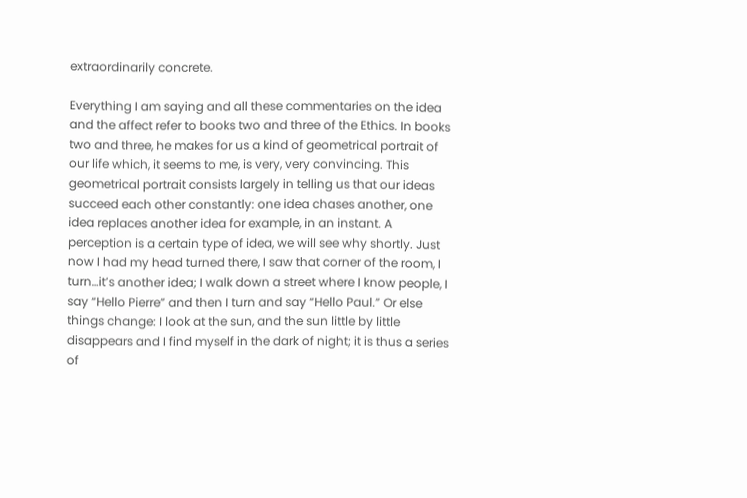extraordinarily concrete.

Everything I am saying and all these commentaries on the idea and the affect refer to books two and three of the Ethics. In books two and three, he makes for us a kind of geometrical portrait of our life which, it seems to me, is very, very convincing. This geometrical portrait consists largely in telling us that our ideas succeed each other constantly: one idea chases another, one idea replaces another idea for example, in an instant. A perception is a certain type of idea, we will see why shortly. Just now I had my head turned there, I saw that corner of the room, I turn…it’s another idea; I walk down a street where I know people, I say “Hello Pierre” and then I turn and say “Hello Paul.” Or else things change: I look at the sun, and the sun little by little disappears and I find myself in the dark of night; it is thus a series of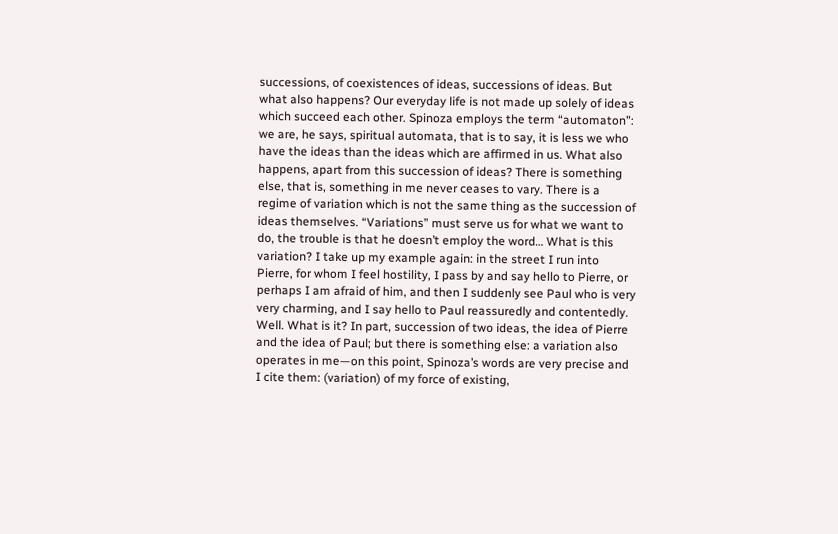successions, of coexistences of ideas, successions of ideas. But what also happens? Our everyday life is not made up solely of ideas which succeed each other. Spinoza employs the term “automaton”: we are, he says, spiritual automata, that is to say, it is less we who have the ideas than the ideas which are affirmed in us. What also happens, apart from this succession of ideas? There is something else, that is, something in me never ceases to vary. There is a regime of variation which is not the same thing as the succession of ideas themselves. “Variations” must serve us for what we want to do, the trouble is that he doesn’t employ the word… What is this variation? I take up my example again: in the street I run into Pierre, for whom I feel hostility, I pass by and say hello to Pierre, or perhaps I am afraid of him, and then I suddenly see Paul who is very very charming, and I say hello to Paul reassuredly and contentedly. Well. What is it? In part, succession of two ideas, the idea of Pierre and the idea of Paul; but there is something else: a variation also operates in me—on this point, Spinoza’s words are very precise and I cite them: (variation) of my force of existing,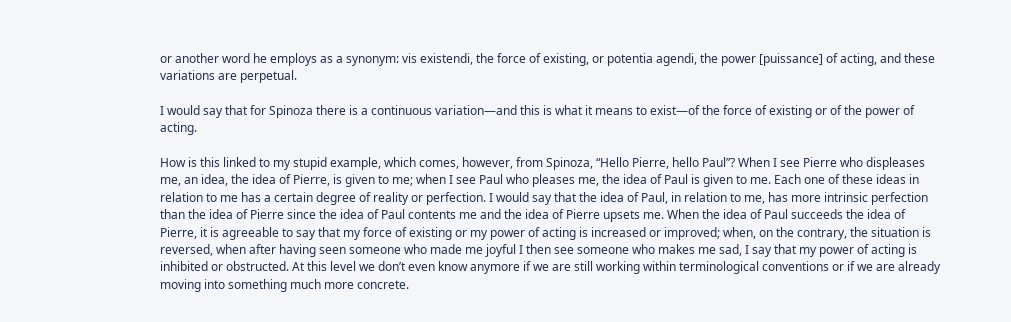or another word he employs as a synonym: vis existendi, the force of existing, or potentia agendi, the power [puissance] of acting, and these variations are perpetual.

I would say that for Spinoza there is a continuous variation—and this is what it means to exist—of the force of existing or of the power of acting.

How is this linked to my stupid example, which comes, however, from Spinoza, “Hello Pierre, hello Paul”? When I see Pierre who displeases me, an idea, the idea of Pierre, is given to me; when I see Paul who pleases me, the idea of Paul is given to me. Each one of these ideas in relation to me has a certain degree of reality or perfection. I would say that the idea of Paul, in relation to me, has more intrinsic perfection than the idea of Pierre since the idea of Paul contents me and the idea of Pierre upsets me. When the idea of Paul succeeds the idea of Pierre, it is agreeable to say that my force of existing or my power of acting is increased or improved; when, on the contrary, the situation is reversed, when after having seen someone who made me joyful I then see someone who makes me sad, I say that my power of acting is inhibited or obstructed. At this level we don’t even know anymore if we are still working within terminological conventions or if we are already moving into something much more concrete.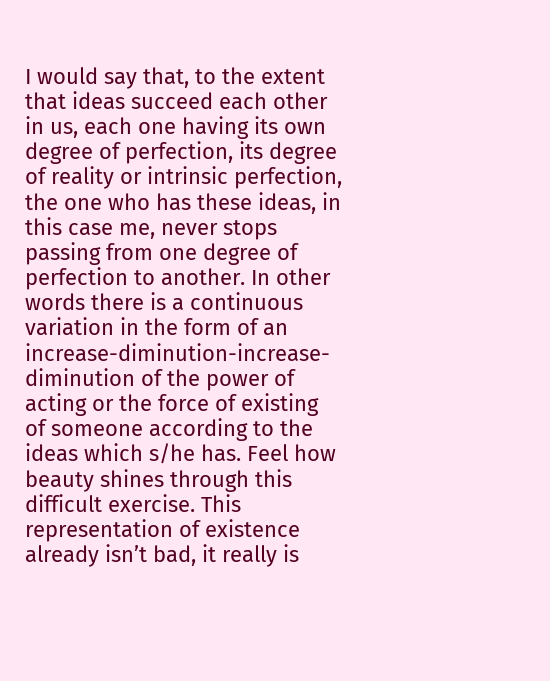I would say that, to the extent that ideas succeed each other in us, each one having its own degree of perfection, its degree of reality or intrinsic perfection, the one who has these ideas, in this case me, never stops passing from one degree of perfection to another. In other words there is a continuous variation in the form of an increase-diminution-increase-diminution of the power of acting or the force of existing of someone according to the ideas which s/he has. Feel how beauty shines through this difficult exercise. This representation of existence already isn’t bad, it really is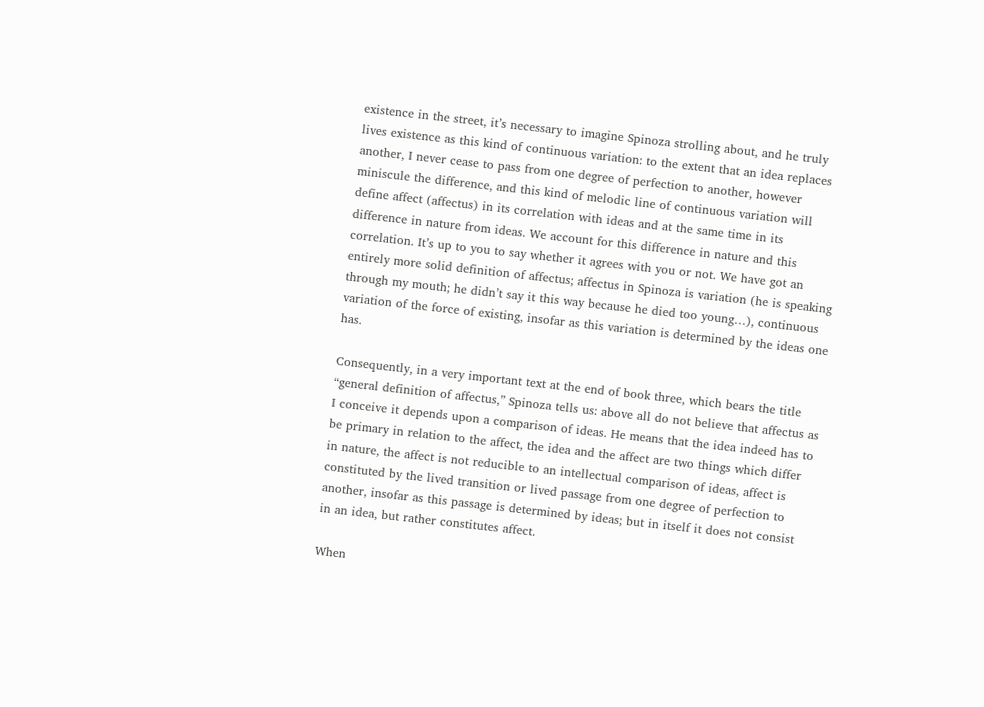existence in the street, it’s necessary to imagine Spinoza strolling about, and he truly lives existence as this kind of continuous variation: to the extent that an idea replaces another, I never cease to pass from one degree of perfection to another, however miniscule the difference, and this kind of melodic line of continuous variation will define affect (affectus) in its correlation with ideas and at the same time in its difference in nature from ideas. We account for this difference in nature and this correlation. It’s up to you to say whether it agrees with you or not. We have got an entirely more solid definition of affectus; affectus in Spinoza is variation (he is speaking through my mouth; he didn’t say it this way because he died too young…), continuous variation of the force of existing, insofar as this variation is determined by the ideas one has.

Consequently, in a very important text at the end of book three, which bears the title “general definition of affectus,” Spinoza tells us: above all do not believe that affectus as I conceive it depends upon a comparison of ideas. He means that the idea indeed has to be primary in relation to the affect, the idea and the affect are two things which differ in nature, the affect is not reducible to an intellectual comparison of ideas, affect is constituted by the lived transition or lived passage from one degree of perfection to another, insofar as this passage is determined by ideas; but in itself it does not consist in an idea, but rather constitutes affect.

When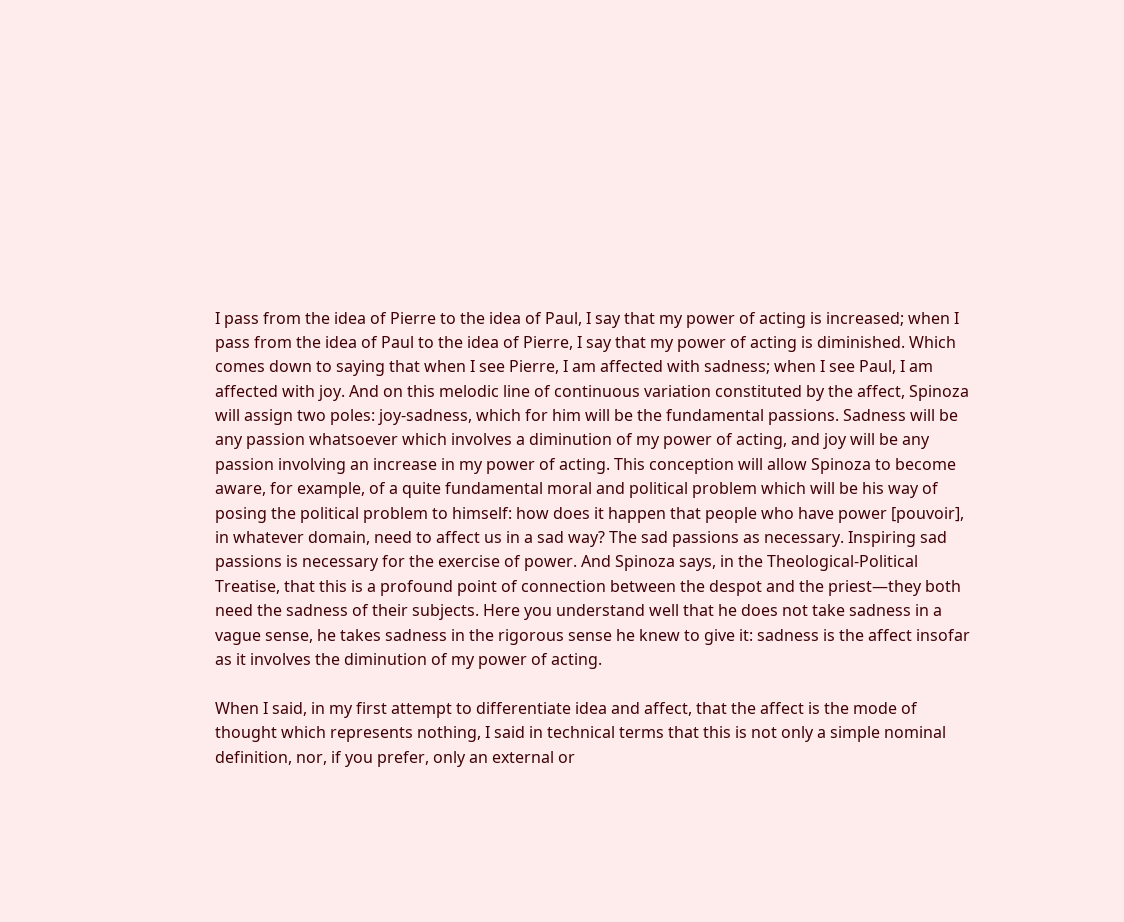I pass from the idea of Pierre to the idea of Paul, I say that my power of acting is increased; when I pass from the idea of Paul to the idea of Pierre, I say that my power of acting is diminished. Which comes down to saying that when I see Pierre, I am affected with sadness; when I see Paul, I am affected with joy. And on this melodic line of continuous variation constituted by the affect, Spinoza will assign two poles: joy-sadness, which for him will be the fundamental passions. Sadness will be any passion whatsoever which involves a diminution of my power of acting, and joy will be any passion involving an increase in my power of acting. This conception will allow Spinoza to become aware, for example, of a quite fundamental moral and political problem which will be his way of posing the political problem to himself: how does it happen that people who have power [pouvoir], in whatever domain, need to affect us in a sad way? The sad passions as necessary. Inspiring sad passions is necessary for the exercise of power. And Spinoza says, in the Theological-Political Treatise, that this is a profound point of connection between the despot and the priest—they both need the sadness of their subjects. Here you understand well that he does not take sadness in a vague sense, he takes sadness in the rigorous sense he knew to give it: sadness is the affect insofar as it involves the diminution of my power of acting.

When I said, in my first attempt to differentiate idea and affect, that the affect is the mode of thought which represents nothing, I said in technical terms that this is not only a simple nominal definition, nor, if you prefer, only an external or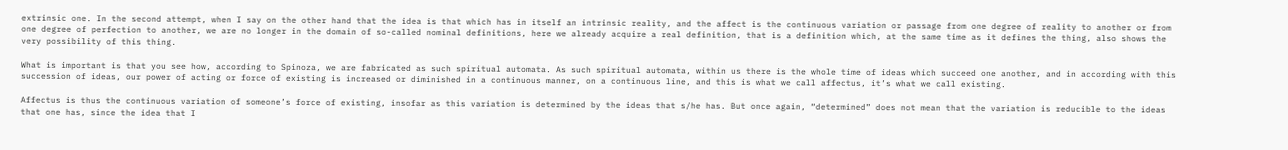extrinsic one. In the second attempt, when I say on the other hand that the idea is that which has in itself an intrinsic reality, and the affect is the continuous variation or passage from one degree of reality to another or from one degree of perfection to another, we are no longer in the domain of so-called nominal definitions, here we already acquire a real definition, that is a definition which, at the same time as it defines the thing, also shows the very possibility of this thing.

What is important is that you see how, according to Spinoza, we are fabricated as such spiritual automata. As such spiritual automata, within us there is the whole time of ideas which succeed one another, and in according with this succession of ideas, our power of acting or force of existing is increased or diminished in a continuous manner, on a continuous line, and this is what we call affectus, it’s what we call existing.

Affectus is thus the continuous variation of someone’s force of existing, insofar as this variation is determined by the ideas that s/he has. But once again, “determined” does not mean that the variation is reducible to the ideas that one has, since the idea that I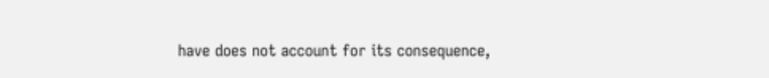have does not account for its consequence,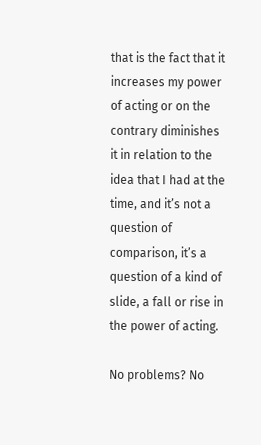that is the fact that it increases my power of acting or on the contrary diminishes it in relation to the idea that I had at the time, and it’s not a question of comparison, it’s a question of a kind of slide, a fall or rise in the power of acting.

No problems? No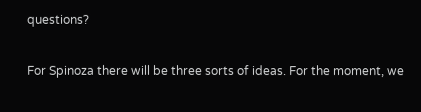questions?

For Spinoza there will be three sorts of ideas. For the moment, we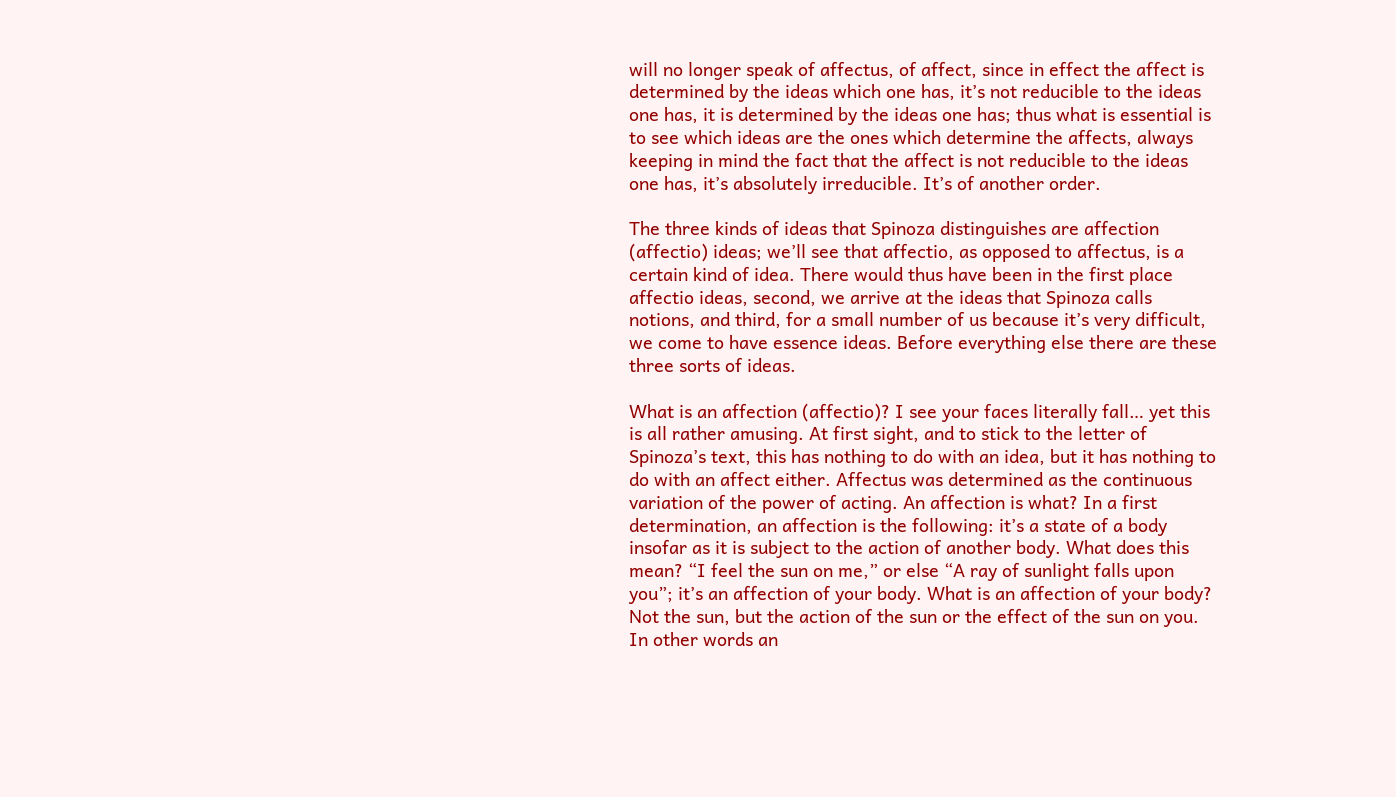will no longer speak of affectus, of affect, since in effect the affect is determined by the ideas which one has, it’s not reducible to the ideas one has, it is determined by the ideas one has; thus what is essential is to see which ideas are the ones which determine the affects, always keeping in mind the fact that the affect is not reducible to the ideas one has, it’s absolutely irreducible. It’s of another order.

The three kinds of ideas that Spinoza distinguishes are affection (affectio) ideas; we’ll see that affectio, as opposed to affectus, is a certain kind of idea. There would thus have been in the first place affectio ideas, second, we arrive at the ideas that Spinoza calls notions, and third, for a small number of us because it’s very difficult, we come to have essence ideas. Before everything else there are these three sorts of ideas.

What is an affection (affectio)? I see your faces literally fall… yet this is all rather amusing. At first sight, and to stick to the letter of Spinoza’s text, this has nothing to do with an idea, but it has nothing to do with an affect either. Affectus was determined as the continuous variation of the power of acting. An affection is what? In a first determination, an affection is the following: it’s a state of a body insofar as it is subject to the action of another body. What does this mean? “I feel the sun on me,” or else “A ray of sunlight falls upon you”; it’s an affection of your body. What is an affection of your body? Not the sun, but the action of the sun or the effect of the sun on you. In other words an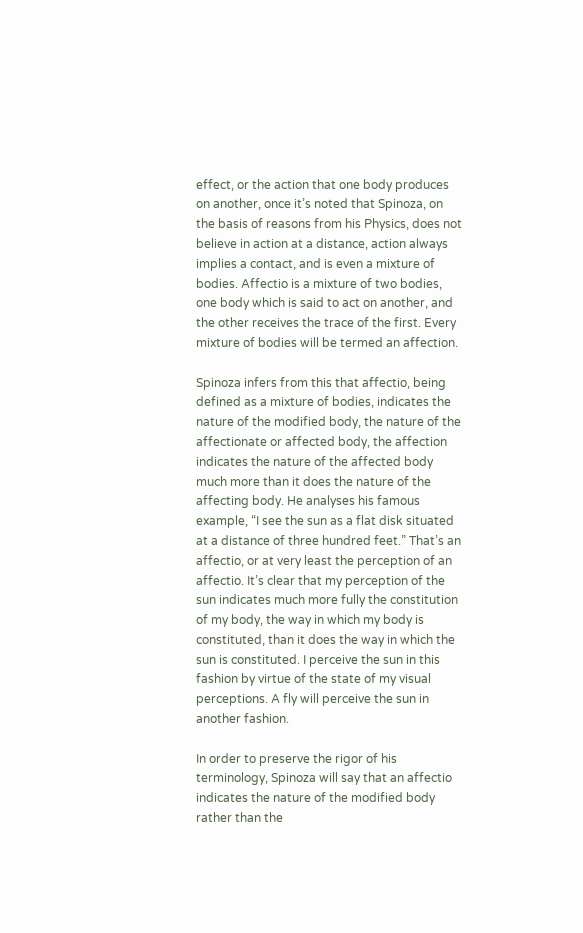effect, or the action that one body produces on another, once it’s noted that Spinoza, on the basis of reasons from his Physics, does not believe in action at a distance, action always implies a contact, and is even a mixture of bodies. Affectio is a mixture of two bodies, one body which is said to act on another, and the other receives the trace of the first. Every mixture of bodies will be termed an affection.

Spinoza infers from this that affectio, being defined as a mixture of bodies, indicates the nature of the modified body, the nature of the affectionate or affected body, the affection indicates the nature of the affected body much more than it does the nature of the affecting body. He analyses his famous example, “I see the sun as a flat disk situated at a distance of three hundred feet.” That’s an affectio, or at very least the perception of an affectio. It’s clear that my perception of the sun indicates much more fully the constitution of my body, the way in which my body is constituted, than it does the way in which the sun is constituted. I perceive the sun in this fashion by virtue of the state of my visual perceptions. A fly will perceive the sun in another fashion.

In order to preserve the rigor of his terminology, Spinoza will say that an affectio indicates the nature of the modified body rather than the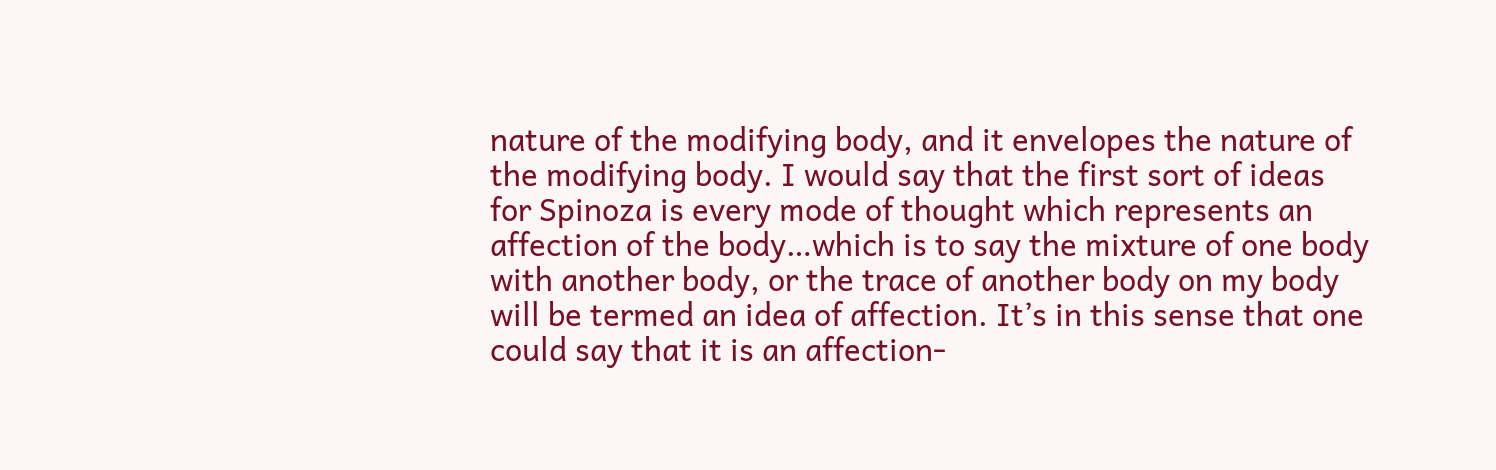nature of the modifying body, and it envelopes the nature of the modifying body. I would say that the first sort of ideas for Spinoza is every mode of thought which represents an affection of the body…which is to say the mixture of one body with another body, or the trace of another body on my body will be termed an idea of affection. It’s in this sense that one could say that it is an affection-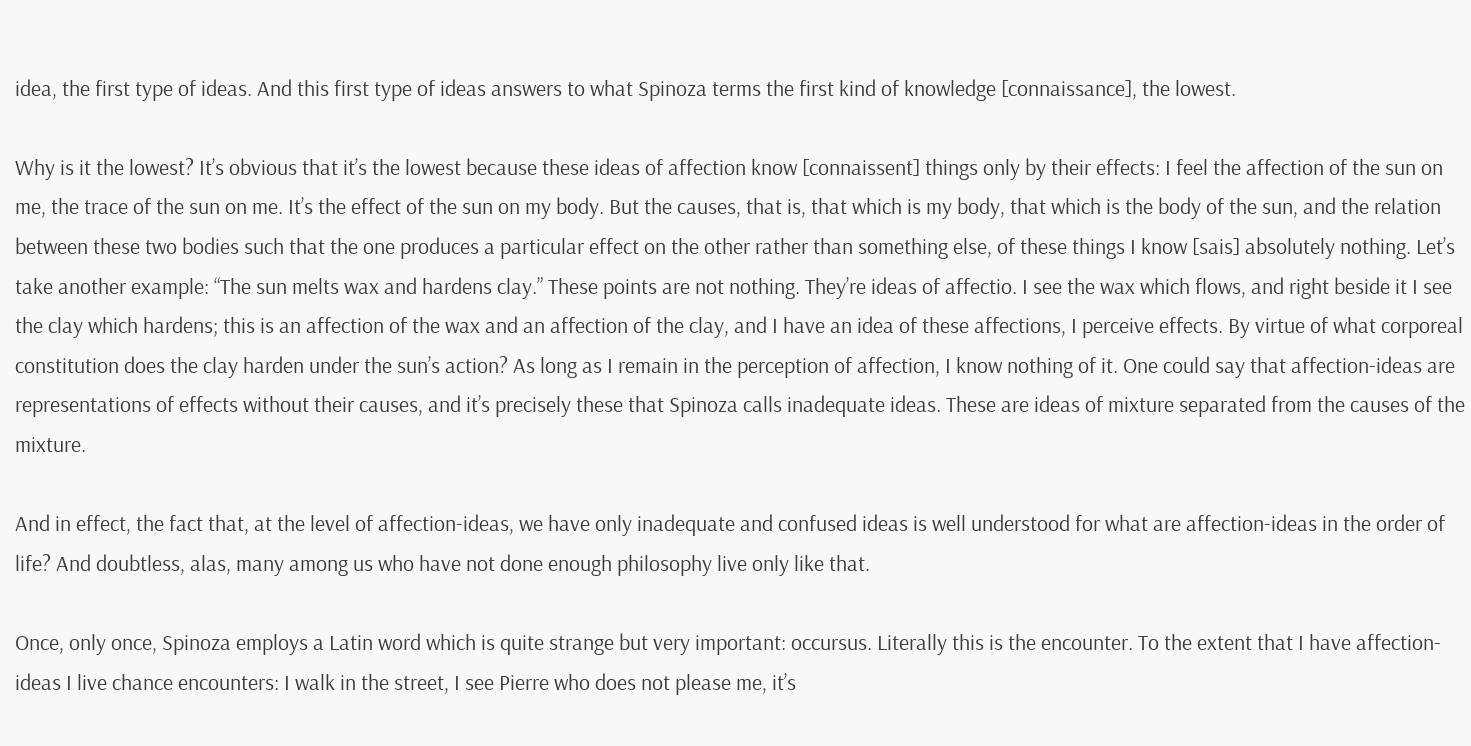idea, the first type of ideas. And this first type of ideas answers to what Spinoza terms the first kind of knowledge [connaissance], the lowest.

Why is it the lowest? It’s obvious that it’s the lowest because these ideas of affection know [connaissent] things only by their effects: I feel the affection of the sun on me, the trace of the sun on me. It’s the effect of the sun on my body. But the causes, that is, that which is my body, that which is the body of the sun, and the relation between these two bodies such that the one produces a particular effect on the other rather than something else, of these things I know [sais] absolutely nothing. Let’s take another example: “The sun melts wax and hardens clay.” These points are not nothing. They’re ideas of affectio. I see the wax which flows, and right beside it I see the clay which hardens; this is an affection of the wax and an affection of the clay, and I have an idea of these affections, I perceive effects. By virtue of what corporeal constitution does the clay harden under the sun’s action? As long as I remain in the perception of affection, I know nothing of it. One could say that affection-ideas are representations of effects without their causes, and it’s precisely these that Spinoza calls inadequate ideas. These are ideas of mixture separated from the causes of the mixture.

And in effect, the fact that, at the level of affection-ideas, we have only inadequate and confused ideas is well understood for what are affection-ideas in the order of life? And doubtless, alas, many among us who have not done enough philosophy live only like that.

Once, only once, Spinoza employs a Latin word which is quite strange but very important: occursus. Literally this is the encounter. To the extent that I have affection-ideas I live chance encounters: I walk in the street, I see Pierre who does not please me, it’s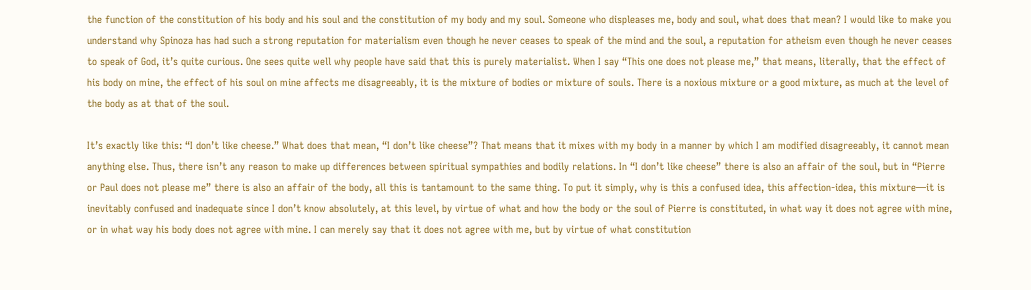the function of the constitution of his body and his soul and the constitution of my body and my soul. Someone who displeases me, body and soul, what does that mean? I would like to make you understand why Spinoza has had such a strong reputation for materialism even though he never ceases to speak of the mind and the soul, a reputation for atheism even though he never ceases to speak of God, it’s quite curious. One sees quite well why people have said that this is purely materialist. When I say “This one does not please me,” that means, literally, that the effect of his body on mine, the effect of his soul on mine affects me disagreeably, it is the mixture of bodies or mixture of souls. There is a noxious mixture or a good mixture, as much at the level of the body as at that of the soul.

It’s exactly like this: “I don’t like cheese.” What does that mean, “I don’t like cheese”? That means that it mixes with my body in a manner by which I am modified disagreeably, it cannot mean anything else. Thus, there isn’t any reason to make up differences between spiritual sympathies and bodily relations. In “I don’t like cheese” there is also an affair of the soul, but in “Pierre or Paul does not please me” there is also an affair of the body, all this is tantamount to the same thing. To put it simply, why is this a confused idea, this affection-idea, this mixture—it is inevitably confused and inadequate since I don’t know absolutely, at this level, by virtue of what and how the body or the soul of Pierre is constituted, in what way it does not agree with mine, or in what way his body does not agree with mine. I can merely say that it does not agree with me, but by virtue of what constitution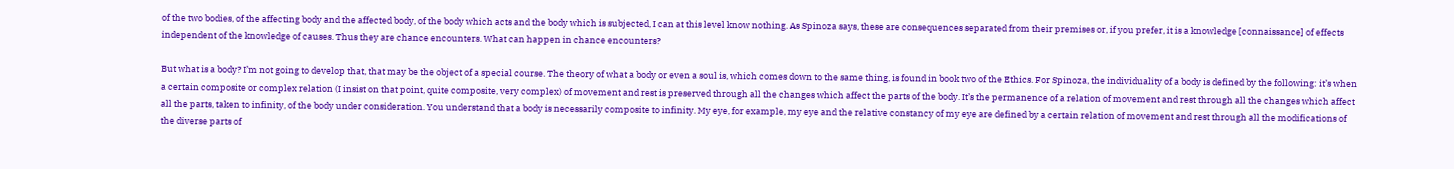of the two bodies, of the affecting body and the affected body, of the body which acts and the body which is subjected, I can at this level know nothing. As Spinoza says, these are consequences separated from their premises or, if you prefer, it is a knowledge [connaissance] of effects independent of the knowledge of causes. Thus they are chance encounters. What can happen in chance encounters?

But what is a body? I’m not going to develop that, that may be the object of a special course. The theory of what a body or even a soul is, which comes down to the same thing, is found in book two of the Ethics. For Spinoza, the individuality of a body is defined by the following: it’s when a certain composite or complex relation (I insist on that point, quite composite, very complex) of movement and rest is preserved through all the changes which affect the parts of the body. It’s the permanence of a relation of movement and rest through all the changes which affect all the parts, taken to infinity, of the body under consideration. You understand that a body is necessarily composite to infinity. My eye, for example, my eye and the relative constancy of my eye are defined by a certain relation of movement and rest through all the modifications of the diverse parts of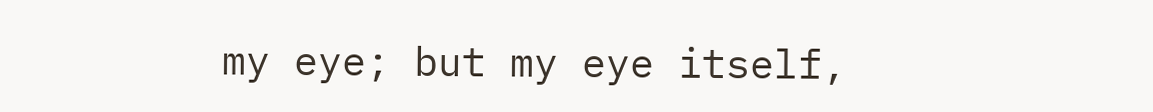my eye; but my eye itself,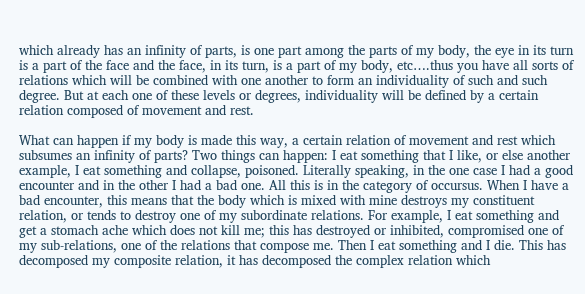which already has an infinity of parts, is one part among the parts of my body, the eye in its turn is a part of the face and the face, in its turn, is a part of my body, etc….thus you have all sorts of relations which will be combined with one another to form an individuality of such and such degree. But at each one of these levels or degrees, individuality will be defined by a certain relation composed of movement and rest.

What can happen if my body is made this way, a certain relation of movement and rest which subsumes an infinity of parts? Two things can happen: I eat something that I like, or else another example, I eat something and collapse, poisoned. Literally speaking, in the one case I had a good encounter and in the other I had a bad one. All this is in the category of occursus. When I have a bad encounter, this means that the body which is mixed with mine destroys my constituent relation, or tends to destroy one of my subordinate relations. For example, I eat something and get a stomach ache which does not kill me; this has destroyed or inhibited, compromised one of my sub-relations, one of the relations that compose me. Then I eat something and I die. This has decomposed my composite relation, it has decomposed the complex relation which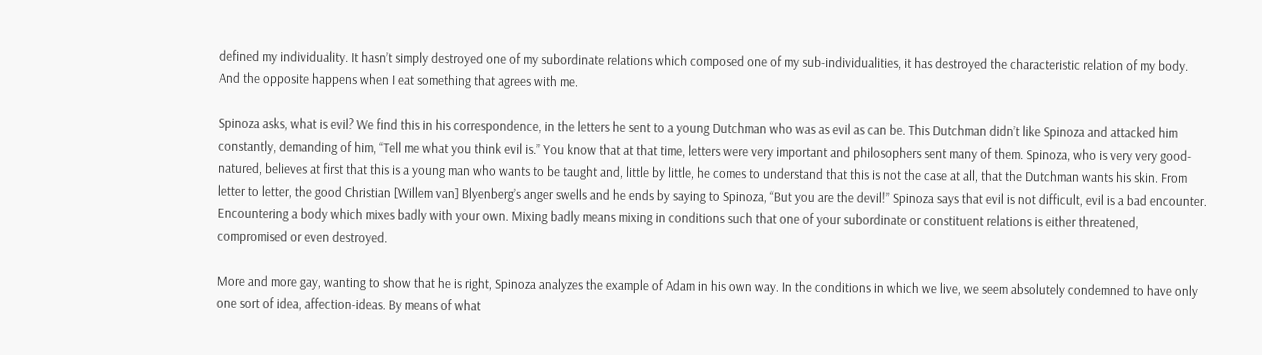defined my individuality. It hasn’t simply destroyed one of my subordinate relations which composed one of my sub-individualities, it has destroyed the characteristic relation of my body. And the opposite happens when I eat something that agrees with me.

Spinoza asks, what is evil? We find this in his correspondence, in the letters he sent to a young Dutchman who was as evil as can be. This Dutchman didn’t like Spinoza and attacked him constantly, demanding of him, “Tell me what you think evil is.” You know that at that time, letters were very important and philosophers sent many of them. Spinoza, who is very very good-natured, believes at first that this is a young man who wants to be taught and, little by little, he comes to understand that this is not the case at all, that the Dutchman wants his skin. From letter to letter, the good Christian [Willem van] Blyenberg’s anger swells and he ends by saying to Spinoza, “But you are the devil!” Spinoza says that evil is not difficult, evil is a bad encounter. Encountering a body which mixes badly with your own. Mixing badly means mixing in conditions such that one of your subordinate or constituent relations is either threatened, compromised or even destroyed.

More and more gay, wanting to show that he is right, Spinoza analyzes the example of Adam in his own way. In the conditions in which we live, we seem absolutely condemned to have only one sort of idea, affection-ideas. By means of what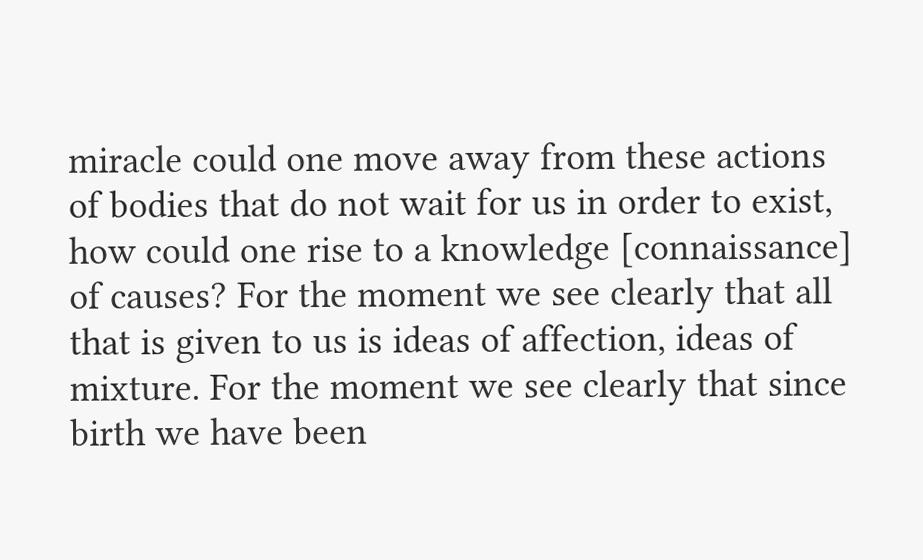miracle could one move away from these actions of bodies that do not wait for us in order to exist, how could one rise to a knowledge [connaissance] of causes? For the moment we see clearly that all that is given to us is ideas of affection, ideas of mixture. For the moment we see clearly that since birth we have been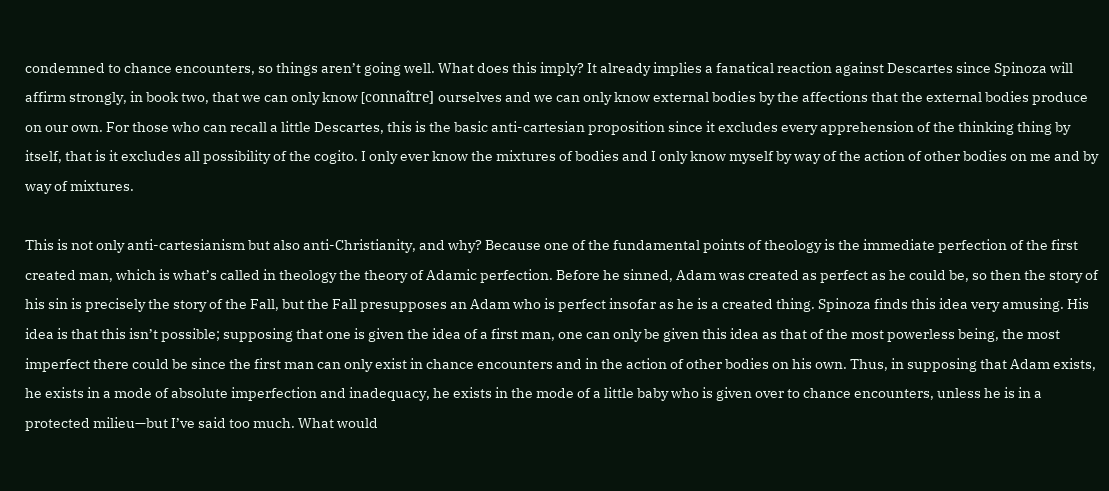condemned to chance encounters, so things aren’t going well. What does this imply? It already implies a fanatical reaction against Descartes since Spinoza will affirm strongly, in book two, that we can only know [connaître] ourselves and we can only know external bodies by the affections that the external bodies produce on our own. For those who can recall a little Descartes, this is the basic anti-cartesian proposition since it excludes every apprehension of the thinking thing by itself, that is it excludes all possibility of the cogito. I only ever know the mixtures of bodies and I only know myself by way of the action of other bodies on me and by way of mixtures.

This is not only anti-cartesianism but also anti-Christianity, and why? Because one of the fundamental points of theology is the immediate perfection of the first created man, which is what’s called in theology the theory of Adamic perfection. Before he sinned, Adam was created as perfect as he could be, so then the story of his sin is precisely the story of the Fall, but the Fall presupposes an Adam who is perfect insofar as he is a created thing. Spinoza finds this idea very amusing. His idea is that this isn’t possible; supposing that one is given the idea of a first man, one can only be given this idea as that of the most powerless being, the most imperfect there could be since the first man can only exist in chance encounters and in the action of other bodies on his own. Thus, in supposing that Adam exists, he exists in a mode of absolute imperfection and inadequacy, he exists in the mode of a little baby who is given over to chance encounters, unless he is in a protected milieu—but I’ve said too much. What would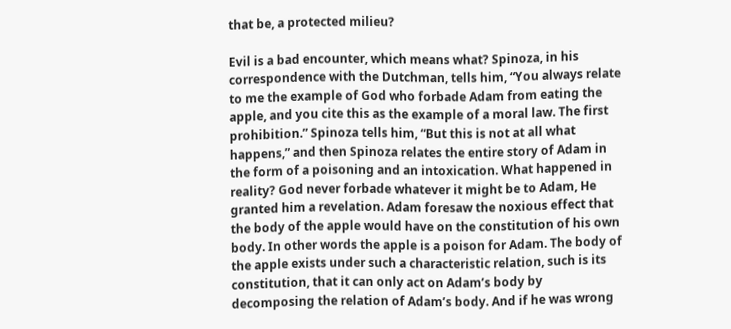that be, a protected milieu?

Evil is a bad encounter, which means what? Spinoza, in his correspondence with the Dutchman, tells him, “You always relate to me the example of God who forbade Adam from eating the apple, and you cite this as the example of a moral law. The first prohibition.” Spinoza tells him, “But this is not at all what happens,” and then Spinoza relates the entire story of Adam in the form of a poisoning and an intoxication. What happened in reality? God never forbade whatever it might be to Adam, He granted him a revelation. Adam foresaw the noxious effect that the body of the apple would have on the constitution of his own body. In other words the apple is a poison for Adam. The body of the apple exists under such a characteristic relation, such is its constitution, that it can only act on Adam’s body by decomposing the relation of Adam’s body. And if he was wrong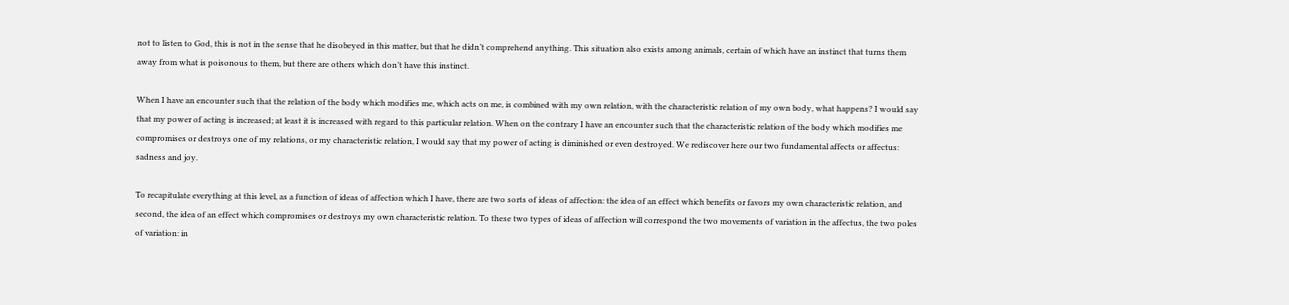not to listen to God, this is not in the sense that he disobeyed in this matter, but that he didn’t comprehend anything. This situation also exists among animals, certain of which have an instinct that turns them away from what is poisonous to them, but there are others which don’t have this instinct.

When I have an encounter such that the relation of the body which modifies me, which acts on me, is combined with my own relation, with the characteristic relation of my own body, what happens? I would say that my power of acting is increased; at least it is increased with regard to this particular relation. When on the contrary I have an encounter such that the characteristic relation of the body which modifies me compromises or destroys one of my relations, or my characteristic relation, I would say that my power of acting is diminished or even destroyed. We rediscover here our two fundamental affects or affectus: sadness and joy.

To recapitulate everything at this level, as a function of ideas of affection which I have, there are two sorts of ideas of affection: the idea of an effect which benefits or favors my own characteristic relation, and second, the idea of an effect which compromises or destroys my own characteristic relation. To these two types of ideas of affection will correspond the two movements of variation in the affectus, the two poles of variation: in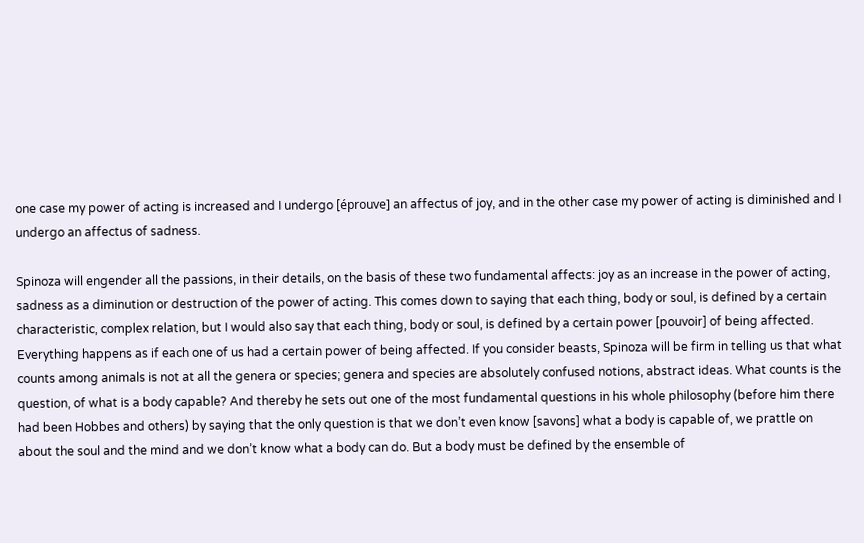one case my power of acting is increased and I undergo [éprouve] an affectus of joy, and in the other case my power of acting is diminished and I undergo an affectus of sadness.

Spinoza will engender all the passions, in their details, on the basis of these two fundamental affects: joy as an increase in the power of acting, sadness as a diminution or destruction of the power of acting. This comes down to saying that each thing, body or soul, is defined by a certain characteristic, complex relation, but I would also say that each thing, body or soul, is defined by a certain power [pouvoir] of being affected. Everything happens as if each one of us had a certain power of being affected. If you consider beasts, Spinoza will be firm in telling us that what counts among animals is not at all the genera or species; genera and species are absolutely confused notions, abstract ideas. What counts is the question, of what is a body capable? And thereby he sets out one of the most fundamental questions in his whole philosophy (before him there had been Hobbes and others) by saying that the only question is that we don’t even know [savons] what a body is capable of, we prattle on about the soul and the mind and we don’t know what a body can do. But a body must be defined by the ensemble of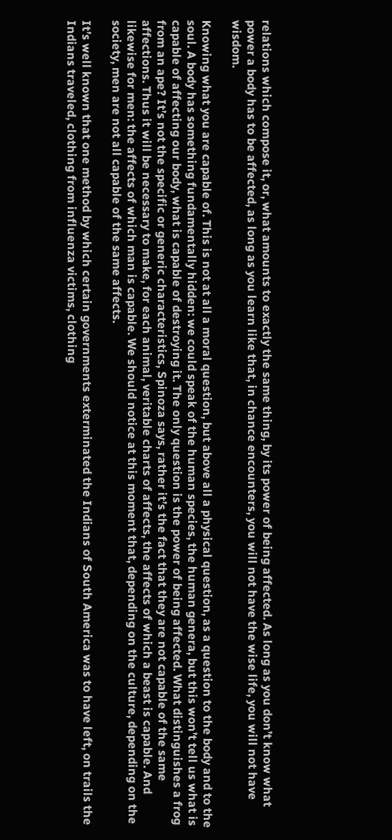relations which compose it, or, what amounts to exactly the same thing, by its power of being affected. As long as you don’t know what power a body has to be affected, as long as you learn like that, in chance encounters, you will not have the wise life, you will not have wisdom.

Knowing what you are capable of. This is not at all a moral question, but above all a physical question, as a question to the body and to the soul. A body has something fundamentally hidden: we could speak of the human species, the human genera, but this won’t tell us what is capable of affecting our body, what is capable of destroying it. The only question is the power of being affected. What distinguishes a frog from an ape? It’s not the specific or generic characteristics, Spinoza says, rather it’s the fact that they are not capable of the same affections. Thus it will be necessary to make, for each animal, veritable charts of affects, the affects of which a beast is capable. And likewise for men: the affects of which man is capable. We should notice at this moment that, depending on the culture, depending on the society, men are not all capable of the same affects.

It’s well known that one method by which certain governments exterminated the Indians of South America was to have left, on trails the Indians traveled, clothing from influenza victims, clothing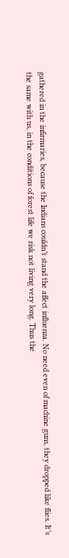gathered in the infirmaries, because the Indians couldn’t stand the affect influenza. No need even of machine guns, they dropped like flies. It’s the same with us, in the conditions of forest life we risk not living very long. Thus the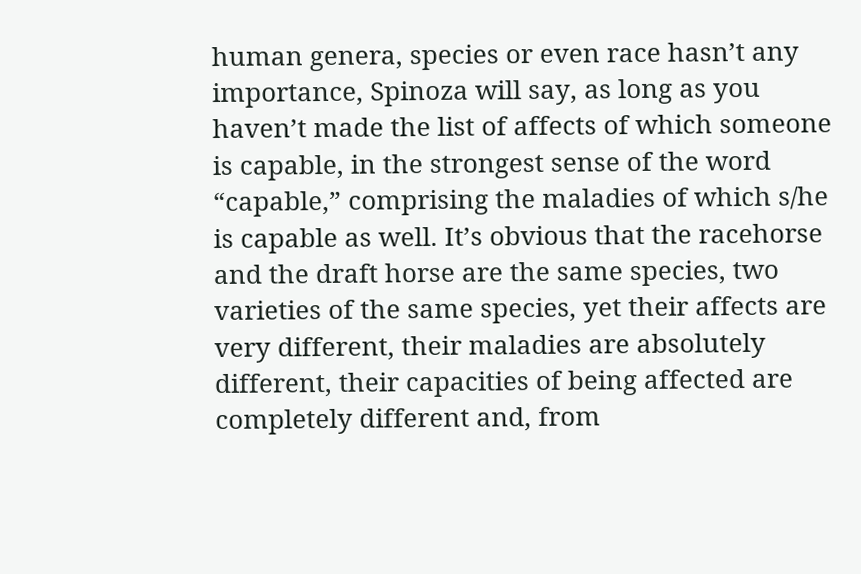human genera, species or even race hasn’t any importance, Spinoza will say, as long as you haven’t made the list of affects of which someone is capable, in the strongest sense of the word “capable,” comprising the maladies of which s/he is capable as well. It’s obvious that the racehorse and the draft horse are the same species, two varieties of the same species, yet their affects are very different, their maladies are absolutely different, their capacities of being affected are completely different and, from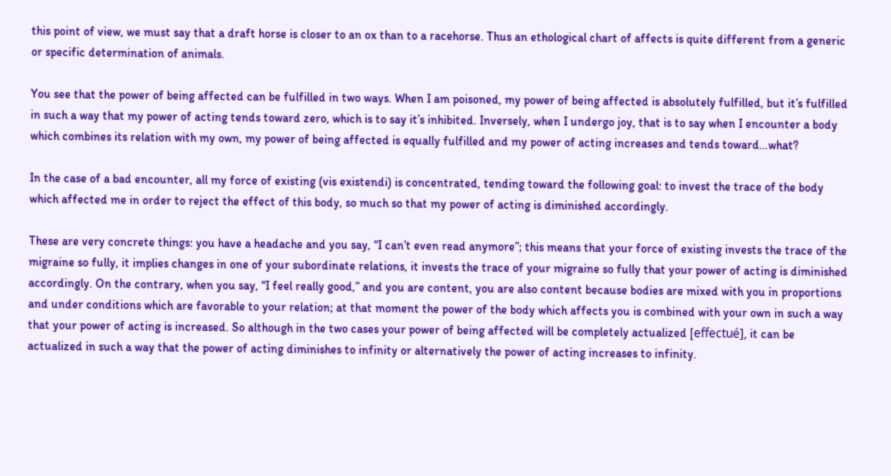this point of view, we must say that a draft horse is closer to an ox than to a racehorse. Thus an ethological chart of affects is quite different from a generic or specific determination of animals.

You see that the power of being affected can be fulfilled in two ways. When I am poisoned, my power of being affected is absolutely fulfilled, but it’s fulfilled in such a way that my power of acting tends toward zero, which is to say it’s inhibited. Inversely, when I undergo joy, that is to say when I encounter a body which combines its relation with my own, my power of being affected is equally fulfilled and my power of acting increases and tends toward…what?

In the case of a bad encounter, all my force of existing (vis existendi) is concentrated, tending toward the following goal: to invest the trace of the body which affected me in order to reject the effect of this body, so much so that my power of acting is diminished accordingly.

These are very concrete things: you have a headache and you say, “I can’t even read anymore”; this means that your force of existing invests the trace of the migraine so fully, it implies changes in one of your subordinate relations, it invests the trace of your migraine so fully that your power of acting is diminished accordingly. On the contrary, when you say, “I feel really good,” and you are content, you are also content because bodies are mixed with you in proportions and under conditions which are favorable to your relation; at that moment the power of the body which affects you is combined with your own in such a way that your power of acting is increased. So although in the two cases your power of being affected will be completely actualized [effectué], it can be actualized in such a way that the power of acting diminishes to infinity or alternatively the power of acting increases to infinity.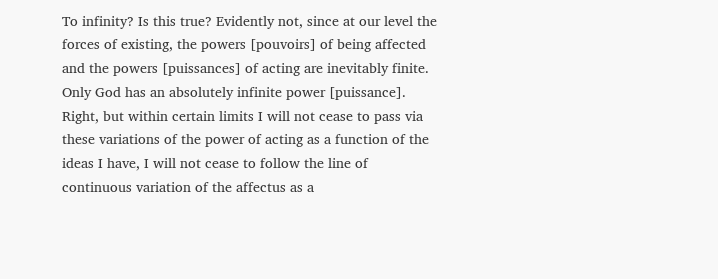To infinity? Is this true? Evidently not, since at our level the forces of existing, the powers [pouvoirs] of being affected and the powers [puissances] of acting are inevitably finite. Only God has an absolutely infinite power [puissance]. Right, but within certain limits I will not cease to pass via these variations of the power of acting as a function of the ideas I have, I will not cease to follow the line of continuous variation of the affectus as a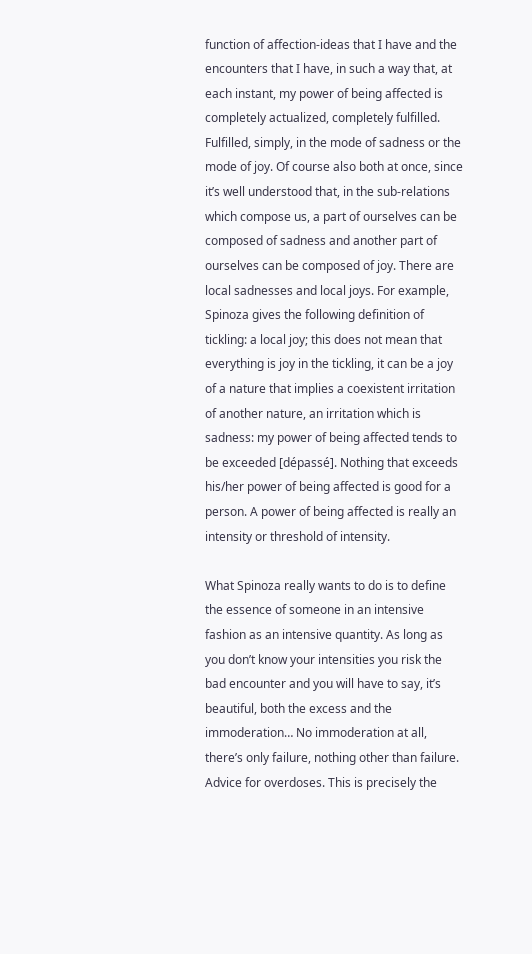function of affection-ideas that I have and the encounters that I have, in such a way that, at each instant, my power of being affected is completely actualized, completely fulfilled. Fulfilled, simply, in the mode of sadness or the mode of joy. Of course also both at once, since it’s well understood that, in the sub-relations which compose us, a part of ourselves can be composed of sadness and another part of ourselves can be composed of joy. There are local sadnesses and local joys. For example, Spinoza gives the following definition of tickling: a local joy; this does not mean that everything is joy in the tickling, it can be a joy of a nature that implies a coexistent irritation of another nature, an irritation which is sadness: my power of being affected tends to be exceeded [dépassé]. Nothing that exceeds his/her power of being affected is good for a person. A power of being affected is really an intensity or threshold of intensity.

What Spinoza really wants to do is to define the essence of someone in an intensive fashion as an intensive quantity. As long as you don’t know your intensities you risk the bad encounter and you will have to say, it’s beautiful, both the excess and the immoderation… No immoderation at all, there’s only failure, nothing other than failure. Advice for overdoses. This is precisely the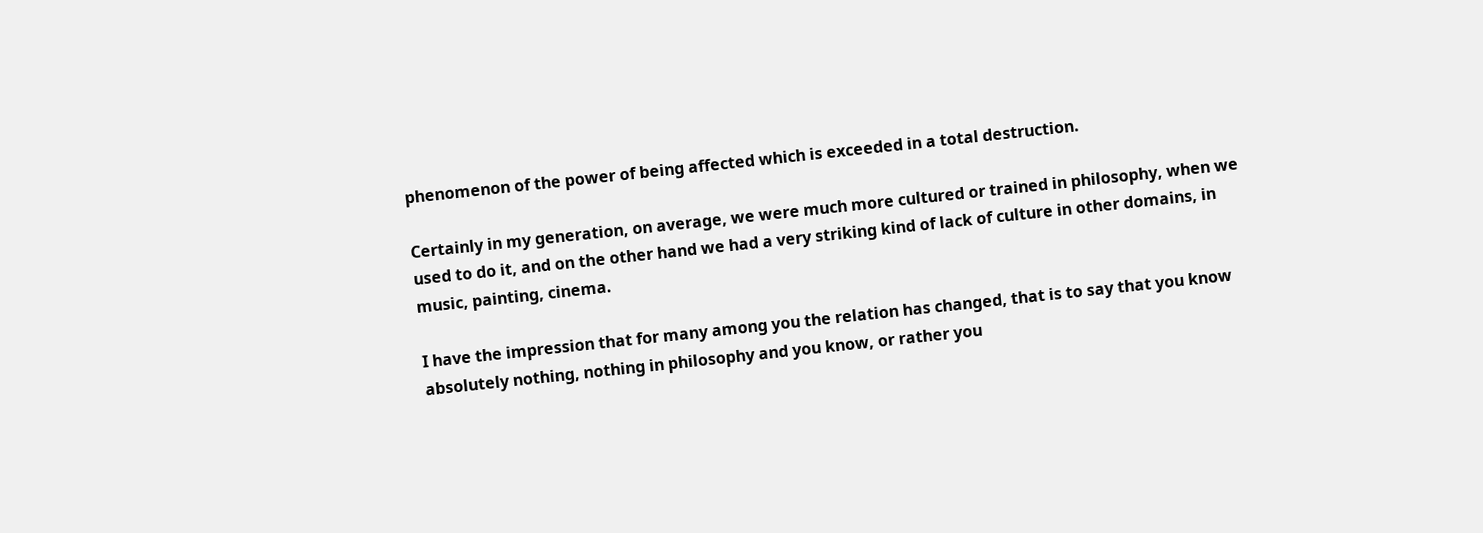phenomenon of the power of being affected which is exceeded in a total destruction.

Certainly in my generation, on average, we were much more cultured or trained in philosophy, when we used to do it, and on the other hand we had a very striking kind of lack of culture in other domains, in music, painting, cinema.

I have the impression that for many among you the relation has changed, that is to say that you know absolutely nothing, nothing in philosophy and you know, or rather you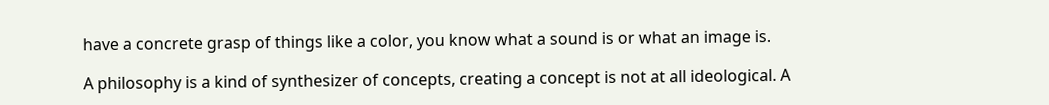have a concrete grasp of things like a color, you know what a sound is or what an image is.

A philosophy is a kind of synthesizer of concepts, creating a concept is not at all ideological. A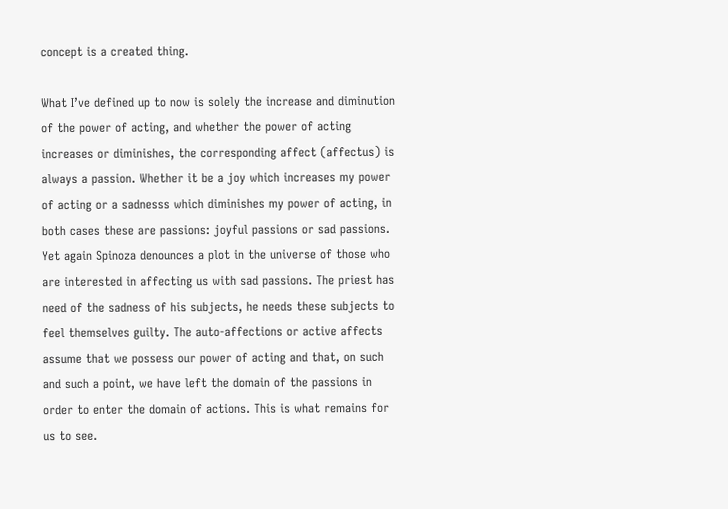concept is a created thing.

What I’ve defined up to now is solely the increase and diminution of the power of acting, and whether the power of acting increases or diminishes, the corresponding affect (affectus) is always a passion. Whether it be a joy which increases my power of acting or a sadnesss which diminishes my power of acting, in both cases these are passions: joyful passions or sad passions. Yet again Spinoza denounces a plot in the universe of those who are interested in affecting us with sad passions. The priest has need of the sadness of his subjects, he needs these subjects to feel themselves guilty. The auto-affections or active affects assume that we possess our power of acting and that, on such and such a point, we have left the domain of the passions in order to enter the domain of actions. This is what remains for us to see.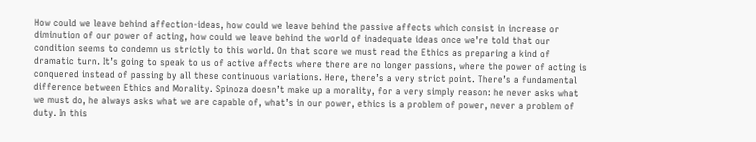How could we leave behind affection-ideas, how could we leave behind the passive affects which consist in increase or diminution of our power of acting, how could we leave behind the world of inadequate ideas once we’re told that our condition seems to condemn us strictly to this world. On that score we must read the Ethics as preparing a kind of dramatic turn. It’s going to speak to us of active affects where there are no longer passions, where the power of acting is conquered instead of passing by all these continuous variations. Here, there’s a very strict point. There’s a fundamental difference between Ethics and Morality. Spinoza doesn’t make up a morality, for a very simply reason: he never asks what we must do, he always asks what we are capable of, what’s in our power, ethics is a problem of power, never a problem of duty. In this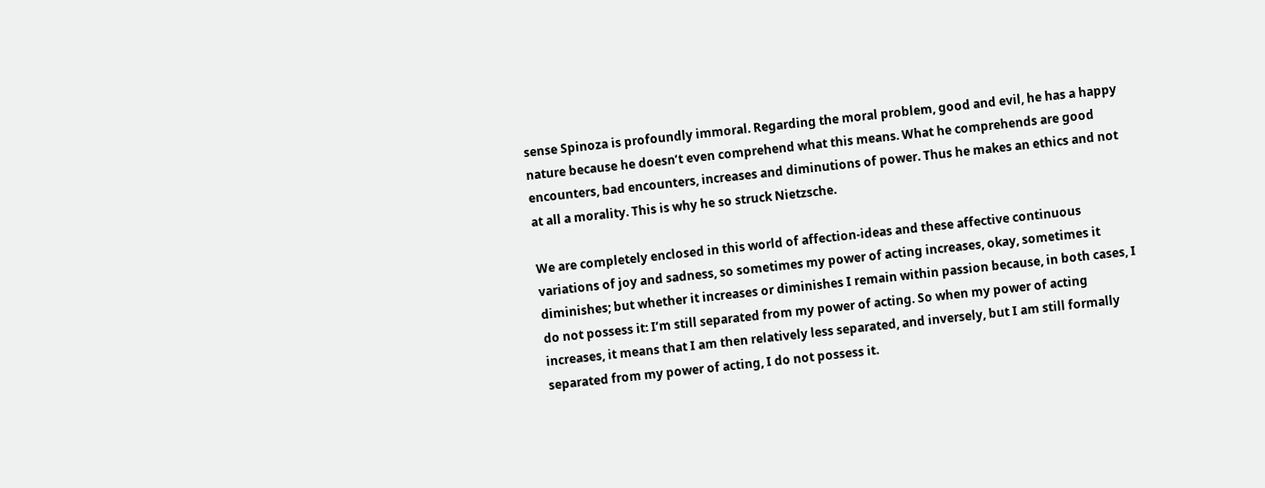sense Spinoza is profoundly immoral. Regarding the moral problem, good and evil, he has a happy nature because he doesn’t even comprehend what this means. What he comprehends are good encounters, bad encounters, increases and diminutions of power. Thus he makes an ethics and not at all a morality. This is why he so struck Nietzsche.

We are completely enclosed in this world of affection-ideas and these affective continuous variations of joy and sadness, so sometimes my power of acting increases, okay, sometimes it diminishes; but whether it increases or diminishes I remain within passion because, in both cases, I do not possess it: I’m still separated from my power of acting. So when my power of acting increases, it means that I am then relatively less separated, and inversely, but I am still formally separated from my power of acting, I do not possess it.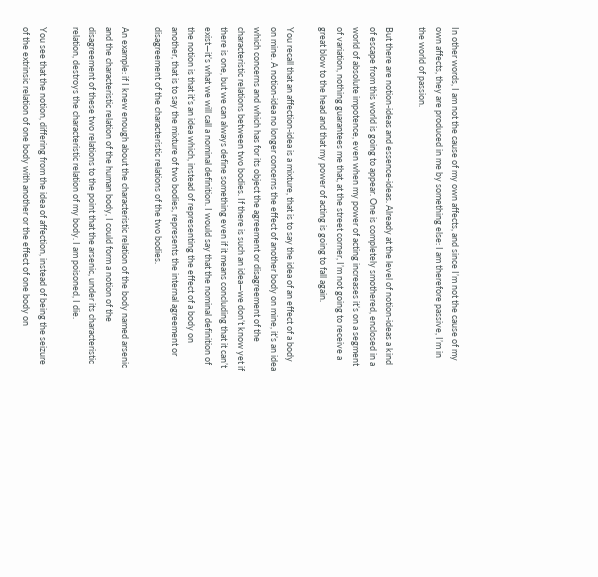In other words, I am not the cause of my own affects, and since I’m not the cause of my own affects, they are produced in me by something else: I am therefore passive, I’m in the world of passion.

But there are notion-ideas and essence-ideas. Already at the level of notion-ideas a kind of escape from this world is going to appear. One is completely smothered, enclosed in a world of absolute impotence, even when my power of acting increases it’s on a segment of variation, nothing guarantees me that, at the street corner, I’m not going to receive a great blow to the head and that my power of acting is going to fall again.

You recall that an affection-idea is a mixture, that is to say the idea of an effect of a body on mine. A notion-idea no longer concerns the effect of another body on mine, it’s an idea which concerns and which has for its object the agreement or disagreement of the characteristic relations between two bodies. If there is such an idea—we don’t know yet if there is one, but we can always define something even if it means concluding that it can’t exist—it’s what we will call a nominal definition. I would say that the nominal definition of the notion is that it’s an idea which, instead of representing the effect of a body on another, that is to say the mixture of two bodies, represents the internal agreement or disagreement of the characteristic relations of the two bodies.

An example: if I knew enough about the characteristic relation of the body named arsenic and the characteristic relation of the human body, I could form a notion of the disagreement of these two relations to the point that the arsenic, under its characteristic relation, destroys the characteristic relation of my body. I am poisoned, I die.

You see that the notion, differing from the idea of affection, instead of being the seizure of the extrinsic relation of one body with another or the effect of one body on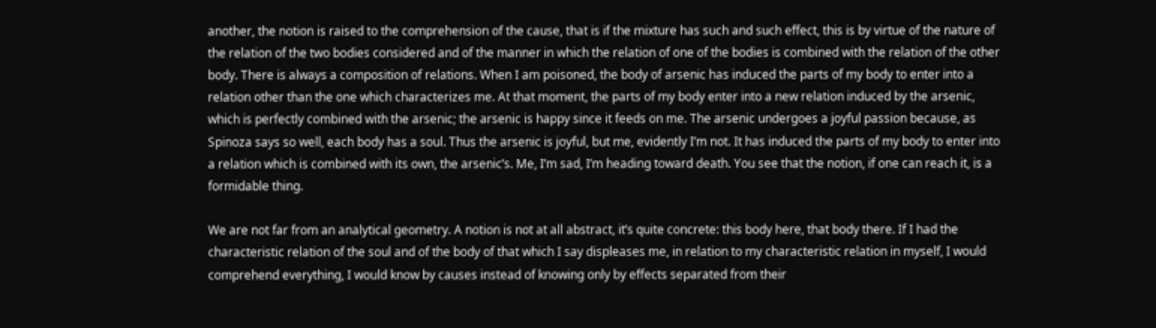another, the notion is raised to the comprehension of the cause, that is if the mixture has such and such effect, this is by virtue of the nature of the relation of the two bodies considered and of the manner in which the relation of one of the bodies is combined with the relation of the other body. There is always a composition of relations. When I am poisoned, the body of arsenic has induced the parts of my body to enter into a relation other than the one which characterizes me. At that moment, the parts of my body enter into a new relation induced by the arsenic, which is perfectly combined with the arsenic; the arsenic is happy since it feeds on me. The arsenic undergoes a joyful passion because, as Spinoza says so well, each body has a soul. Thus the arsenic is joyful, but me, evidently I’m not. It has induced the parts of my body to enter into a relation which is combined with its own, the arsenic’s. Me, I’m sad, I’m heading toward death. You see that the notion, if one can reach it, is a formidable thing.

We are not far from an analytical geometry. A notion is not at all abstract, it’s quite concrete: this body here, that body there. If I had the characteristic relation of the soul and of the body of that which I say displeases me, in relation to my characteristic relation in myself, I would comprehend everything, I would know by causes instead of knowing only by effects separated from their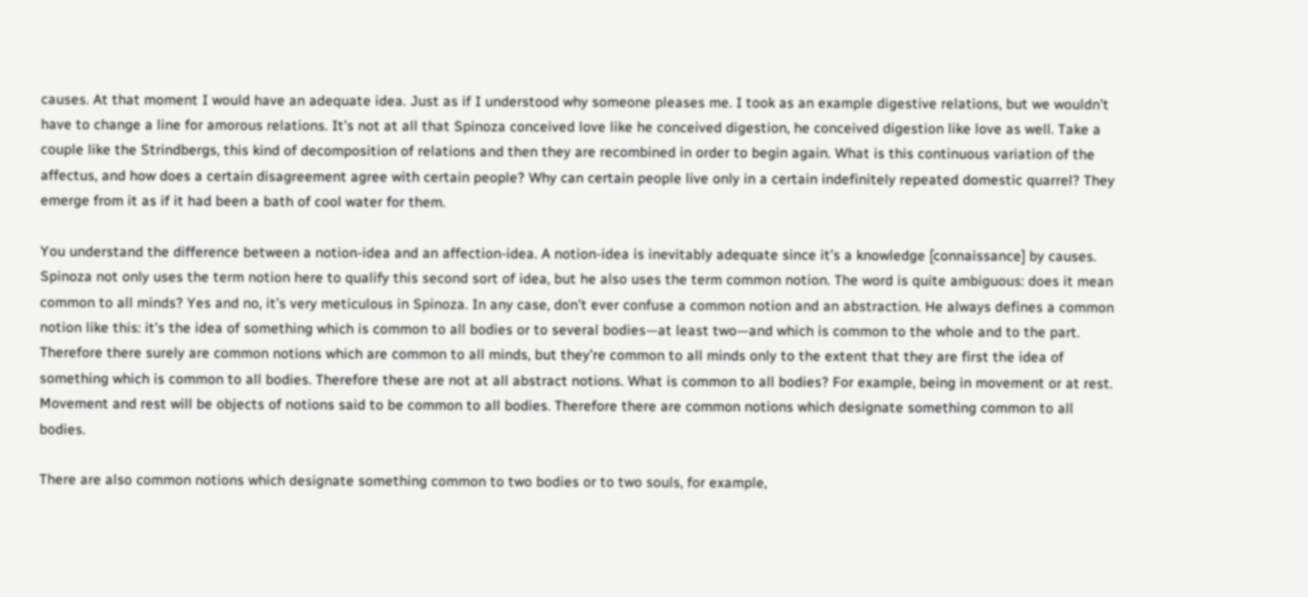causes. At that moment I would have an adequate idea. Just as if I understood why someone pleases me. I took as an example digestive relations, but we wouldn’t have to change a line for amorous relations. It’s not at all that Spinoza conceived love like he conceived digestion, he conceived digestion like love as well. Take a couple like the Strindbergs, this kind of decomposition of relations and then they are recombined in order to begin again. What is this continuous variation of the affectus, and how does a certain disagreement agree with certain people? Why can certain people live only in a certain indefinitely repeated domestic quarrel? They emerge from it as if it had been a bath of cool water for them.

You understand the difference between a notion-idea and an affection-idea. A notion-idea is inevitably adequate since it’s a knowledge [connaissance] by causes. Spinoza not only uses the term notion here to qualify this second sort of idea, but he also uses the term common notion. The word is quite ambiguous: does it mean common to all minds? Yes and no, it’s very meticulous in Spinoza. In any case, don’t ever confuse a common notion and an abstraction. He always defines a common notion like this: it’s the idea of something which is common to all bodies or to several bodies—at least two—and which is common to the whole and to the part. Therefore there surely are common notions which are common to all minds, but they’re common to all minds only to the extent that they are first the idea of something which is common to all bodies. Therefore these are not at all abstract notions. What is common to all bodies? For example, being in movement or at rest. Movement and rest will be objects of notions said to be common to all bodies. Therefore there are common notions which designate something common to all bodies.

There are also common notions which designate something common to two bodies or to two souls, for example,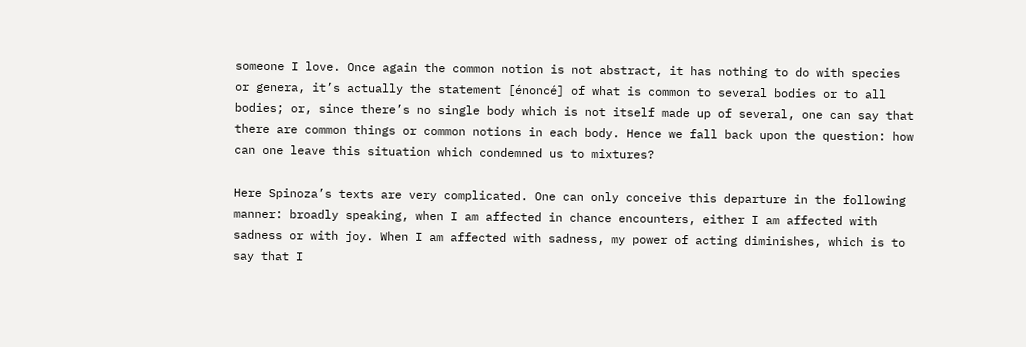someone I love. Once again the common notion is not abstract, it has nothing to do with species or genera, it’s actually the statement [énoncé] of what is common to several bodies or to all bodies; or, since there’s no single body which is not itself made up of several, one can say that there are common things or common notions in each body. Hence we fall back upon the question: how can one leave this situation which condemned us to mixtures?

Here Spinoza’s texts are very complicated. One can only conceive this departure in the following manner: broadly speaking, when I am affected in chance encounters, either I am affected with sadness or with joy. When I am affected with sadness, my power of acting diminishes, which is to say that I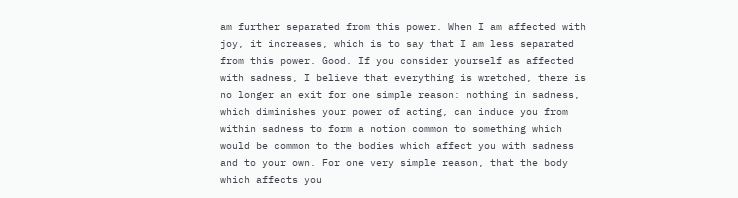am further separated from this power. When I am affected with joy, it increases, which is to say that I am less separated from this power. Good. If you consider yourself as affected with sadness, I believe that everything is wretched, there is no longer an exit for one simple reason: nothing in sadness, which diminishes your power of acting, can induce you from within sadness to form a notion common to something which would be common to the bodies which affect you with sadness and to your own. For one very simple reason, that the body which affects you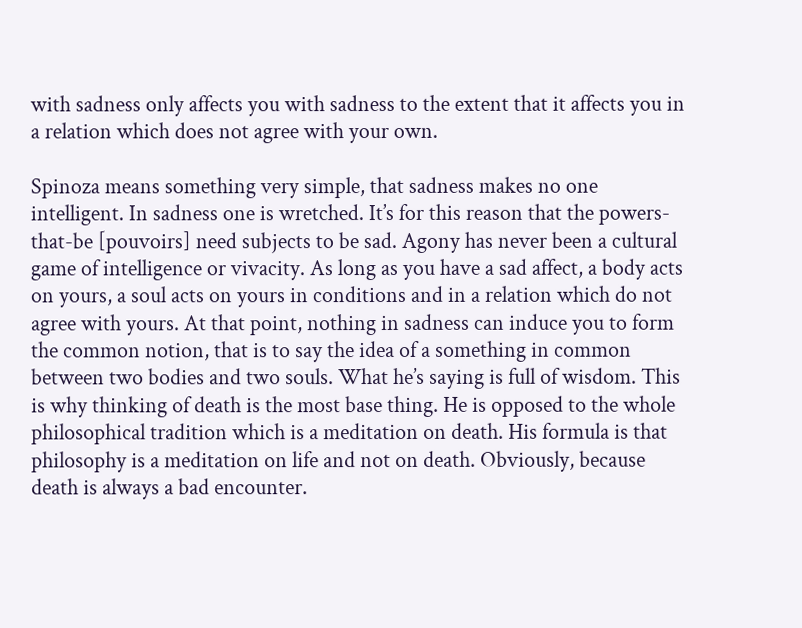with sadness only affects you with sadness to the extent that it affects you in a relation which does not agree with your own.

Spinoza means something very simple, that sadness makes no one intelligent. In sadness one is wretched. It’s for this reason that the powers-that-be [pouvoirs] need subjects to be sad. Agony has never been a cultural game of intelligence or vivacity. As long as you have a sad affect, a body acts on yours, a soul acts on yours in conditions and in a relation which do not agree with yours. At that point, nothing in sadness can induce you to form the common notion, that is to say the idea of a something in common between two bodies and two souls. What he’s saying is full of wisdom. This is why thinking of death is the most base thing. He is opposed to the whole philosophical tradition which is a meditation on death. His formula is that philosophy is a meditation on life and not on death. Obviously, because death is always a bad encounter.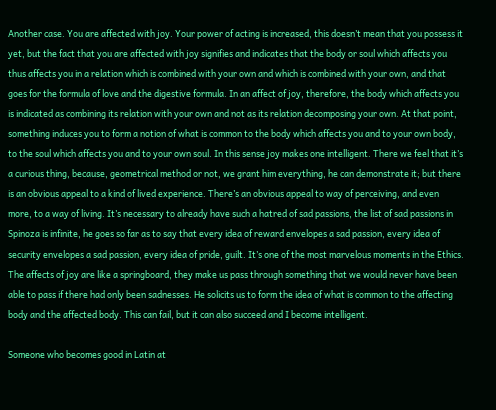Another case. You are affected with joy. Your power of acting is increased, this doesn’t mean that you possess it yet, but the fact that you are affected with joy signifies and indicates that the body or soul which affects you thus affects you in a relation which is combined with your own and which is combined with your own, and that goes for the formula of love and the digestive formula. In an affect of joy, therefore, the body which affects you is indicated as combining its relation with your own and not as its relation decomposing your own. At that point, something induces you to form a notion of what is common to the body which affects you and to your own body, to the soul which affects you and to your own soul. In this sense joy makes one intelligent. There we feel that it’s a curious thing, because, geometrical method or not, we grant him everything, he can demonstrate it; but there is an obvious appeal to a kind of lived experience. There’s an obvious appeal to way of perceiving, and even more, to a way of living. It’s necessary to already have such a hatred of sad passions, the list of sad passions in Spinoza is infinite, he goes so far as to say that every idea of reward envelopes a sad passion, every idea of security envelopes a sad passion, every idea of pride, guilt. It’s one of the most marvelous moments in the Ethics. The affects of joy are like a springboard, they make us pass through something that we would never have been able to pass if there had only been sadnesses. He solicits us to form the idea of what is common to the affecting body and the affected body. This can fail, but it can also succeed and I become intelligent.

Someone who becomes good in Latin at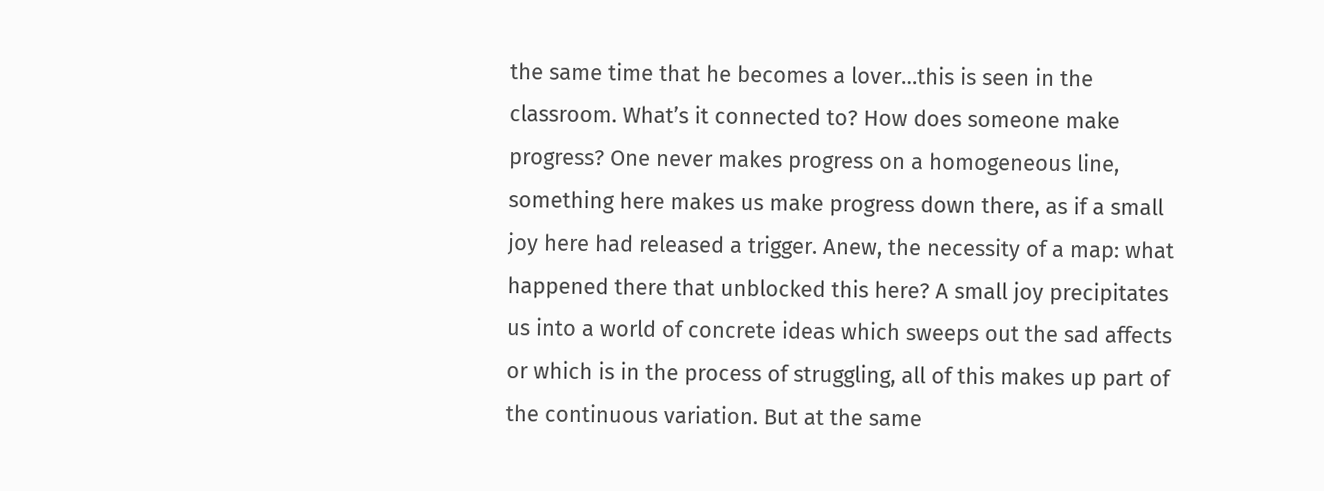the same time that he becomes a lover…this is seen in the classroom. What’s it connected to? How does someone make progress? One never makes progress on a homogeneous line, something here makes us make progress down there, as if a small joy here had released a trigger. Anew, the necessity of a map: what happened there that unblocked this here? A small joy precipitates us into a world of concrete ideas which sweeps out the sad affects or which is in the process of struggling, all of this makes up part of the continuous variation. But at the same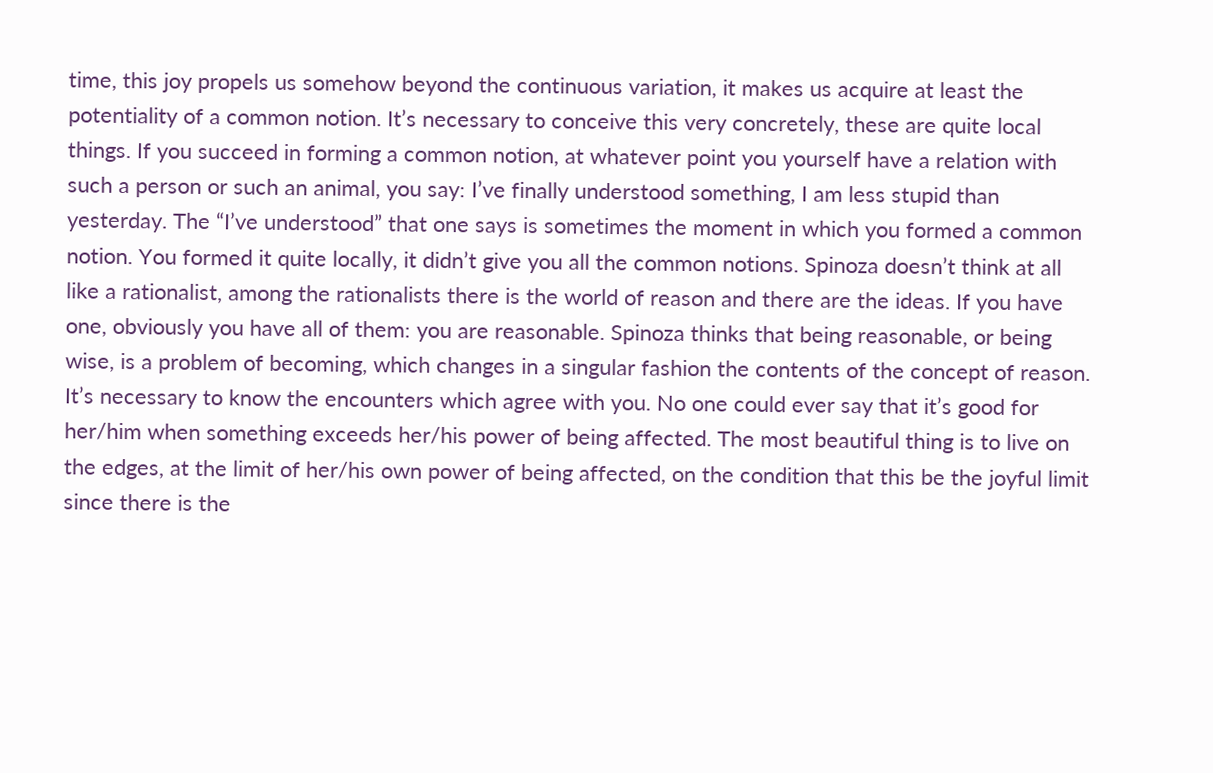time, this joy propels us somehow beyond the continuous variation, it makes us acquire at least the potentiality of a common notion. It’s necessary to conceive this very concretely, these are quite local things. If you succeed in forming a common notion, at whatever point you yourself have a relation with such a person or such an animal, you say: I’ve finally understood something, I am less stupid than yesterday. The “I’ve understood” that one says is sometimes the moment in which you formed a common notion. You formed it quite locally, it didn’t give you all the common notions. Spinoza doesn’t think at all like a rationalist, among the rationalists there is the world of reason and there are the ideas. If you have one, obviously you have all of them: you are reasonable. Spinoza thinks that being reasonable, or being wise, is a problem of becoming, which changes in a singular fashion the contents of the concept of reason. It’s necessary to know the encounters which agree with you. No one could ever say that it’s good for her/him when something exceeds her/his power of being affected. The most beautiful thing is to live on the edges, at the limit of her/his own power of being affected, on the condition that this be the joyful limit since there is the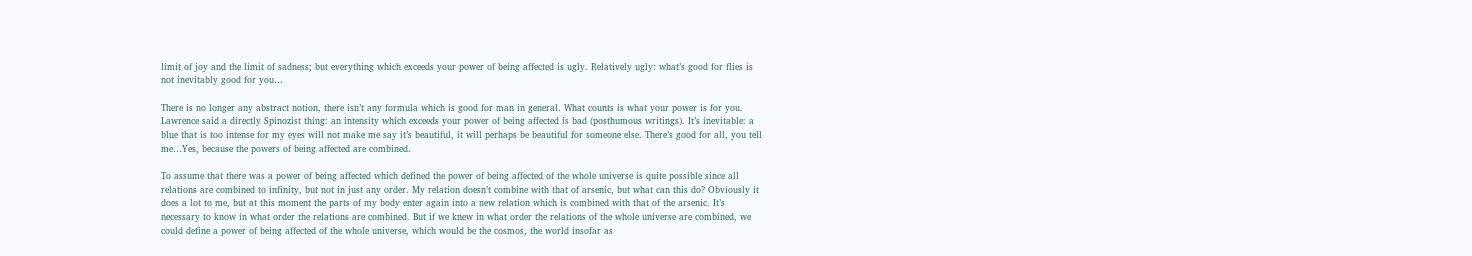limit of joy and the limit of sadness; but everything which exceeds your power of being affected is ugly. Relatively ugly: what’s good for flies is not inevitably good for you…

There is no longer any abstract notion, there isn’t any formula which is good for man in general. What counts is what your power is for you. Lawrence said a directly Spinozist thing: an intensity which exceeds your power of being affected is bad (posthumous writings). It’s inevitable: a blue that is too intense for my eyes will not make me say it’s beautiful, it will perhaps be beautiful for someone else. There’s good for all, you tell me…Yes, because the powers of being affected are combined.

To assume that there was a power of being affected which defined the power of being affected of the whole universe is quite possible since all relations are combined to infinity, but not in just any order. My relation doesn’t combine with that of arsenic, but what can this do? Obviously it does a lot to me, but at this moment the parts of my body enter again into a new relation which is combined with that of the arsenic. It’s necessary to know in what order the relations are combined. But if we knew in what order the relations of the whole universe are combined, we could define a power of being affected of the whole universe, which would be the cosmos, the world insofar as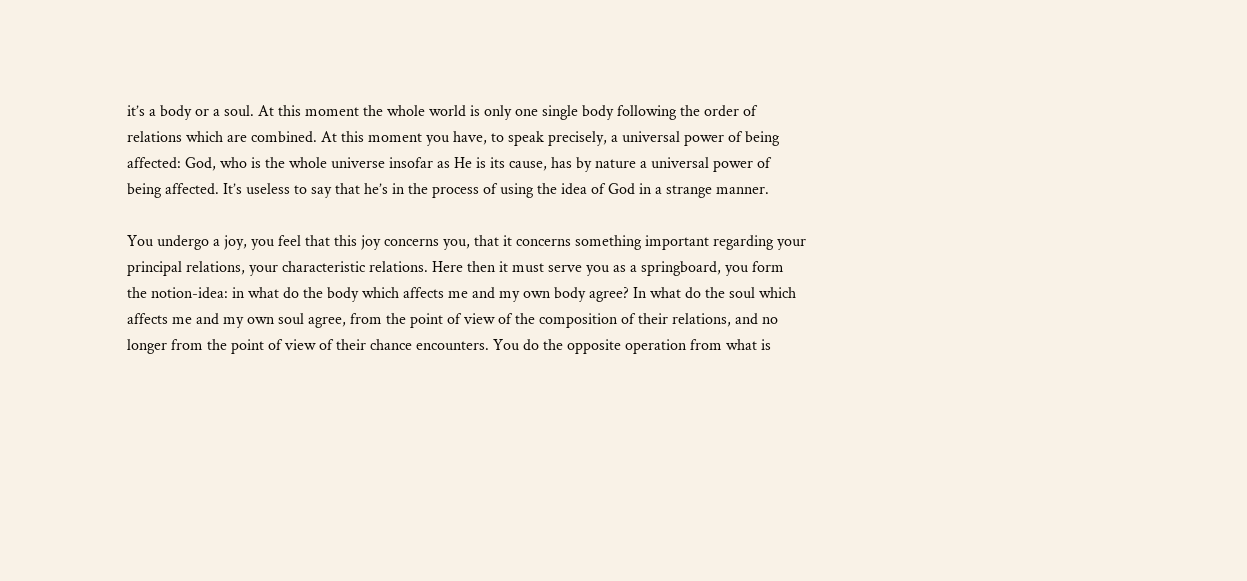it’s a body or a soul. At this moment the whole world is only one single body following the order of relations which are combined. At this moment you have, to speak precisely, a universal power of being affected: God, who is the whole universe insofar as He is its cause, has by nature a universal power of being affected. It’s useless to say that he’s in the process of using the idea of God in a strange manner.

You undergo a joy, you feel that this joy concerns you, that it concerns something important regarding your principal relations, your characteristic relations. Here then it must serve you as a springboard, you form the notion-idea: in what do the body which affects me and my own body agree? In what do the soul which affects me and my own soul agree, from the point of view of the composition of their relations, and no longer from the point of view of their chance encounters. You do the opposite operation from what is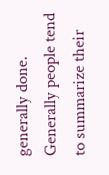generally done. Generally people tend to summarize their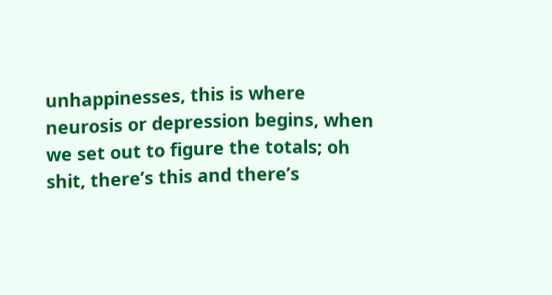unhappinesses, this is where neurosis or depression begins, when we set out to figure the totals; oh shit, there’s this and there’s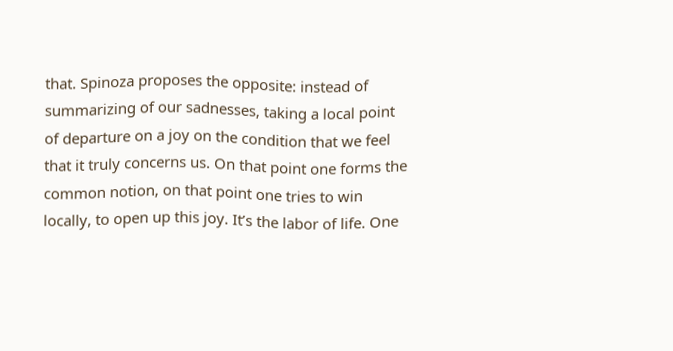that. Spinoza proposes the opposite: instead of summarizing of our sadnesses, taking a local point of departure on a joy on the condition that we feel that it truly concerns us. On that point one forms the common notion, on that point one tries to win locally, to open up this joy. It’s the labor of life. One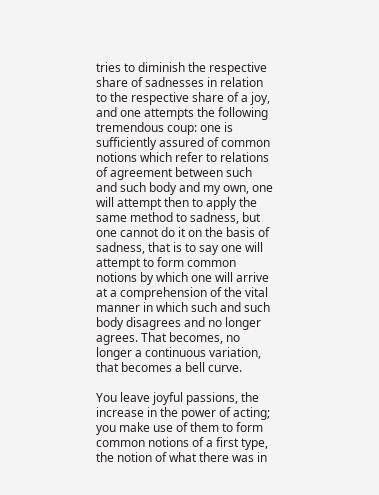tries to diminish the respective share of sadnesses in relation to the respective share of a joy, and one attempts the following tremendous coup: one is sufficiently assured of common notions which refer to relations of agreement between such and such body and my own, one will attempt then to apply the same method to sadness, but one cannot do it on the basis of sadness, that is to say one will attempt to form common notions by which one will arrive at a comprehension of the vital manner in which such and such body disagrees and no longer agrees. That becomes, no longer a continuous variation, that becomes a bell curve.

You leave joyful passions, the increase in the power of acting; you make use of them to form common notions of a first type, the notion of what there was in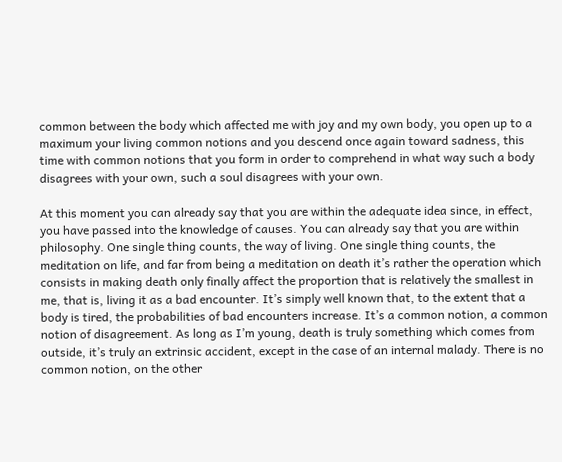common between the body which affected me with joy and my own body, you open up to a maximum your living common notions and you descend once again toward sadness, this time with common notions that you form in order to comprehend in what way such a body disagrees with your own, such a soul disagrees with your own.

At this moment you can already say that you are within the adequate idea since, in effect, you have passed into the knowledge of causes. You can already say that you are within philosophy. One single thing counts, the way of living. One single thing counts, the meditation on life, and far from being a meditation on death it’s rather the operation which consists in making death only finally affect the proportion that is relatively the smallest in me, that is, living it as a bad encounter. It’s simply well known that, to the extent that a body is tired, the probabilities of bad encounters increase. It’s a common notion, a common notion of disagreement. As long as I’m young, death is truly something which comes from outside, it’s truly an extrinsic accident, except in the case of an internal malady. There is no common notion, on the other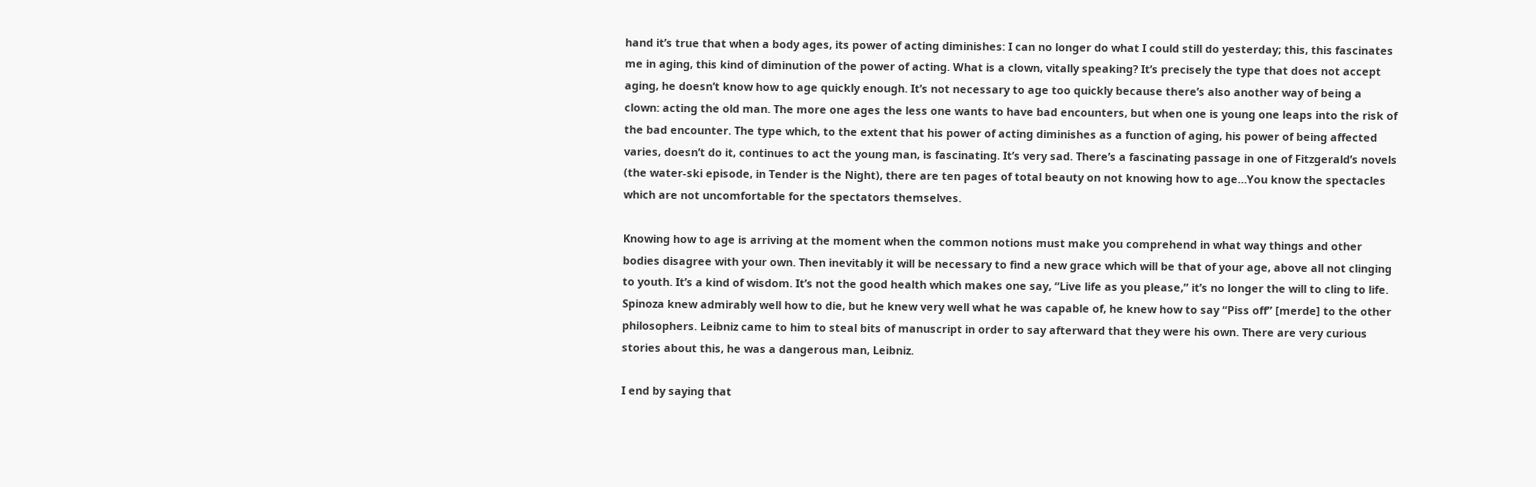hand it’s true that when a body ages, its power of acting diminishes: I can no longer do what I could still do yesterday; this, this fascinates me in aging, this kind of diminution of the power of acting. What is a clown, vitally speaking? It’s precisely the type that does not accept aging, he doesn’t know how to age quickly enough. It’s not necessary to age too quickly because there’s also another way of being a clown: acting the old man. The more one ages the less one wants to have bad encounters, but when one is young one leaps into the risk of the bad encounter. The type which, to the extent that his power of acting diminishes as a function of aging, his power of being affected varies, doesn’t do it, continues to act the young man, is fascinating. It’s very sad. There’s a fascinating passage in one of Fitzgerald’s novels (the water-ski episode, in Tender is the Night), there are ten pages of total beauty on not knowing how to age…You know the spectacles which are not uncomfortable for the spectators themselves.

Knowing how to age is arriving at the moment when the common notions must make you comprehend in what way things and other bodies disagree with your own. Then inevitably it will be necessary to find a new grace which will be that of your age, above all not clinging to youth. It’s a kind of wisdom. It’s not the good health which makes one say, “Live life as you please,” it’s no longer the will to cling to life. Spinoza knew admirably well how to die, but he knew very well what he was capable of, he knew how to say “Piss off” [merde] to the other philosophers. Leibniz came to him to steal bits of manuscript in order to say afterward that they were his own. There are very curious stories about this, he was a dangerous man, Leibniz.

I end by saying that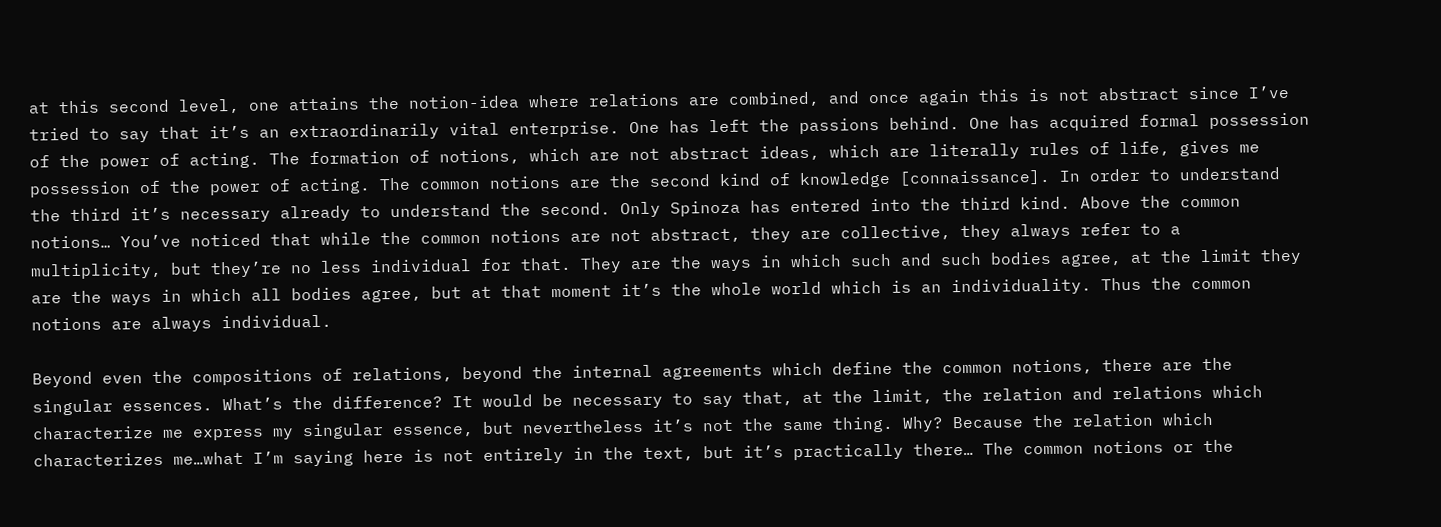at this second level, one attains the notion-idea where relations are combined, and once again this is not abstract since I’ve tried to say that it’s an extraordinarily vital enterprise. One has left the passions behind. One has acquired formal possession of the power of acting. The formation of notions, which are not abstract ideas, which are literally rules of life, gives me possession of the power of acting. The common notions are the second kind of knowledge [connaissance]. In order to understand the third it’s necessary already to understand the second. Only Spinoza has entered into the third kind. Above the common notions… You’ve noticed that while the common notions are not abstract, they are collective, they always refer to a multiplicity, but they’re no less individual for that. They are the ways in which such and such bodies agree, at the limit they are the ways in which all bodies agree, but at that moment it’s the whole world which is an individuality. Thus the common notions are always individual.

Beyond even the compositions of relations, beyond the internal agreements which define the common notions, there are the singular essences. What’s the difference? It would be necessary to say that, at the limit, the relation and relations which characterize me express my singular essence, but nevertheless it’s not the same thing. Why? Because the relation which characterizes me…what I’m saying here is not entirely in the text, but it’s practically there… The common notions or the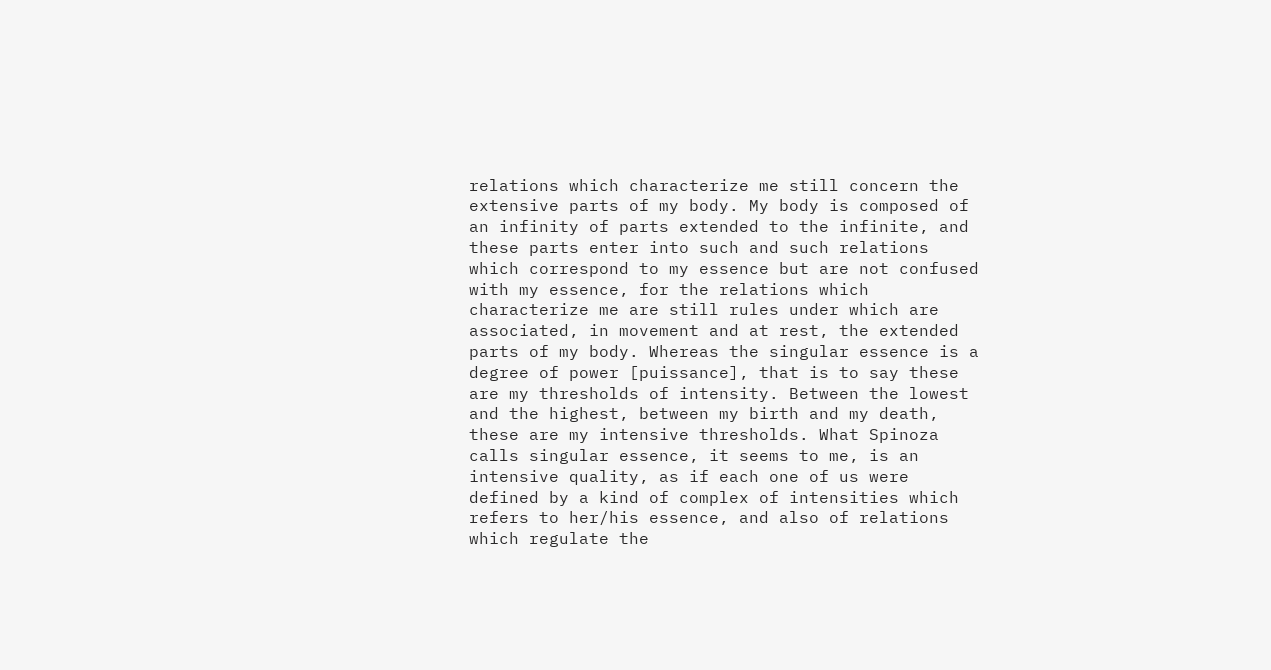relations which characterize me still concern the extensive parts of my body. My body is composed of an infinity of parts extended to the infinite, and these parts enter into such and such relations which correspond to my essence but are not confused with my essence, for the relations which characterize me are still rules under which are associated, in movement and at rest, the extended parts of my body. Whereas the singular essence is a degree of power [puissance], that is to say these are my thresholds of intensity. Between the lowest and the highest, between my birth and my death, these are my intensive thresholds. What Spinoza calls singular essence, it seems to me, is an intensive quality, as if each one of us were defined by a kind of complex of intensities which refers to her/his essence, and also of relations which regulate the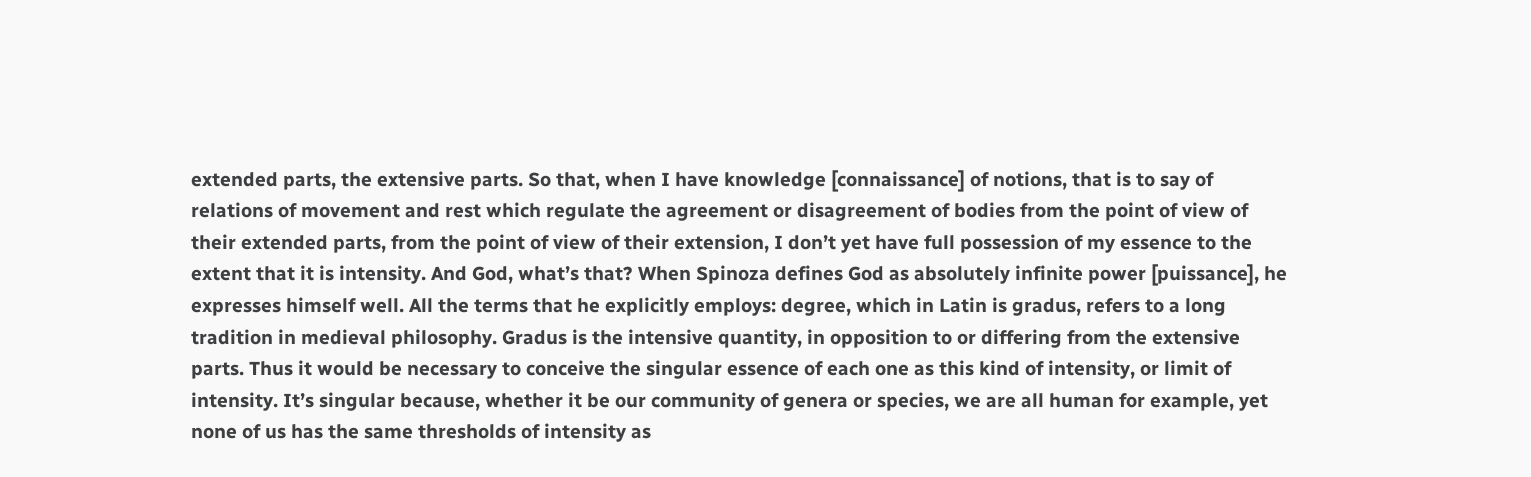extended parts, the extensive parts. So that, when I have knowledge [connaissance] of notions, that is to say of relations of movement and rest which regulate the agreement or disagreement of bodies from the point of view of their extended parts, from the point of view of their extension, I don’t yet have full possession of my essence to the extent that it is intensity. And God, what’s that? When Spinoza defines God as absolutely infinite power [puissance], he expresses himself well. All the terms that he explicitly employs: degree, which in Latin is gradus, refers to a long tradition in medieval philosophy. Gradus is the intensive quantity, in opposition to or differing from the extensive parts. Thus it would be necessary to conceive the singular essence of each one as this kind of intensity, or limit of intensity. It’s singular because, whether it be our community of genera or species, we are all human for example, yet none of us has the same thresholds of intensity as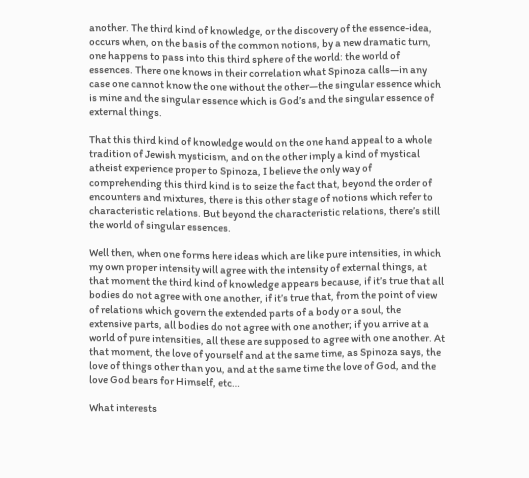another. The third kind of knowledge, or the discovery of the essence-idea, occurs when, on the basis of the common notions, by a new dramatic turn, one happens to pass into this third sphere of the world: the world of essences. There one knows in their correlation what Spinoza calls—in any case one cannot know the one without the other—the singular essence which is mine and the singular essence which is God’s and the singular essence of external things.

That this third kind of knowledge would on the one hand appeal to a whole tradition of Jewish mysticism, and on the other imply a kind of mystical atheist experience proper to Spinoza, I believe the only way of comprehending this third kind is to seize the fact that, beyond the order of encounters and mixtures, there is this other stage of notions which refer to characteristic relations. But beyond the characteristic relations, there’s still the world of singular essences.

Well then, when one forms here ideas which are like pure intensities, in which my own proper intensity will agree with the intensity of external things, at that moment the third kind of knowledge appears because, if it’s true that all bodies do not agree with one another, if it’s true that, from the point of view of relations which govern the extended parts of a body or a soul, the extensive parts, all bodies do not agree with one another; if you arrive at a world of pure intensities, all these are supposed to agree with one another. At that moment, the love of yourself and at the same time, as Spinoza says, the love of things other than you, and at the same time the love of God, and the love God bears for Himself, etc…

What interests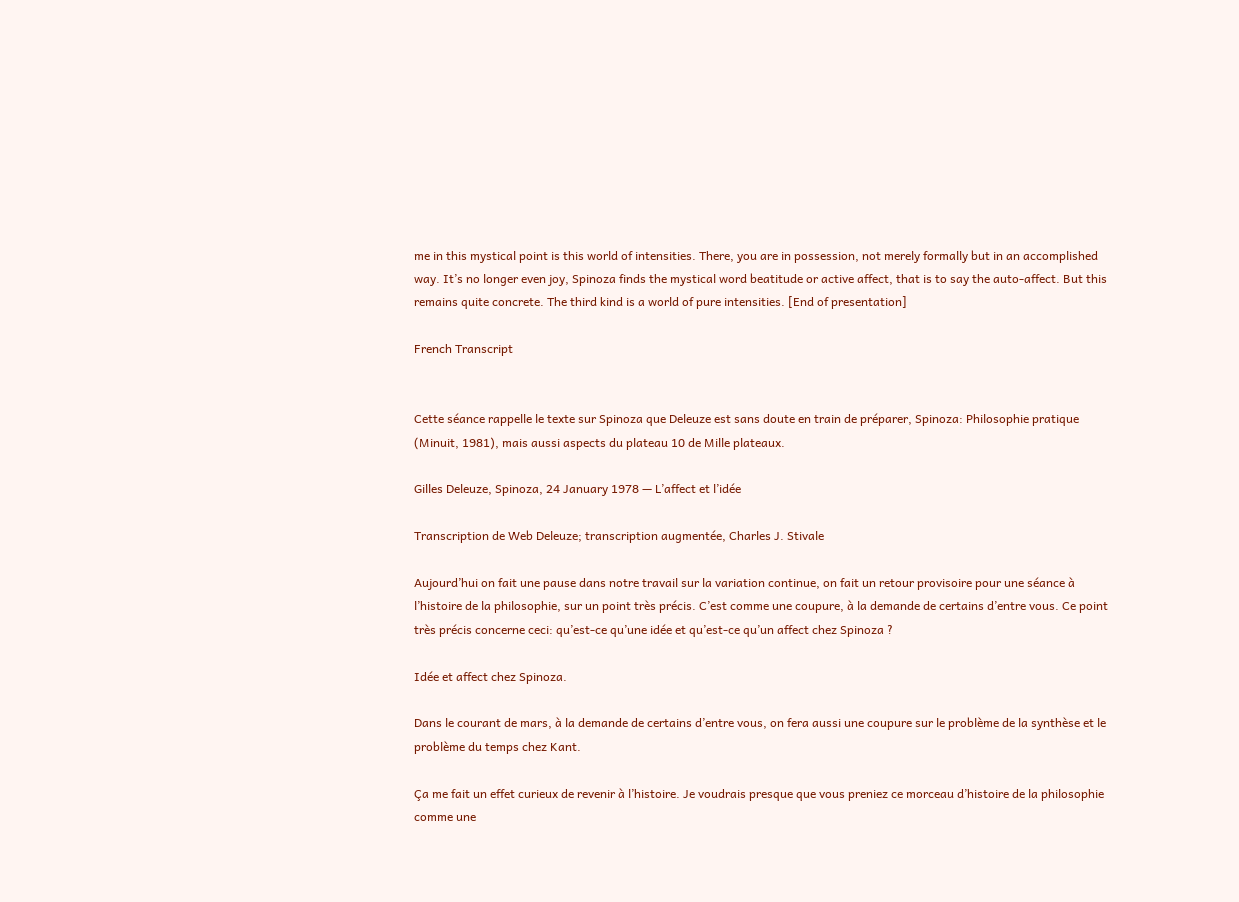me in this mystical point is this world of intensities. There, you are in possession, not merely formally but in an accomplished way. It’s no longer even joy, Spinoza finds the mystical word beatitude or active affect, that is to say the auto-affect. But this remains quite concrete. The third kind is a world of pure intensities. [End of presentation]

French Transcript


Cette séance rappelle le texte sur Spinoza que Deleuze est sans doute en train de préparer, Spinoza: Philosophie pratique (Minuit, 1981), mais aussi aspects du plateau 10 de Mille plateaux.

Gilles Deleuze, Spinoza, 24 January 1978 — L’affect et l’idée

Transcription de Web Deleuze; transcription augmentée, Charles J. Stivale

Aujourd’hui on fait une pause dans notre travail sur la variation continue, on fait un retour provisoire pour une séance à l’histoire de la philosophie, sur un point très précis. C’est comme une coupure, à la demande de certains d’entre vous. Ce point très précis concerne ceci: qu’est-ce qu’une idée et qu’est-ce qu’un affect chez Spinoza ?

Idée et affect chez Spinoza.

Dans le courant de mars, à la demande de certains d’entre vous, on fera aussi une coupure sur le problème de la synthèse et le problème du temps chez Kant.

Ça me fait un effet curieux de revenir à l’histoire. Je voudrais presque que vous preniez ce morceau d’histoire de la philosophie comme une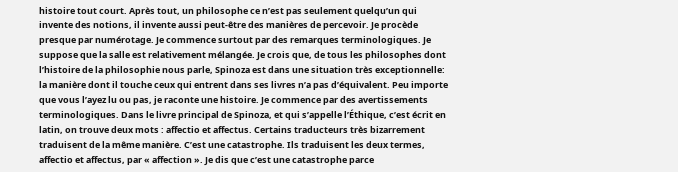histoire tout court. Après tout, un philosophe ce n’est pas seulement quelqu’un qui invente des notions, il invente aussi peut-être des manières de percevoir. Je procède presque par numérotage. Je commence surtout par des remarques terminologiques. Je suppose que la salle est relativement mélangée. Je crois que, de tous les philosophes dont l’histoire de la philosophie nous parle, Spinoza est dans une situation très exceptionnelle: la manière dont il touche ceux qui entrent dans ses livres n’a pas d’équivalent. Peu importe que vous l’ayez lu ou pas, je raconte une histoire. Je commence par des avertissements terminologiques. Dans le livre principal de Spinoza, et qui s’appelle l’Éthique, c’est écrit en latin, on trouve deux mots : affectio et affectus. Certains traducteurs très bizarrement traduisent de la même manière. C’est une catastrophe. Ils traduisent les deux termes, affectio et affectus, par « affection ». Je dis que c’est une catastrophe parce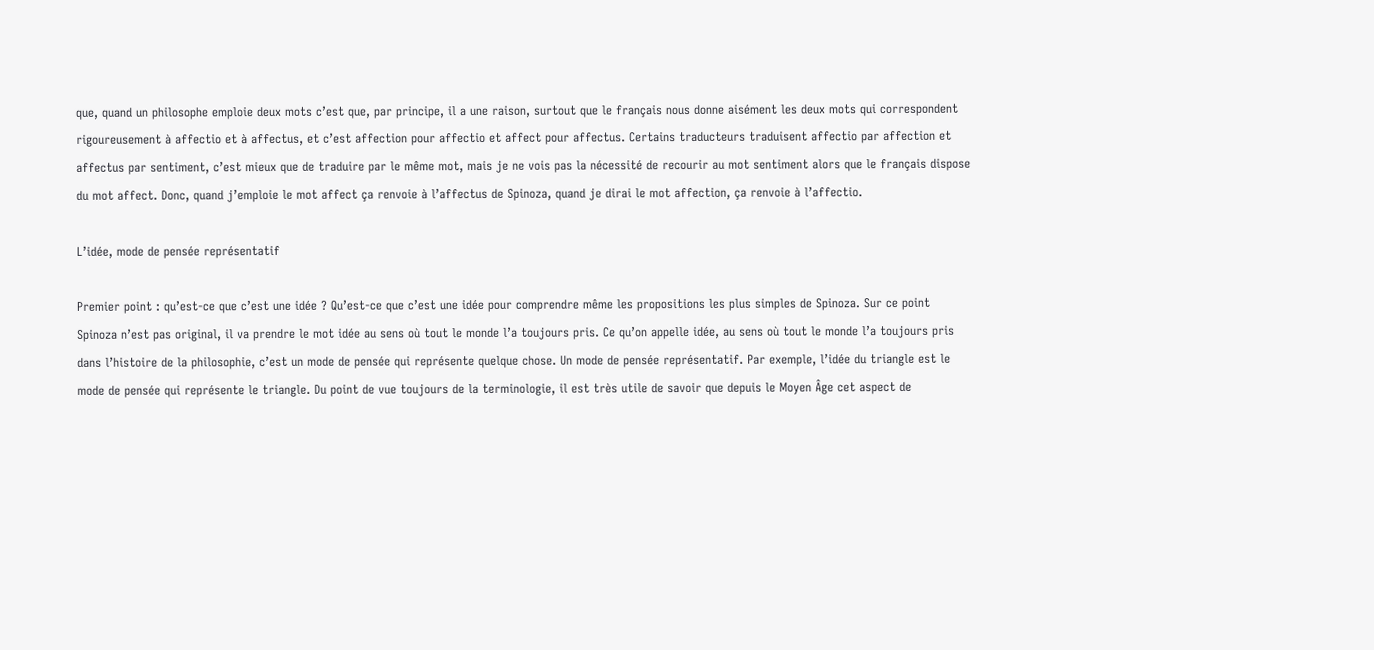que, quand un philosophe emploie deux mots c’est que, par principe, il a une raison, surtout que le français nous donne aisément les deux mots qui correspondent rigoureusement à affectio et à affectus, et c’est affection pour affectio et affect pour affectus. Certains traducteurs traduisent affectio par affection et affectus par sentiment, c’est mieux que de traduire par le même mot, mais je ne vois pas la nécessité de recourir au mot sentiment alors que le français dispose du mot affect. Donc, quand j’emploie le mot affect ça renvoie à l’affectus de Spinoza, quand je dirai le mot affection, ça renvoie à l’affectio.

L’idée, mode de pensée représentatif

Premier point : qu’est-ce que c’est une idée ? Qu’est-ce que c’est une idée pour comprendre même les propositions les plus simples de Spinoza. Sur ce point Spinoza n’est pas original, il va prendre le mot idée au sens où tout le monde l’a toujours pris. Ce qu’on appelle idée, au sens où tout le monde l’a toujours pris dans l’histoire de la philosophie, c’est un mode de pensée qui représente quelque chose. Un mode de pensée représentatif. Par exemple, l’idée du triangle est le mode de pensée qui représente le triangle. Du point de vue toujours de la terminologie, il est très utile de savoir que depuis le Moyen Âge cet aspect de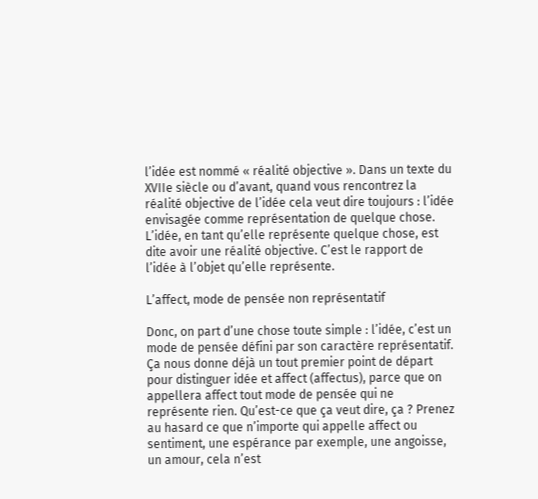l’idée est nommé « réalité objective ». Dans un texte du XVIIe siècle ou d’avant, quand vous rencontrez la réalité objective de l’idée cela veut dire toujours : l’idée envisagée comme représentation de quelque chose. L’idée, en tant qu’elle représente quelque chose, est dite avoir une réalité objective. C’est le rapport de l’idée à l’objet qu’elle représente.

L’affect, mode de pensée non représentatif

Donc, on part d’une chose toute simple : l’idée, c’est un mode de pensée défini par son caractère représentatif. Ça nous donne déjà un tout premier point de départ pour distinguer idée et affect (affectus), parce que on appellera affect tout mode de pensée qui ne représente rien. Qu’est-ce que ça veut dire, ça ? Prenez au hasard ce que n’importe qui appelle affect ou sentiment, une espérance par exemple, une angoisse, un amour, cela n’est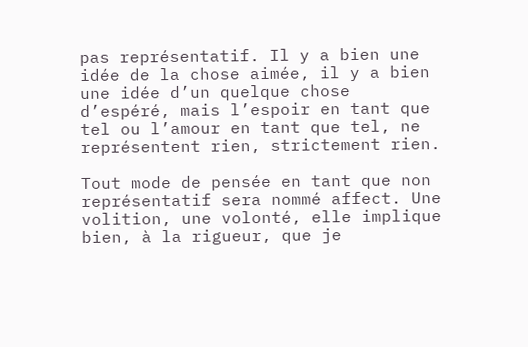pas représentatif. Il y a bien une idée de la chose aimée, il y a bien une idée d’un quelque chose d’espéré, mais l’espoir en tant que tel ou l’amour en tant que tel, ne représentent rien, strictement rien.

Tout mode de pensée en tant que non représentatif sera nommé affect. Une volition, une volonté, elle implique bien, à la rigueur, que je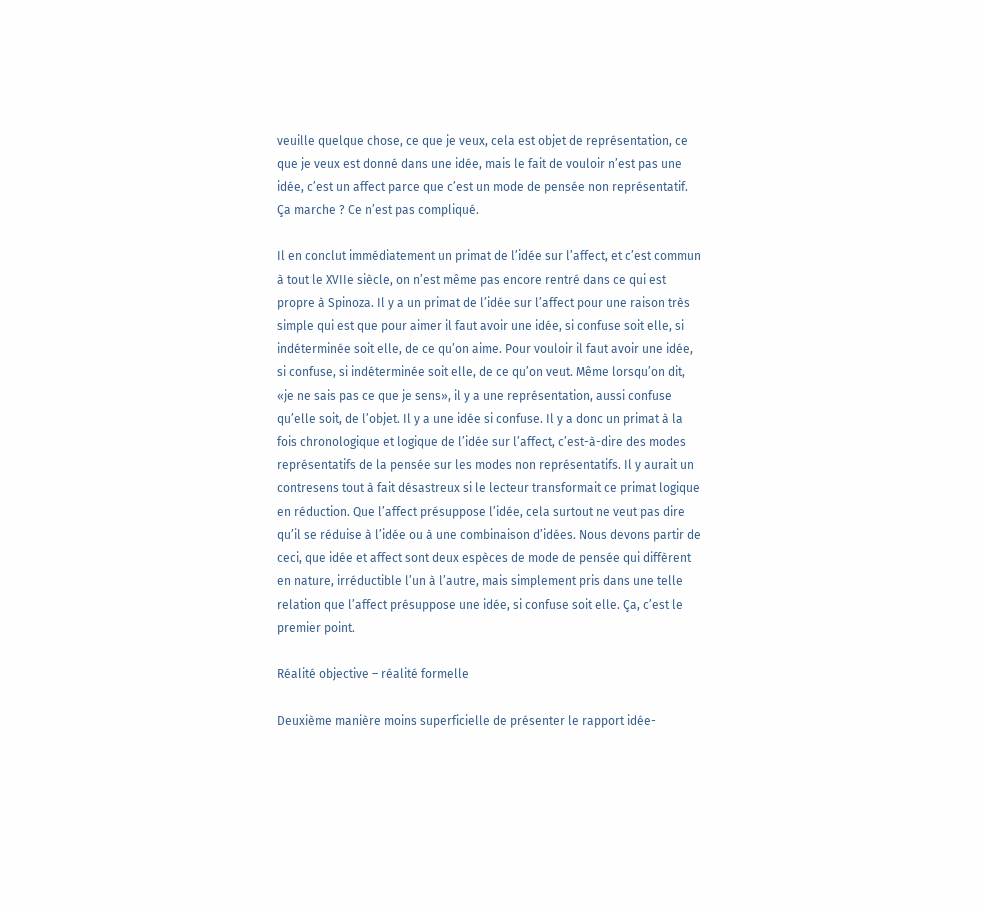veuille quelque chose, ce que je veux, cela est objet de représentation, ce que je veux est donné dans une idée, mais le fait de vouloir n’est pas une idée, c’est un affect parce que c’est un mode de pensée non représentatif. Ça marche ? Ce n’est pas compliqué.

Il en conclut immédiatement un primat de l’idée sur l’affect, et c’est commun à tout le XVIIe siècle, on n’est même pas encore rentré dans ce qui est propre à Spinoza. Il y a un primat de l’idée sur l’affect pour une raison très simple qui est que pour aimer il faut avoir une idée, si confuse soit elle, si indéterminée soit elle, de ce qu’on aime. Pour vouloir il faut avoir une idée, si confuse, si indéterminée soit elle, de ce qu’on veut. Même lorsqu’on dit, «je ne sais pas ce que je sens», il y a une représentation, aussi confuse qu’elle soit, de l’objet. Il y a une idée si confuse. Il y a donc un primat à la fois chronologique et logique de l’idée sur l’affect, c’est-à-dire des modes représentatifs de la pensée sur les modes non représentatifs. Il y aurait un contresens tout à fait désastreux si le lecteur transformait ce primat logique en réduction. Que l’affect présuppose l’idée, cela surtout ne veut pas dire qu’il se réduise à l’idée ou à une combinaison d’idées. Nous devons partir de ceci, que idée et affect sont deux espèces de mode de pensée qui diffèrent en nature, irréductible l’un à l’autre, mais simplement pris dans une telle relation que l’affect présuppose une idée, si confuse soit elle. Ça, c’est le premier point.

Réalité objective – réalité formelle

Deuxième manière moins superficielle de présenter le rapport idée-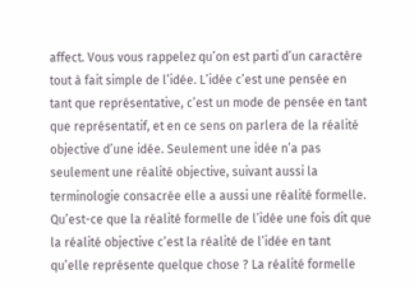affect. Vous vous rappelez qu’on est parti d’un caractère tout à fait simple de l’idée. L’idée c’est une pensée en tant que représentative, c’est un mode de pensée en tant que représentatif, et en ce sens on parlera de la réalité objective d’une idée. Seulement une idée n’a pas seulement une réalité objective, suivant aussi la terminologie consacrée elle a aussi une réalité formelle. Qu’est-ce que la réalité formelle de l’idée une fois dit que la réalité objective c’est la réalité de l’idée en tant qu’elle représente quelque chose ? La réalité formelle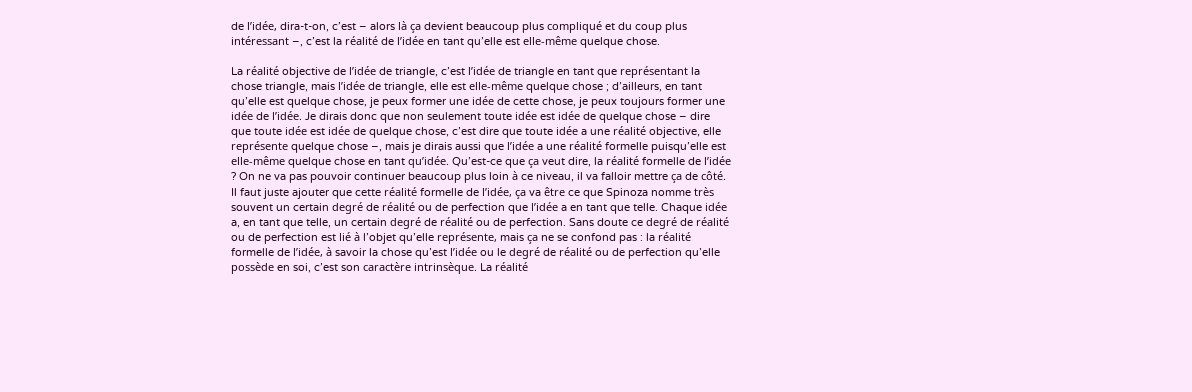de l’idée, dira-t-on, c’est – alors là ça devient beaucoup plus compliqué et du coup plus intéressant –, c’est la réalité de l’idée en tant qu’elle est elle-même quelque chose.

La réalité objective de l’idée de triangle, c’est l’idée de triangle en tant que représentant la chose triangle, mais l’idée de triangle, elle est elle-même quelque chose ; d’ailleurs, en tant qu’elle est quelque chose, je peux former une idée de cette chose, je peux toujours former une idée de l’idée. Je dirais donc que non seulement toute idée est idée de quelque chose – dire que toute idée est idée de quelque chose, c’est dire que toute idée a une réalité objective, elle représente quelque chose –, mais je dirais aussi que l’idée a une réalité formelle puisqu’elle est elle-même quelque chose en tant qu’idée. Qu’est-ce que ça veut dire, la réalité formelle de l’idée ? On ne va pas pouvoir continuer beaucoup plus loin à ce niveau, il va falloir mettre ça de côté. Il faut juste ajouter que cette réalité formelle de l’idée, ça va être ce que Spinoza nomme très souvent un certain degré de réalité ou de perfection que l’idée a en tant que telle. Chaque idée a, en tant que telle, un certain degré de réalité ou de perfection. Sans doute ce degré de réalité ou de perfection est lié à l’objet qu’elle représente, mais ça ne se confond pas : la réalité formelle de l’idée, à savoir la chose qu’est l’idée ou le degré de réalité ou de perfection qu’elle possède en soi, c’est son caractère intrinsèque. La réalité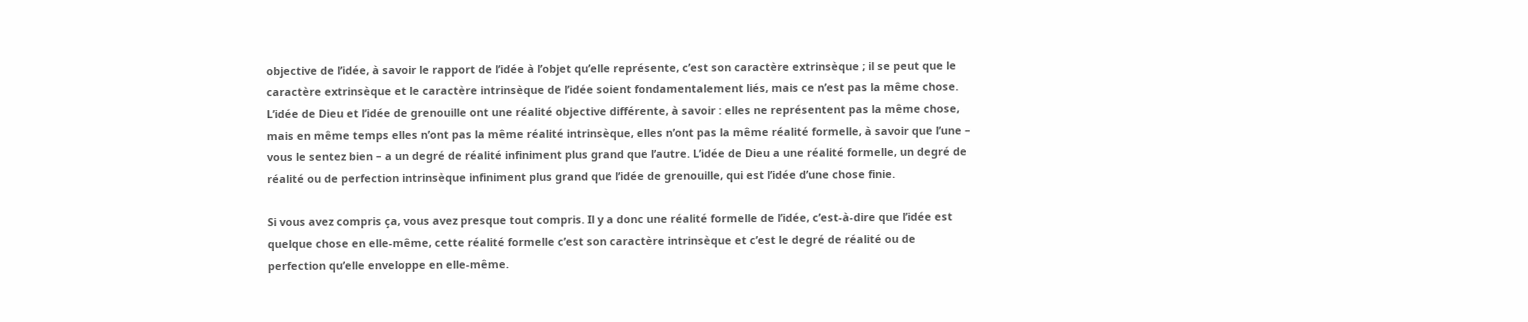objective de l’idée, à savoir le rapport de l’idée à l’objet qu’elle représente, c’est son caractère extrinsèque ; il se peut que le caractère extrinsèque et le caractère intrinsèque de l’idée soient fondamentalement liés, mais ce n’est pas la même chose. L’idée de Dieu et l’idée de grenouille ont une réalité objective différente, à savoir : elles ne représentent pas la même chose, mais en même temps elles n’ont pas la même réalité intrinsèque, elles n’ont pas la même réalité formelle, à savoir que l’une – vous le sentez bien – a un degré de réalité infiniment plus grand que l’autre. L’idée de Dieu a une réalité formelle, un degré de réalité ou de perfection intrinsèque infiniment plus grand que l’idée de grenouille, qui est l’idée d’une chose finie.

Si vous avez compris ça, vous avez presque tout compris. Il y a donc une réalité formelle de l’idée, c’est-à-dire que l’idée est quelque chose en elle-même, cette réalité formelle c’est son caractère intrinsèque et c’est le degré de réalité ou de perfection qu’elle enveloppe en elle-même.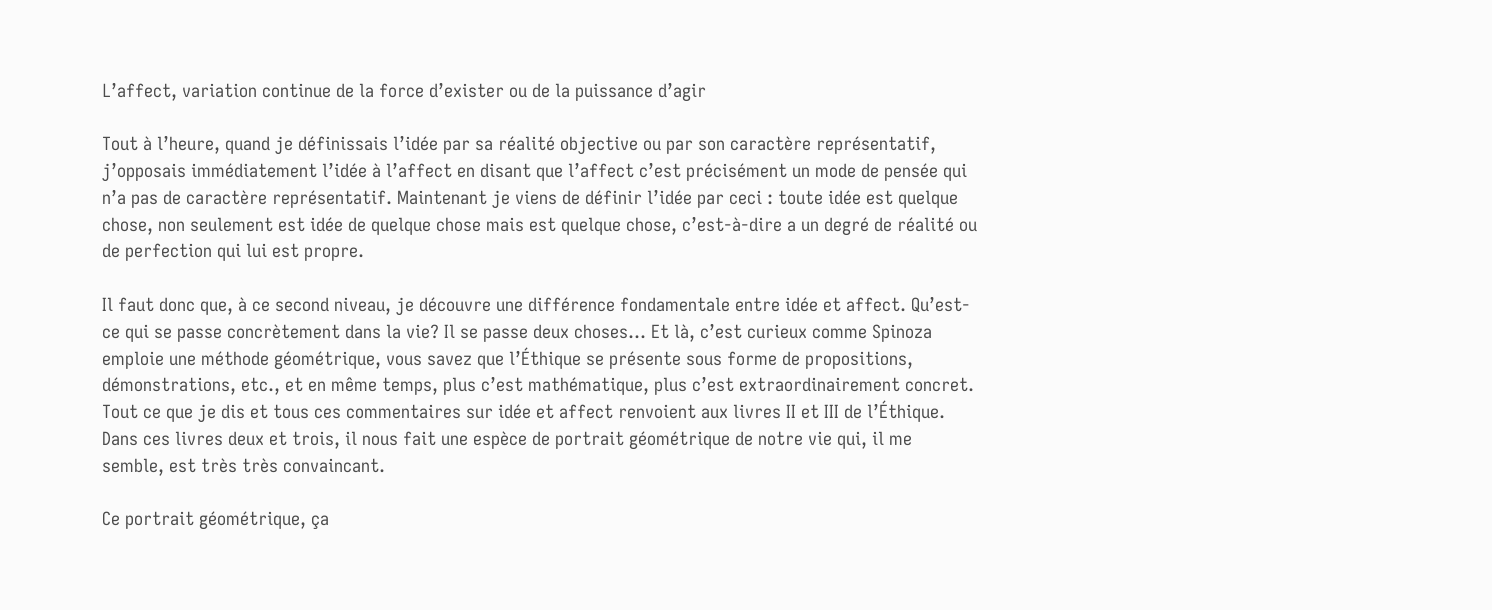L’affect, variation continue de la force d’exister ou de la puissance d’agir

Tout à l’heure, quand je définissais l’idée par sa réalité objective ou par son caractère représentatif, j’opposais immédiatement l’idée à l’affect en disant que l’affect c’est précisément un mode de pensée qui n’a pas de caractère représentatif. Maintenant je viens de définir l’idée par ceci : toute idée est quelque chose, non seulement est idée de quelque chose mais est quelque chose, c’est-à-dire a un degré de réalité ou de perfection qui lui est propre.

Il faut donc que, à ce second niveau, je découvre une différence fondamentale entre idée et affect. Qu’est-ce qui se passe concrètement dans la vie? Il se passe deux choses… Et là, c’est curieux comme Spinoza emploie une méthode géométrique, vous savez que l’Éthique se présente sous forme de propositions, démonstrations, etc., et en même temps, plus c’est mathématique, plus c’est extraordinairement concret. Tout ce que je dis et tous ces commentaires sur idée et affect renvoient aux livres II et III de l’Éthique. Dans ces livres deux et trois, il nous fait une espèce de portrait géométrique de notre vie qui, il me semble, est très très convaincant.

Ce portrait géométrique, ça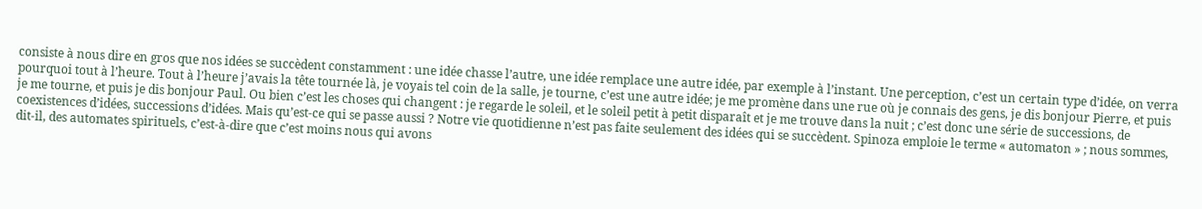consiste à nous dire en gros que nos idées se succèdent constamment : une idée chasse l’autre, une idée remplace une autre idée, par exemple à l’instant. Une perception, c’est un certain type d’idée, on verra pourquoi tout à l’heure. Tout à l’heure j’avais la tête tournée là, je voyais tel coin de la salle, je tourne, c’est une autre idée; je me promène dans une rue où je connais des gens, je dis bonjour Pierre, et puis je me tourne, et puis je dis bonjour Paul. Ou bien c’est les choses qui changent : je regarde le soleil, et le soleil petit à petit disparaît et je me trouve dans la nuit ; c’est donc une série de successions, de coexistences d’idées, successions d’idées. Mais qu’est-ce qui se passe aussi ? Notre vie quotidienne n’est pas faite seulement des idées qui se succèdent. Spinoza emploie le terme « automaton » ; nous sommes, dit-il, des automates spirituels, c’est-à-dire que c’est moins nous qui avons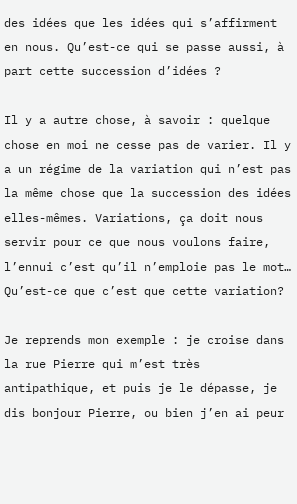des idées que les idées qui s’affirment en nous. Qu’est-ce qui se passe aussi, à part cette succession d’idées ?

Il y a autre chose, à savoir : quelque chose en moi ne cesse pas de varier. Il y a un régime de la variation qui n’est pas la même chose que la succession des idées elles-mêmes. Variations, ça doit nous servir pour ce que nous voulons faire, l’ennui c’est qu’il n’emploie pas le mot… Qu’est-ce que c’est que cette variation?

Je reprends mon exemple : je croise dans la rue Pierre qui m’est très antipathique, et puis je le dépasse, je dis bonjour Pierre, ou bien j’en ai peur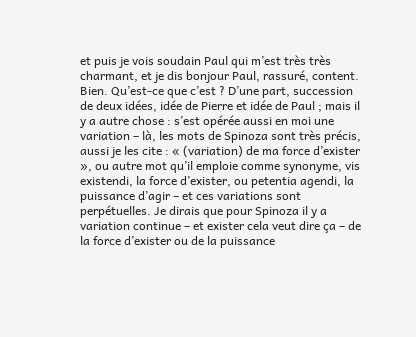et puis je vois soudain Paul qui m’est très très charmant, et je dis bonjour Paul, rassuré, content. Bien. Qu’est-ce que c’est ? D’une part, succession de deux idées, idée de Pierre et idée de Paul ; mais il y a autre chose : s’est opérée aussi en moi une variation – là, les mots de Spinoza sont très précis, aussi je les cite : « (variation) de ma force d’exister », ou autre mot qu’il emploie comme synonyme, vis existendi, la force d’exister, ou petentia agendi, la puissance d’agir – et ces variations sont perpétuelles. Je dirais que pour Spinoza il y a variation continue – et exister cela veut dire ça – de la force d’exister ou de la puissance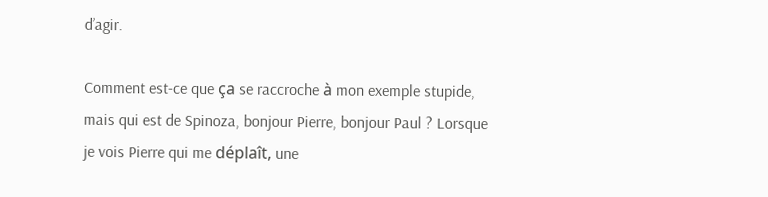d’agir.

Comment est-ce que ça se raccroche à mon exemple stupide, mais qui est de Spinoza, bonjour Pierre, bonjour Paul ? Lorsque je vois Pierre qui me déplaît, une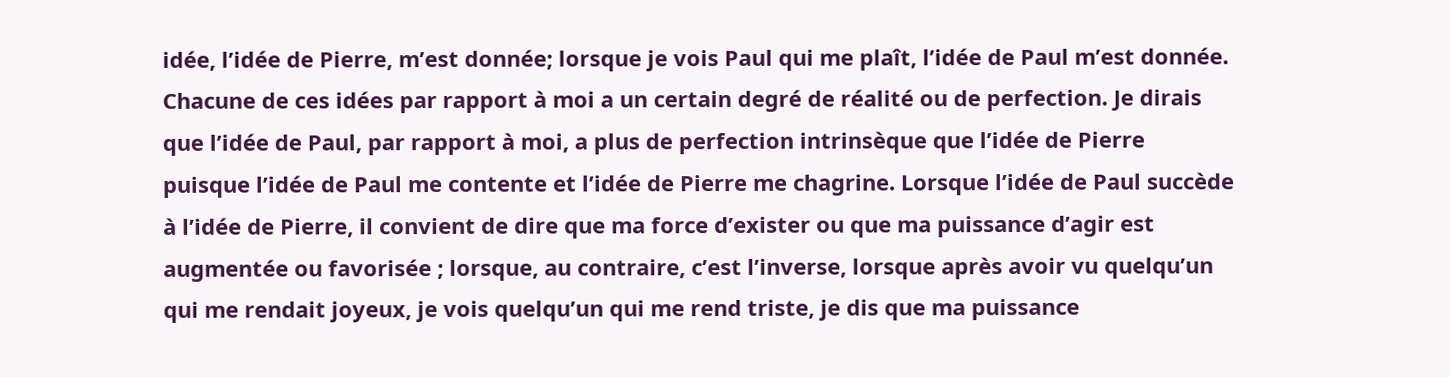idée, l’idée de Pierre, m’est donnée; lorsque je vois Paul qui me plaît, l’idée de Paul m’est donnée. Chacune de ces idées par rapport à moi a un certain degré de réalité ou de perfection. Je dirais que l’idée de Paul, par rapport à moi, a plus de perfection intrinsèque que l’idée de Pierre puisque l’idée de Paul me contente et l’idée de Pierre me chagrine. Lorsque l’idée de Paul succède à l’idée de Pierre, il convient de dire que ma force d’exister ou que ma puissance d’agir est augmentée ou favorisée ; lorsque, au contraire, c’est l’inverse, lorsque après avoir vu quelqu’un qui me rendait joyeux, je vois quelqu’un qui me rend triste, je dis que ma puissance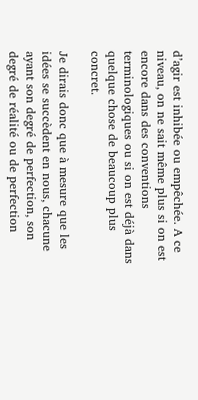d’agir est inhibée ou empêchée. A ce niveau, on ne sait même plus si on est encore dans des conventions terminologiques ou si on est déjà dans quelque chose de beaucoup plus concret.

Je dirais donc que à mesure que les idées se succèdent en nous, chacune ayant son degré de perfection, son degré de réalité ou de perfection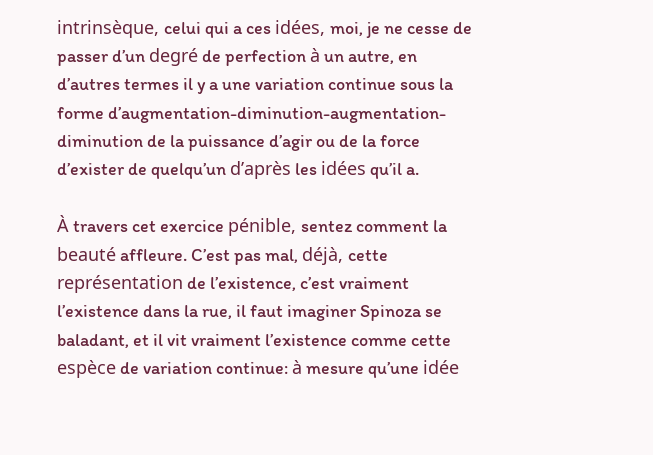intrinsèque, celui qui a ces idées, moi, je ne cesse de passer d’un degré de perfection à un autre, en d’autres termes il y a une variation continue sous la forme d’augmentation-diminution-augmentation-diminution de la puissance d’agir ou de la force d’exister de quelqu’un d’après les idées qu’il a.

À travers cet exercice pénible, sentez comment la beauté affleure. C’est pas mal, déjà, cette représentation de l’existence, c’est vraiment l’existence dans la rue, il faut imaginer Spinoza se baladant, et il vit vraiment l’existence comme cette espèce de variation continue: à mesure qu’une idée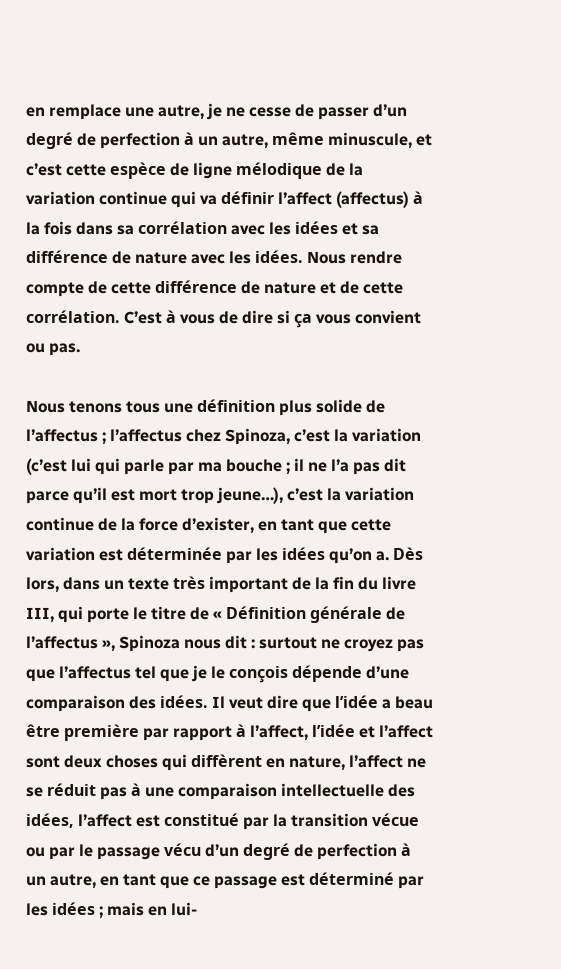en remplace une autre, je ne cesse de passer d’un degré de perfection à un autre, même minuscule, et c’est cette espèce de ligne mélodique de la variation continue qui va définir l’affect (affectus) à la fois dans sa corrélation avec les idées et sa différence de nature avec les idées. Nous rendre compte de cette différence de nature et de cette corrélation. C’est à vous de dire si ça vous convient ou pas.

Nous tenons tous une définition plus solide de l’affectus ; l’affectus chez Spinoza, c’est la variation (c’est lui qui parle par ma bouche ; il ne l’a pas dit parce qu’il est mort trop jeune…), c’est la variation continue de la force d’exister, en tant que cette variation est déterminée par les idées qu’on a. Dès lors, dans un texte très important de la fin du livre III, qui porte le titre de « Définition générale de l’affectus », Spinoza nous dit : surtout ne croyez pas que l’affectus tel que je le conçois dépende d’une comparaison des idées. Il veut dire que l’idée a beau être première par rapport à l’affect, l’idée et l’affect sont deux choses qui diffèrent en nature, l’affect ne se réduit pas à une comparaison intellectuelle des idées, l’affect est constitué par la transition vécue ou par le passage vécu d’un degré de perfection à un autre, en tant que ce passage est déterminé par les idées ; mais en lui-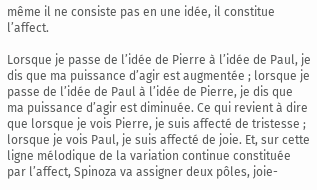même il ne consiste pas en une idée, il constitue l’affect.

Lorsque je passe de l’idée de Pierre à l’idée de Paul, je dis que ma puissance d’agir est augmentée ; lorsque je passe de l’idée de Paul à l’idée de Pierre, je dis que ma puissance d’agir est diminuée. Ce qui revient à dire que lorsque je vois Pierre, je suis affecté de tristesse ; lorsque je vois Paul, je suis affecté de joie. Et, sur cette ligne mélodique de la variation continue constituée par l’affect, Spinoza va assigner deux pôles, joie-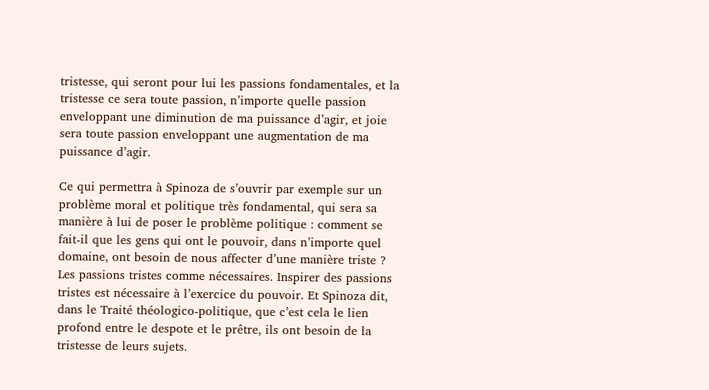tristesse, qui seront pour lui les passions fondamentales, et la tristesse ce sera toute passion, n’importe quelle passion enveloppant une diminution de ma puissance d’agir, et joie sera toute passion enveloppant une augmentation de ma puissance d’agir.

Ce qui permettra à Spinoza de s’ouvrir par exemple sur un problème moral et politique très fondamental, qui sera sa manière à lui de poser le problème politique : comment se fait-il que les gens qui ont le pouvoir, dans n’importe quel domaine, ont besoin de nous affecter d’une manière triste ? Les passions tristes comme nécessaires. Inspirer des passions tristes est nécessaire à l’exercice du pouvoir. Et Spinoza dit, dans le Traité théologico-politique, que c’est cela le lien profond entre le despote et le prêtre, ils ont besoin de la tristesse de leurs sujets.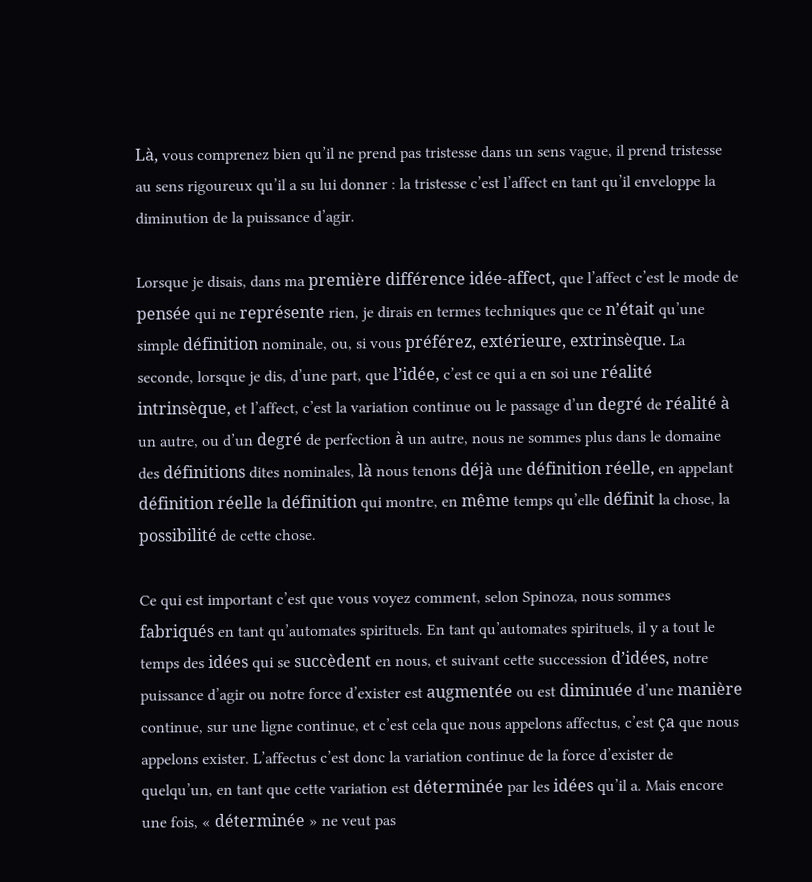Là, vous comprenez bien qu’il ne prend pas tristesse dans un sens vague, il prend tristesse au sens rigoureux qu’il a su lui donner : la tristesse c’est l’affect en tant qu’il enveloppe la diminution de la puissance d’agir.

Lorsque je disais, dans ma première différence idée-affect, que l’affect c’est le mode de pensée qui ne représente rien, je dirais en termes techniques que ce n’était qu’une simple définition nominale, ou, si vous préférez, extérieure, extrinsèque. La seconde, lorsque je dis, d’une part, que l’idée, c’est ce qui a en soi une réalité intrinsèque, et l’affect, c’est la variation continue ou le passage d’un degré de réalité à un autre, ou d’un degré de perfection à un autre, nous ne sommes plus dans le domaine des définitions dites nominales, là nous tenons déjà une définition réelle, en appelant définition réelle la définition qui montre, en même temps qu’elle définit la chose, la possibilité de cette chose.

Ce qui est important c’est que vous voyez comment, selon Spinoza, nous sommes fabriqués en tant qu’automates spirituels. En tant qu’automates spirituels, il y a tout le temps des idées qui se succèdent en nous, et suivant cette succession d’idées, notre puissance d’agir ou notre force d’exister est augmentée ou est diminuée d’une manière continue, sur une ligne continue, et c’est cela que nous appelons affectus, c’est ça que nous appelons exister. L’affectus c’est donc la variation continue de la force d’exister de quelqu’un, en tant que cette variation est déterminée par les idées qu’il a. Mais encore une fois, « déterminée » ne veut pas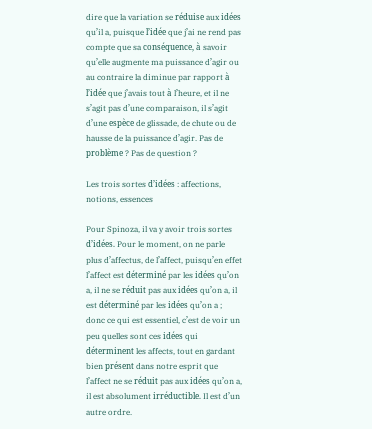dire que la variation se réduise aux idées qu’il a, puisque l’idée que j’ai ne rend pas compte que sa conséquence, à savoir qu’elle augmente ma puissance d’agir ou au contraire la diminue par rapport à l’idée que j’avais tout à l’heure, et il ne s’agit pas d’une comparaison, il s’agit d’une espèce de glissade, de chute ou de hausse de la puissance d’agir. Pas de problème ? Pas de question ?

Les trois sortes d’idées : affections, notions, essences

Pour Spinoza, il va y avoir trois sortes d’idées. Pour le moment, on ne parle plus d’affectus, de l’affect, puisqu’en effet l’affect est déterminé par les idées qu’on a, il ne se réduit pas aux idées qu’on a, il est déterminé par les idées qu’on a ; donc ce qui est essentiel, c’est de voir un peu quelles sont ces idées qui déterminent les affects, tout en gardant bien présent dans notre esprit que l’affect ne se réduit pas aux idées qu’on a, il est absolument irréductible. Il est d’un autre ordre.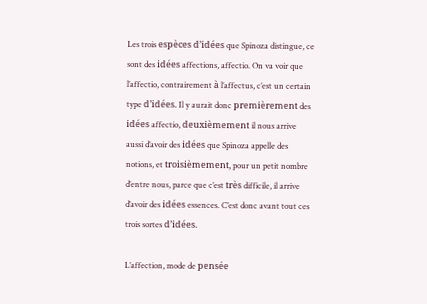Les trois espèces d’idées que Spinoza distingue, ce sont des idées affections, affectio. On va voir que l’affectio, contrairement à l’affectus, c’est un certain type d’idées. Il y aurait donc premièrement des idées affectio, deuxièmement il nous arrive aussi d’avoir des idées que Spinoza appelle des notions, et troisièmement, pour un petit nombre d’entre nous, parce que c’est très difficile, il arrive d’avoir des idées essences. C’est donc avant tout ces trois sortes d’idées.

L’affection, mode de pensée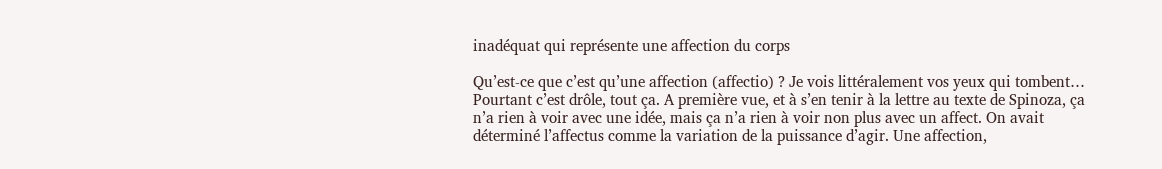inadéquat qui représente une affection du corps

Qu’est-ce que c’est qu’une affection (affectio) ? Je vois littéralement vos yeux qui tombent… Pourtant c’est drôle, tout ça. A première vue, et à s’en tenir à la lettre au texte de Spinoza, ça n’a rien à voir avec une idée, mais ça n’a rien à voir non plus avec un affect. On avait déterminé l’affectus comme la variation de la puissance d’agir. Une affection,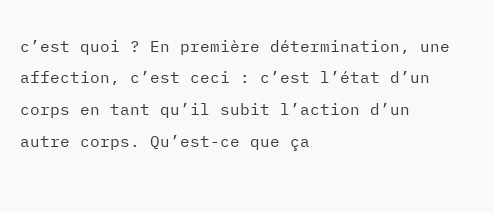c’est quoi ? En première détermination, une affection, c’est ceci : c’est l’état d’un corps en tant qu’il subit l’action d’un autre corps. Qu’est-ce que ça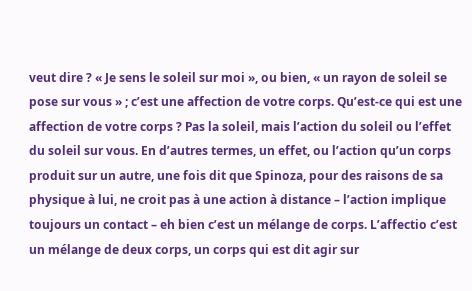veut dire ? « Je sens le soleil sur moi », ou bien, « un rayon de soleil se pose sur vous » ; c’est une affection de votre corps. Qu’est-ce qui est une affection de votre corps ? Pas la soleil, mais l’action du soleil ou l’effet du soleil sur vous. En d’autres termes, un effet, ou l’action qu’un corps produit sur un autre, une fois dit que Spinoza, pour des raisons de sa physique à lui, ne croit pas à une action à distance – l’action implique toujours un contact – eh bien c’est un mélange de corps. L’affectio c’est un mélange de deux corps, un corps qui est dit agir sur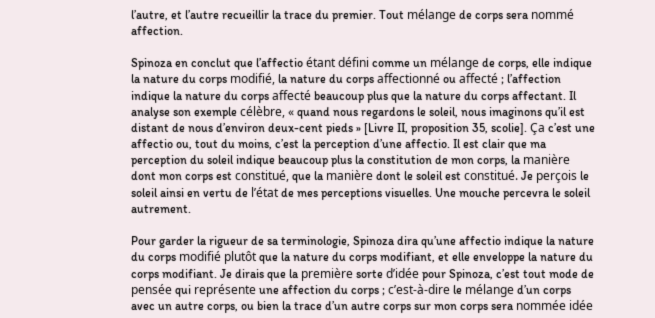l’autre, et l’autre recueillir la trace du premier. Tout mélange de corps sera nommé affection.

Spinoza en conclut que l’affectio étant défini comme un mélange de corps, elle indique la nature du corps modifié, la nature du corps affectionné ou affecté ; l’affection indique la nature du corps affecté beaucoup plus que la nature du corps affectant. Il analyse son exemple célèbre, « quand nous regardons le soleil, nous imaginons qu’il est distant de nous d’environ deux-cent pieds » [Livre II, proposition 35, scolie]. Ça c’est une affectio ou, tout du moins, c’est la perception d’une affectio. Il est clair que ma perception du soleil indique beaucoup plus la constitution de mon corps, la manière dont mon corps est constitué, que la manière dont le soleil est constitué. Je perçois le soleil ainsi en vertu de l’état de mes perceptions visuelles. Une mouche percevra le soleil autrement.

Pour garder la rigueur de sa terminologie, Spinoza dira qu’une affectio indique la nature du corps modifié plutôt que la nature du corps modifiant, et elle enveloppe la nature du corps modifiant. Je dirais que la première sorte d’idée pour Spinoza, c’est tout mode de pensée qui représente une affection du corps ; c’est-à-dire le mélange d’un corps avec un autre corps, ou bien la trace d’un autre corps sur mon corps sera nommée idée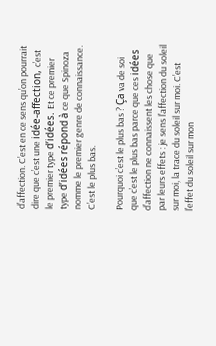d’affection. C’est en ce sens qu’on pourrait dire que c’est une idée-affection, c’est le premier type d’idées. Et ce premier type d’idées répond à ce que Spinoza nomme le premier genre de connaissance. C’est le plus bas.

Pourquoi c’est le plus bas ? Ça va de soi que c’est le plus bas parce que ces idées d’affection ne connaissent les chose que par leurs effets : je sens l’affection du soleil sur moi, la trace du soleil sur moi. C’est l’effet du soleil sur mon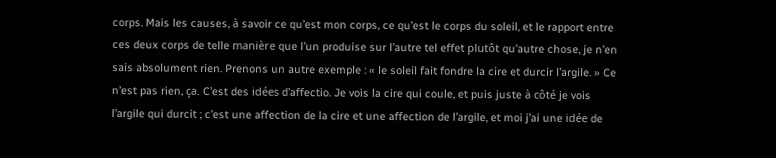corps. Mais les causes, à savoir ce qu’est mon corps, ce qu’est le corps du soleil, et le rapport entre ces deux corps de telle manière que l’un produise sur l’autre tel effet plutôt qu’autre chose, je n’en sais absolument rien. Prenons un autre exemple : « le soleil fait fondre la cire et durcir l’argile. » Ce n’est pas rien, ça. C’est des idées d’affectio. Je vois la cire qui coule, et puis juste à côté je vois l’argile qui durcit ; c’est une affection de la cire et une affection de l’argile, et moi j’ai une idée de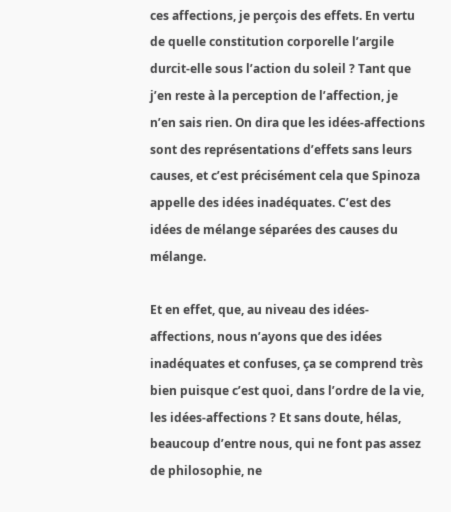ces affections, je perçois des effets. En vertu de quelle constitution corporelle l’argile durcit-elle sous l’action du soleil ? Tant que j’en reste à la perception de l’affection, je n’en sais rien. On dira que les idées-affections sont des représentations d’effets sans leurs causes, et c’est précisément cela que Spinoza appelle des idées inadéquates. C’est des idées de mélange séparées des causes du mélange.

Et en effet, que, au niveau des idées-affections, nous n’ayons que des idées inadéquates et confuses, ça se comprend très bien puisque c’est quoi, dans l’ordre de la vie, les idées‑affections ? Et sans doute, hélas, beaucoup d’entre nous, qui ne font pas assez de philosophie, ne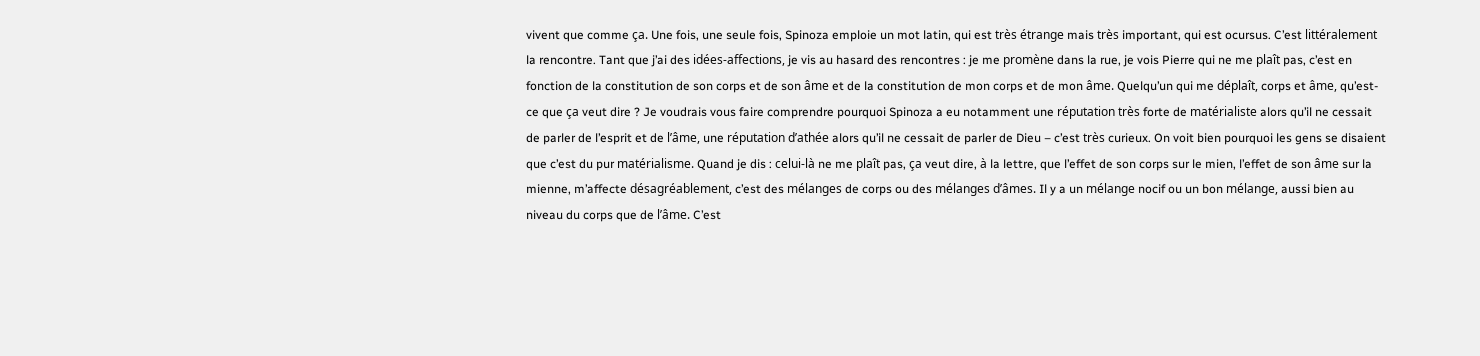vivent que comme ça. Une fois, une seule fois, Spinoza emploie un mot latin, qui est très étrange mais très important, qui est ocursus. C’est littéralement la rencontre. Tant que j’ai des idées-affections, je vis au hasard des rencontres : je me promène dans la rue, je vois Pierre qui ne me plaît pas, c’est en fonction de la constitution de son corps et de son âme et de la constitution de mon corps et de mon âme. Quelqu’un qui me déplaît, corps et âme, qu’est-ce que ça veut dire ? Je voudrais vous faire comprendre pourquoi Spinoza a eu notamment une réputation très forte de matérialiste alors qu’il ne cessait de parler de l’esprit et de l’âme, une réputation d’athée alors qu’il ne cessait de parler de Dieu – c’est très curieux. On voit bien pourquoi les gens se disaient que c’est du pur matérialisme. Quand je dis : celui-là ne me plaît pas, ça veut dire, à la lettre, que l’effet de son corps sur le mien, l’effet de son âme sur la mienne, m’affecte désagréablement, c’est des mélanges de corps ou des mélanges d’âmes. Il y a un mélange nocif ou un bon mélange, aussi bien au niveau du corps que de l’âme. C’est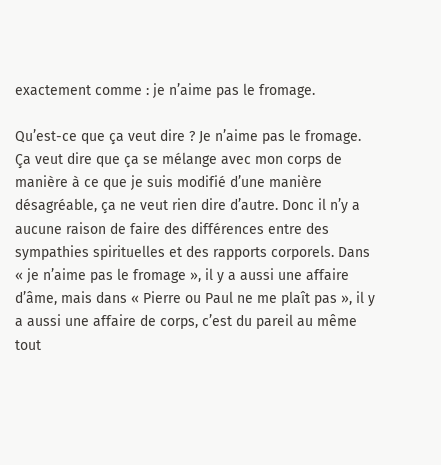exactement comme : je n’aime pas le fromage.

Qu’est-ce que ça veut dire ? Je n’aime pas le fromage. Ça veut dire que ça se mélange avec mon corps de manière à ce que je suis modifié d’une manière désagréable, ça ne veut rien dire d’autre. Donc il n’y a aucune raison de faire des différences entre des sympathies spirituelles et des rapports corporels. Dans « je n’aime pas le fromage », il y a aussi une affaire d’âme, mais dans « Pierre ou Paul ne me plaît pas », il y a aussi une affaire de corps, c’est du pareil au même tout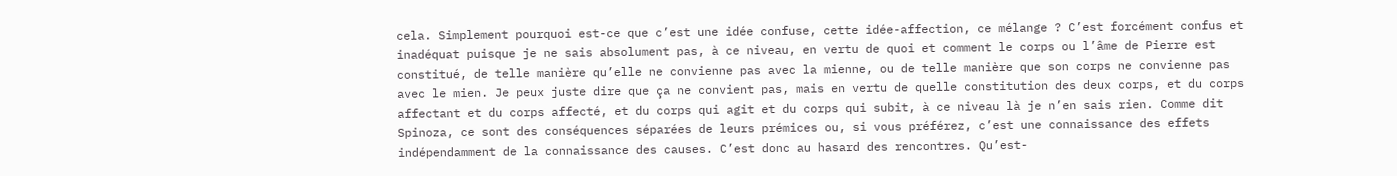cela. Simplement pourquoi est-ce que c’est une idée confuse, cette idée-affection, ce mélange ? C’est forcément confus et inadéquat puisque je ne sais absolument pas, à ce niveau, en vertu de quoi et comment le corps ou l’âme de Pierre est constitué, de telle manière qu’elle ne convienne pas avec la mienne, ou de telle manière que son corps ne convienne pas avec le mien. Je peux juste dire que ça ne convient pas, mais en vertu de quelle constitution des deux corps, et du corps affectant et du corps affecté, et du corps qui agit et du corps qui subit, à ce niveau là je n’en sais rien. Comme dit Spinoza, ce sont des conséquences séparées de leurs prémices ou, si vous préférez, c’est une connaissance des effets indépendamment de la connaissance des causes. C’est donc au hasard des rencontres. Qu’est-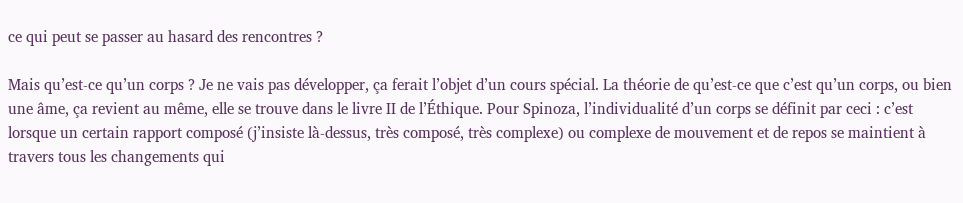ce qui peut se passer au hasard des rencontres ?

Mais qu’est-ce qu’un corps ? Je ne vais pas développer, ça ferait l’objet d’un cours spécial. La théorie de qu’est-ce que c’est qu’un corps, ou bien une âme, ça revient au même, elle se trouve dans le livre II de l’Éthique. Pour Spinoza, l’individualité d’un corps se définit par ceci : c’est lorsque un certain rapport composé (j’insiste là-dessus, très composé, très complexe) ou complexe de mouvement et de repos se maintient à travers tous les changements qui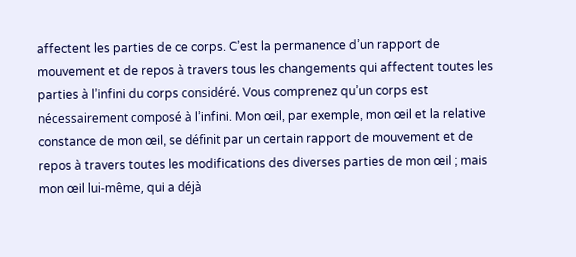affectent les parties de ce corps. C’est la permanence d’un rapport de mouvement et de repos à travers tous les changements qui affectent toutes les parties à l’infini du corps considéré. Vous comprenez qu’un corps est nécessairement composé à l’infini. Mon œil, par exemple, mon œil et la relative constance de mon œil, se définit par un certain rapport de mouvement et de repos à travers toutes les modifications des diverses parties de mon œil ; mais mon œil lui-même, qui a déjà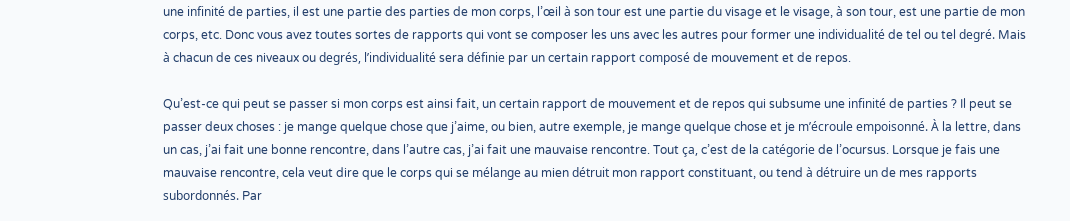une infinité de parties, il est une partie des parties de mon corps, l’œil à son tour est une partie du visage et le visage, à son tour, est une partie de mon corps, etc. Donc vous avez toutes sortes de rapports qui vont se composer les uns avec les autres pour former une individualité de tel ou tel degré. Mais à chacun de ces niveaux ou degrés, l’individualité sera définie par un certain rapport composé de mouvement et de repos.

Qu’est-ce qui peut se passer si mon corps est ainsi fait, un certain rapport de mouvement et de repos qui subsume une infinité de parties ? Il peut se passer deux choses : je mange quelque chose que j’aime, ou bien, autre exemple, je mange quelque chose et je m’écroule empoisonné. À la lettre, dans un cas, j’ai fait une bonne rencontre, dans l’autre cas, j’ai fait une mauvaise rencontre. Tout ça, c’est de la catégorie de l’ocursus. Lorsque je fais une mauvaise rencontre, cela veut dire que le corps qui se mélange au mien détruit mon rapport constituant, ou tend à détruire un de mes rapports subordonnés. Par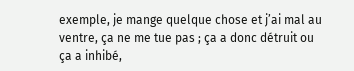exemple, je mange quelque chose et j’ai mal au ventre, ça ne me tue pas ; ça a donc détruit ou ça a inhibé,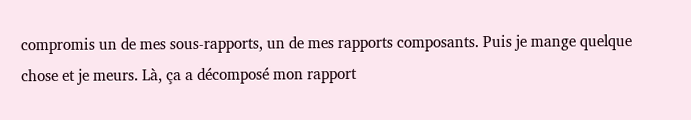compromis un de mes sous-rapports, un de mes rapports composants. Puis je mange quelque chose et je meurs. Là, ça a décomposé mon rapport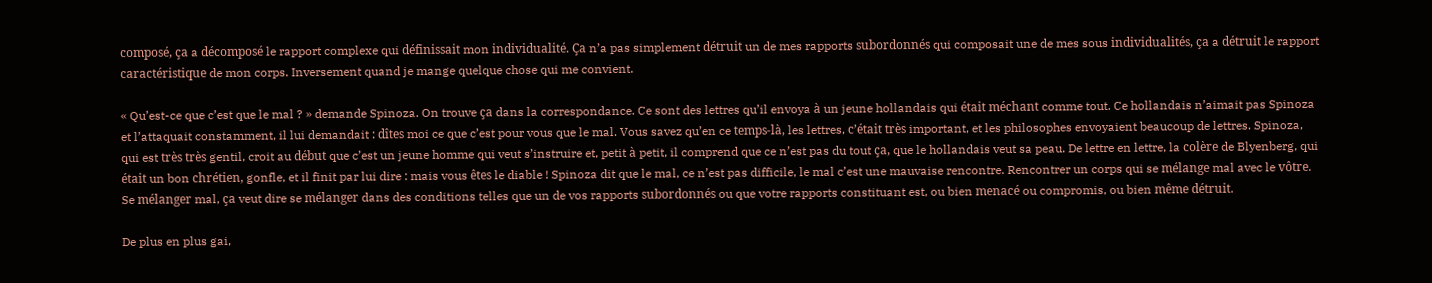composé, ça a décomposé le rapport complexe qui définissait mon individualité. Ça n’a pas simplement détruit un de mes rapports subordonnés qui composait une de mes sous individualités, ça a détruit le rapport caractéristique de mon corps. Inversement quand je mange quelque chose qui me convient.

« Qu’est-ce que c’est que le mal ? » demande Spinoza. On trouve ça dans la correspondance. Ce sont des lettres qu’il envoya à un jeune hollandais qui était méchant comme tout. Ce hollandais n’aimait pas Spinoza et l’attaquait constamment, il lui demandait : dîtes moi ce que c’est pour vous que le mal. Vous savez qu’en ce temps-là, les lettres, c’était très important, et les philosophes envoyaient beaucoup de lettres. Spinoza, qui est très très gentil, croit au début que c’est un jeune homme qui veut s’instruire et, petit à petit, il comprend que ce n’est pas du tout ça, que le hollandais veut sa peau. De lettre en lettre, la colère de Blyenberg, qui était un bon chrétien, gonfle, et il finit par lui dire : mais vous êtes le diable ! Spinoza dit que le mal, ce n’est pas difficile, le mal c’est une mauvaise rencontre. Rencontrer un corps qui se mélange mal avec le vôtre. Se mélanger mal, ça veut dire se mélanger dans des conditions telles que un de vos rapports subordonnés ou que votre rapports constituant est, ou bien menacé ou compromis, ou bien même détruit.

De plus en plus gai,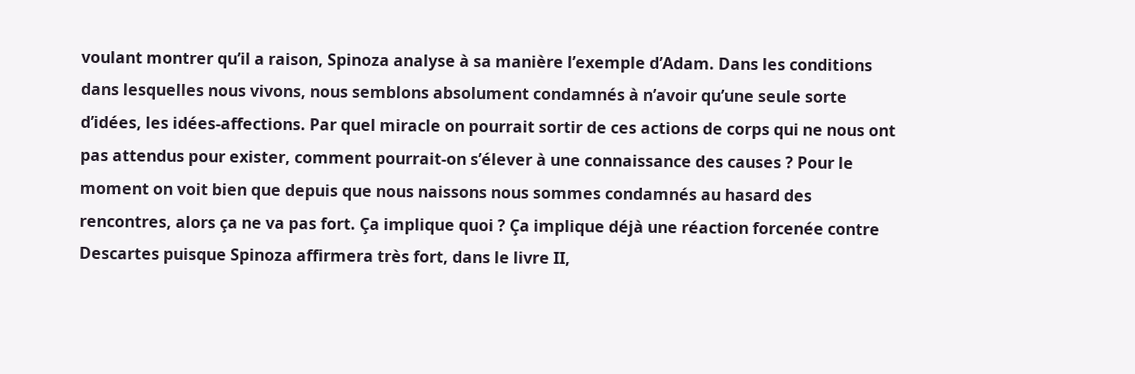voulant montrer qu’il a raison, Spinoza analyse à sa manière l’exemple d’Adam. Dans les conditions dans lesquelles nous vivons, nous semblons absolument condamnés à n’avoir qu’une seule sorte d’idées, les idées-affections. Par quel miracle on pourrait sortir de ces actions de corps qui ne nous ont pas attendus pour exister, comment pourrait-on s’élever à une connaissance des causes ? Pour le moment on voit bien que depuis que nous naissons nous sommes condamnés au hasard des rencontres, alors ça ne va pas fort. Ça implique quoi ? Ça implique déjà une réaction forcenée contre Descartes puisque Spinoza affirmera très fort, dans le livre II,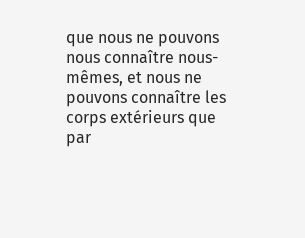que nous ne pouvons nous connaître nous-mêmes, et nous ne pouvons connaître les corps extérieurs que par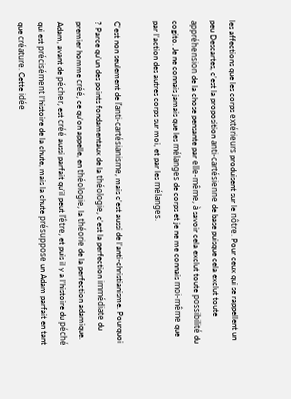les affections que les corps extérieurs produisent sur le nôtre. Pour ceux qui se rappellent un peu Descartes, c’est la proposition anti-cartésienne de base puisque cela exclut toute appréhension de la chose pensante par elle-même, à savoir cela exclut toute possibilité du cogito. Je ne connais jamais que les mélanges de corps et je ne me connais moi-même que par l’action des autres corps sur moi, et par les mélanges.

C’est non seulement de l’anti-cartésianisme, mais c’est aussi de l’anti-christianisme. Pourquoi ? Parce qu’un des points fondamentaux de la théologie, c’est la perfection immédiate du premier homme créé, ce qu’on appelle, en théologie, la théorie de la perfection adamique. Adam, avant de pécher, est créé aussi parfait qu’il peut l’être, et puis il y a l’histoire du péché qui est précisément l’histoire de la chute, mais la chute présuppose un Adam parfait en tant que créature. Cette idée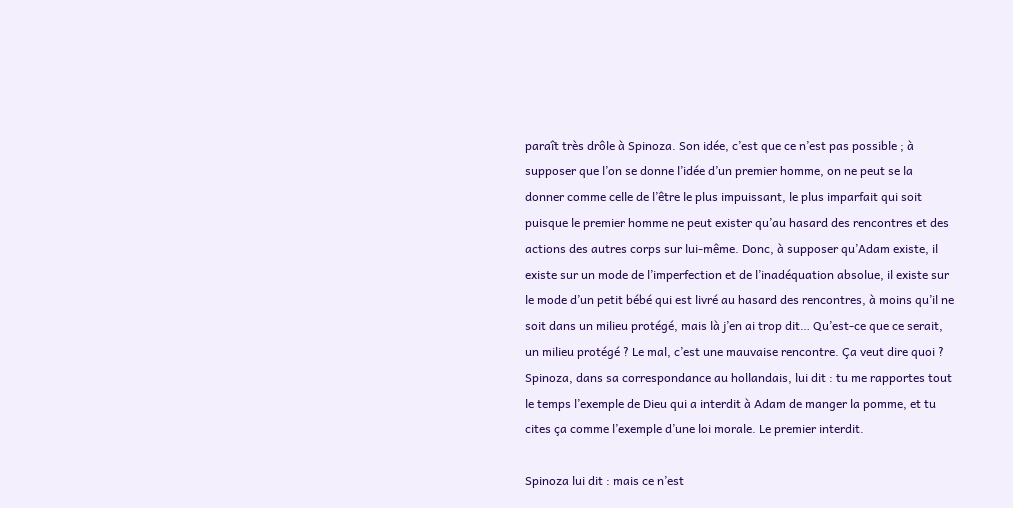paraît très drôle à Spinoza. Son idée, c’est que ce n’est pas possible ; à supposer que l’on se donne l’idée d’un premier homme, on ne peut se la donner comme celle de l’être le plus impuissant, le plus imparfait qui soit puisque le premier homme ne peut exister qu’au hasard des rencontres et des actions des autres corps sur lui-même. Donc, à supposer qu’Adam existe, il existe sur un mode de l’imperfection et de l’inadéquation absolue, il existe sur le mode d’un petit bébé qui est livré au hasard des rencontres, à moins qu’il ne soit dans un milieu protégé, mais là j’en ai trop dit… Qu’est-ce que ce serait, un milieu protégé ? Le mal, c’est une mauvaise rencontre. Ça veut dire quoi ? Spinoza, dans sa correspondance au hollandais, lui dit : tu me rapportes tout le temps l’exemple de Dieu qui a interdit à Adam de manger la pomme, et tu cites ça comme l’exemple d’une loi morale. Le premier interdit.

Spinoza lui dit : mais ce n’est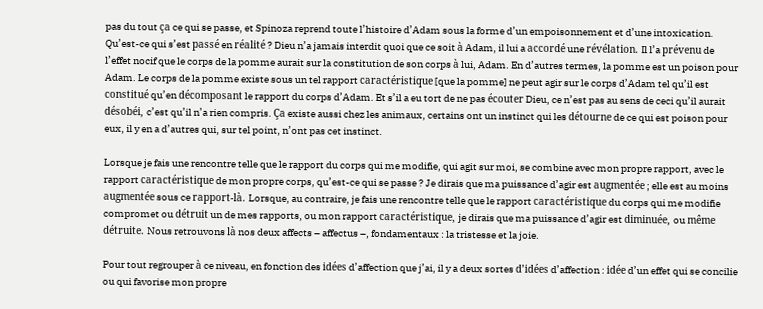pas du tout ça ce qui se passe, et Spinoza reprend toute l’histoire d’Adam sous la forme d’un empoisonnement et d’une intoxication. Qu’est-ce qui s’est passé en réalité ? Dieu n’a jamais interdit quoi que ce soit à Adam, il lui a accordé une révélation. Il l’a prévenu de l’effet nocif que le corps de la pomme aurait sur la constitution de son corps à lui, Adam. En d’autres termes, la pomme est un poison pour Adam. Le corps de la pomme existe sous un tel rapport caractéristique [que la pomme] ne peut agir sur le corps d’Adam tel qu’il est constitué qu’en décomposant le rapport du corps d’Adam. Et s’il a eu tort de ne pas écouter Dieu, ce n’est pas au sens de ceci qu’il aurait désobéi, c’est qu’il n’a rien compris. Ça existe aussi chez les animaux, certains ont un instinct qui les détourne de ce qui est poison pour eux, il y en a d’autres qui, sur tel point, n’ont pas cet instinct.

Lorsque je fais une rencontre telle que le rapport du corps qui me modifie, qui agit sur moi, se combine avec mon propre rapport, avec le rapport caractéristique de mon propre corps, qu’est-ce qui se passe ? Je dirais que ma puissance d’agir est augmentée ; elle est au moins augmentée sous ce rapport‑là. Lorsque, au contraire, je fais une rencontre telle que le rapport caractéristique du corps qui me modifie compromet ou détruit un de mes rapports, ou mon rapport caractéristique, je dirais que ma puissance d’agir est diminuée, ou même détruite. Nous retrouvons là nos deux affects – affectus –, fondamentaux : la tristesse et la joie.

Pour tout regrouper à ce niveau, en fonction des idées d’affection que j’ai, il y a deux sortes d’idées d’affection : idée d’un effet qui se concilie ou qui favorise mon propre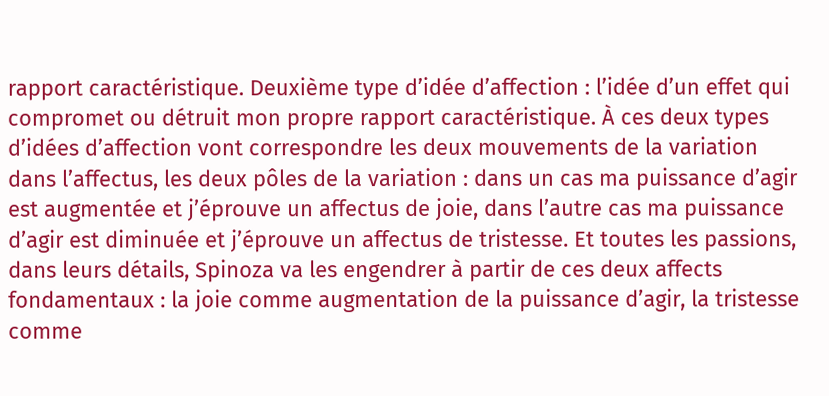rapport caractéristique. Deuxième type d’idée d’affection : l’idée d’un effet qui compromet ou détruit mon propre rapport caractéristique. À ces deux types d’idées d’affection vont correspondre les deux mouvements de la variation dans l’affectus, les deux pôles de la variation : dans un cas ma puissance d’agir est augmentée et j’éprouve un affectus de joie, dans l’autre cas ma puissance d’agir est diminuée et j’éprouve un affectus de tristesse. Et toutes les passions, dans leurs détails, Spinoza va les engendrer à partir de ces deux affects fondamentaux : la joie comme augmentation de la puissance d’agir, la tristesse comme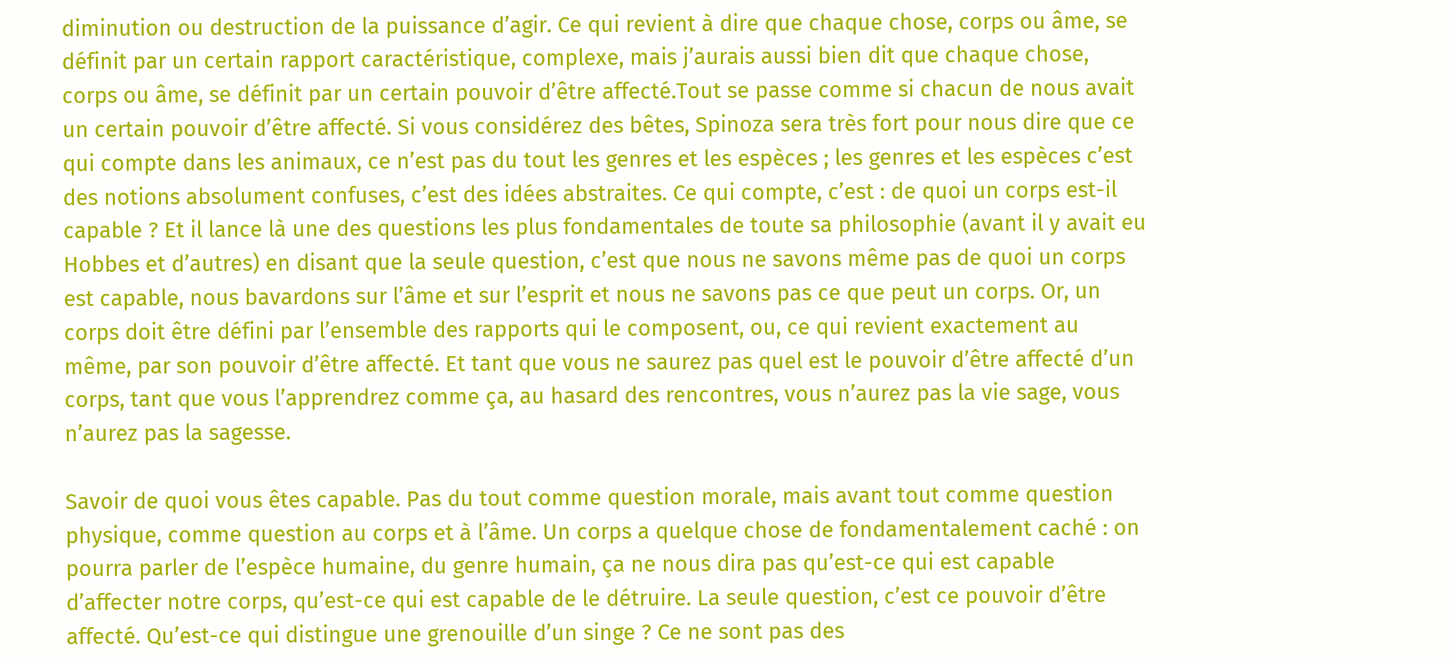diminution ou destruction de la puissance d’agir. Ce qui revient à dire que chaque chose, corps ou âme, se définit par un certain rapport caractéristique, complexe, mais j’aurais aussi bien dit que chaque chose, corps ou âme, se définit par un certain pouvoir d’être affecté.Tout se passe comme si chacun de nous avait un certain pouvoir d’être affecté. Si vous considérez des bêtes, Spinoza sera très fort pour nous dire que ce qui compte dans les animaux, ce n’est pas du tout les genres et les espèces ; les genres et les espèces c’est des notions absolument confuses, c’est des idées abstraites. Ce qui compte, c’est : de quoi un corps est-il capable ? Et il lance là une des questions les plus fondamentales de toute sa philosophie (avant il y avait eu Hobbes et d’autres) en disant que la seule question, c’est que nous ne savons même pas de quoi un corps est capable, nous bavardons sur l’âme et sur l’esprit et nous ne savons pas ce que peut un corps. Or, un corps doit être défini par l’ensemble des rapports qui le composent, ou, ce qui revient exactement au même, par son pouvoir d’être affecté. Et tant que vous ne saurez pas quel est le pouvoir d’être affecté d’un corps, tant que vous l’apprendrez comme ça, au hasard des rencontres, vous n’aurez pas la vie sage, vous n’aurez pas la sagesse.

Savoir de quoi vous êtes capable. Pas du tout comme question morale, mais avant tout comme question physique, comme question au corps et à l’âme. Un corps a quelque chose de fondamentalement caché : on pourra parler de l’espèce humaine, du genre humain, ça ne nous dira pas qu’est-ce qui est capable d’affecter notre corps, qu’est-ce qui est capable de le détruire. La seule question, c’est ce pouvoir d’être affecté. Qu’est-ce qui distingue une grenouille d’un singe ? Ce ne sont pas des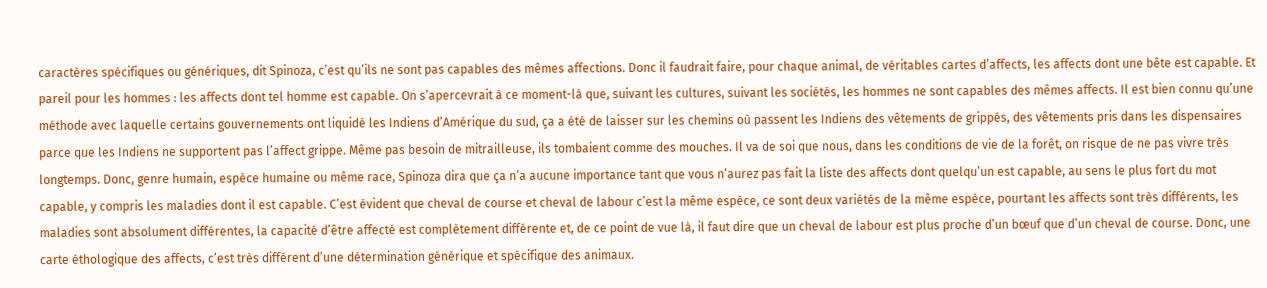caractères spécifiques ou génériques, dit Spinoza, c’est qu’ils ne sont pas capables des mêmes affections. Donc il faudrait faire, pour chaque animal, de véritables cartes d’affects, les affects dont une bête est capable. Et pareil pour les hommes : les affects dont tel homme est capable. On s’apercevrait à ce moment-là que, suivant les cultures, suivant les sociétés, les hommes ne sont capables des mêmes affects. Il est bien connu qu’une méthode avec laquelle certains gouvernements ont liquidé les Indiens d’Amérique du sud, ça a été de laisser sur les chemins où passent les Indiens des vêtements de grippés, des vêtements pris dans les dispensaires parce que les Indiens ne supportent pas l’affect grippe. Même pas besoin de mitrailleuse, ils tombaient comme des mouches. Il va de soi que nous, dans les conditions de vie de la forêt, on risque de ne pas vivre très longtemps. Donc, genre humain, espèce humaine ou même race, Spinoza dira que ça n’a aucune importance tant que vous n’aurez pas fait la liste des affects dont quelqu’un est capable, au sens le plus fort du mot capable, y compris les maladies dont il est capable. C’est évident que cheval de course et cheval de labour c’est la même espèce, ce sont deux variétés de la même espèce, pourtant les affects sont très différents, les maladies sont absolument différentes, la capacité d’être affecté est complètement différente et, de ce point de vue là, il faut dire que un cheval de labour est plus proche d’un bœuf que d’un cheval de course. Donc, une carte éthologique des affects, c’est très différent d’une détermination générique et spécifique des animaux.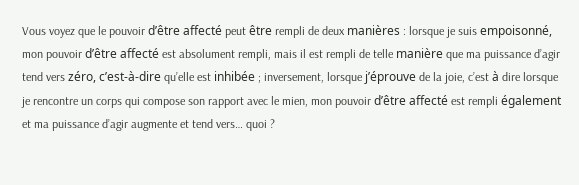Vous voyez que le pouvoir d’être affecté peut être rempli de deux manières : lorsque je suis empoisonné, mon pouvoir d’être affecté est absolument rempli, mais il est rempli de telle manière que ma puissance d’agir tend vers zéro, c’est-à-dire qu’elle est inhibée ; inversement, lorsque j’éprouve de la joie, c’est à dire lorsque je rencontre un corps qui compose son rapport avec le mien, mon pouvoir d’être affecté est rempli également et ma puissance d’agir augmente et tend vers… quoi ?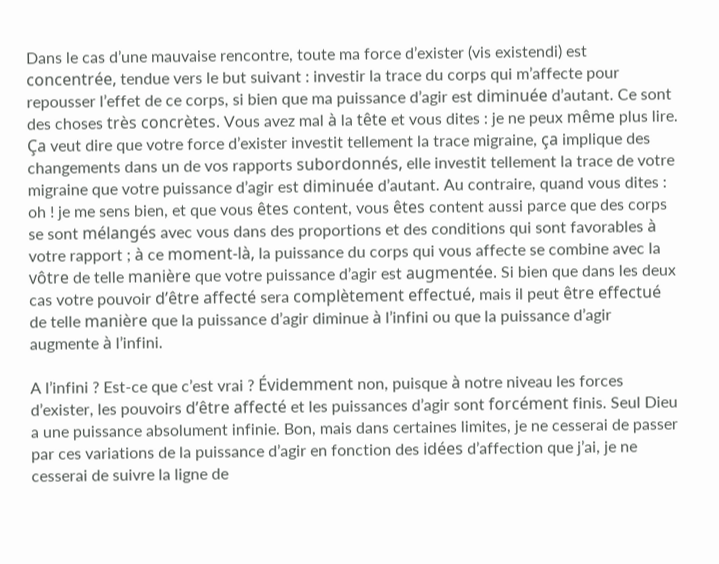Dans le cas d’une mauvaise rencontre, toute ma force d’exister (vis existendi) est concentrée, tendue vers le but suivant : investir la trace du corps qui m’affecte pour repousser l’effet de ce corps, si bien que ma puissance d’agir est diminuée d’autant. Ce sont des choses très concrètes. Vous avez mal à la tête et vous dites : je ne peux même plus lire. Ça veut dire que votre force d’exister investit tellement la trace migraine, ça implique des changements dans un de vos rapports subordonnés, elle investit tellement la trace de votre migraine que votre puissance d’agir est diminuée d’autant. Au contraire, quand vous dites : oh ! je me sens bien, et que vous êtes content, vous êtes content aussi parce que des corps se sont mélangés avec vous dans des proportions et des conditions qui sont favorables à votre rapport ; à ce moment-là, la puissance du corps qui vous affecte se combine avec la vôtre de telle manière que votre puissance d’agir est augmentée. Si bien que dans les deux cas votre pouvoir d’être affecté sera complètement effectué, mais il peut être effectué de telle manière que la puissance d’agir diminue à l’infini ou que la puissance d’agir augmente à l’infini.

A l’infini ? Est-ce que c’est vrai ? Évidemment non, puisque à notre niveau les forces d’exister, les pouvoirs d’être affecté et les puissances d’agir sont forcément finis. Seul Dieu a une puissance absolument infinie. Bon, mais dans certaines limites, je ne cesserai de passer par ces variations de la puissance d’agir en fonction des idées d’affection que j’ai, je ne cesserai de suivre la ligne de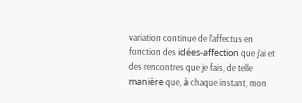variation continue de l’affectus en fonction des idées-affection que j’ai et des rencontres que je fais, de telle manière que, à chaque instant, mon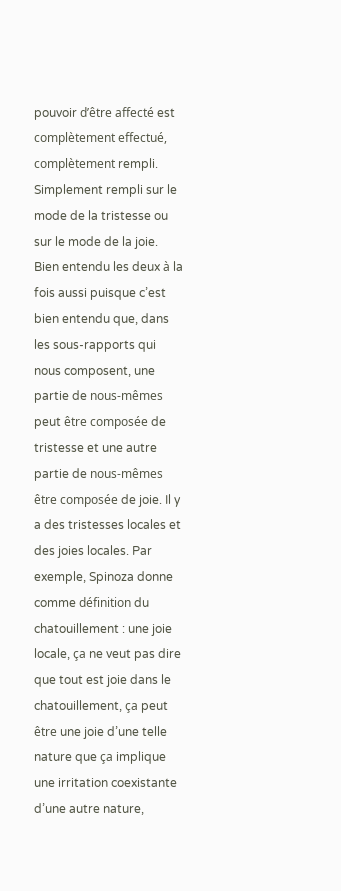pouvoir d’être affecté est complètement effectué, complètement rempli. Simplement rempli sur le mode de la tristesse ou sur le mode de la joie. Bien entendu les deux à la fois aussi puisque c’est bien entendu que, dans les sous-rapports qui nous composent, une partie de nous-mêmes peut être composée de tristesse et une autre partie de nous-mêmes être composée de joie. Il y a des tristesses locales et des joies locales. Par exemple, Spinoza donne comme définition du chatouillement : une joie locale, ça ne veut pas dire que tout est joie dans le chatouillement, ça peut être une joie d’une telle nature que ça implique une irritation coexistante d’une autre nature,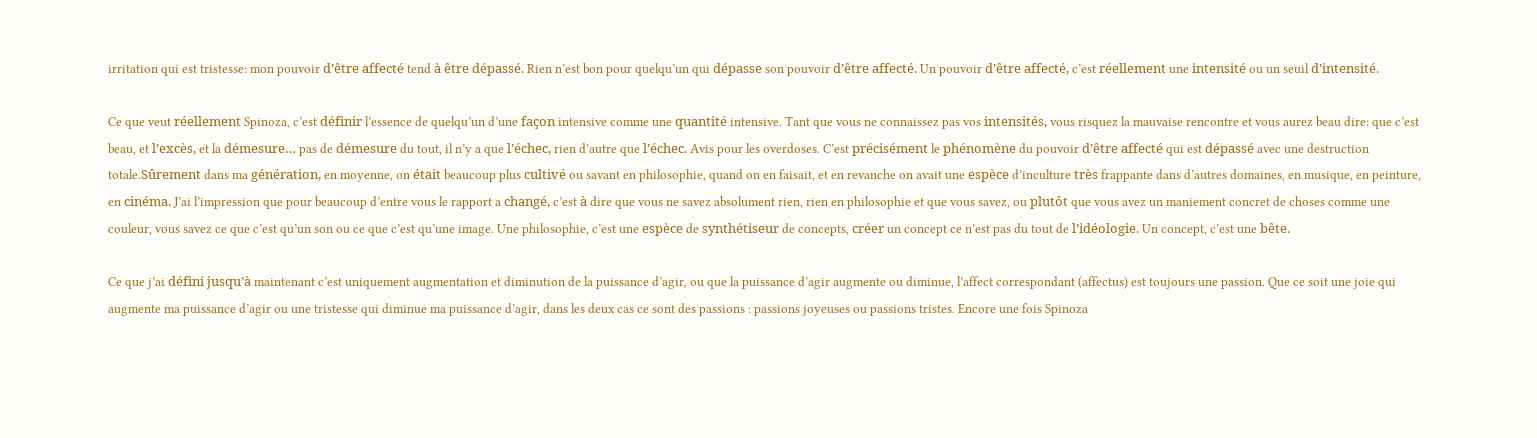irritation qui est tristesse: mon pouvoir d’être affecté tend à être dépassé. Rien n’est bon pour quelqu’un qui dépasse son pouvoir d’être affecté. Un pouvoir d’être affecté, c’est réellement une intensité ou un seuil d’intensité.

Ce que veut réellement Spinoza, c’est définir l’essence de quelqu’un d’une façon intensive comme une quantité intensive. Tant que vous ne connaissez pas vos intensités, vous risquez la mauvaise rencontre et vous aurez beau dire: que c’est beau, et l’excès, et la démesure… pas de démesure du tout, il n’y a que l’échec, rien d’autre que l’échec. Avis pour les overdoses. C’est précisément le phénomène du pouvoir d’être affecté qui est dépassé avec une destruction totale.Sûrement dans ma génération, en moyenne, on était beaucoup plus cultivé ou savant en philosophie, quand on en faisait, et en revanche on avait une espèce d’inculture très frappante dans d’autres domaines, en musique, en peinture, en cinéma. J’ai l’impression que pour beaucoup d’entre vous le rapport a changé, c’est à dire que vous ne savez absolument rien, rien en philosophie et que vous savez, ou plutôt que vous avez un maniement concret de choses comme une couleur, vous savez ce que c’est qu’un son ou ce que c’est qu’une image. Une philosophie, c’est une espèce de synthétiseur de concepts, créer un concept ce n’est pas du tout de l’idéologie. Un concept, c’est une bête.

Ce que j’ai défini jusqu’à maintenant c’est uniquement augmentation et diminution de la puissance d’agir, ou que la puissance d’agir augmente ou diminue, l’affect correspondant (affectus) est toujours une passion. Que ce soit une joie qui augmente ma puissance d’agir ou une tristesse qui diminue ma puissance d’agir, dans les deux cas ce sont des passions : passions joyeuses ou passions tristes. Encore une fois Spinoza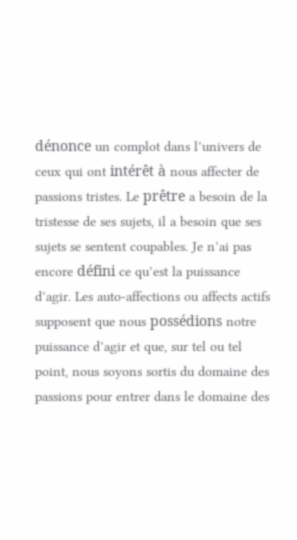dénonce un complot dans l’univers de ceux qui ont intérêt à nous affecter de passions tristes. Le prêtre a besoin de la tristesse de ses sujets, il a besoin que ses sujets se sentent coupables. Je n’ai pas encore défini ce qu’est la puissance d’agir. Les auto-affections ou affects actifs supposent que nous possédions notre puissance d’agir et que, sur tel ou tel point, nous soyons sortis du domaine des passions pour entrer dans le domaine des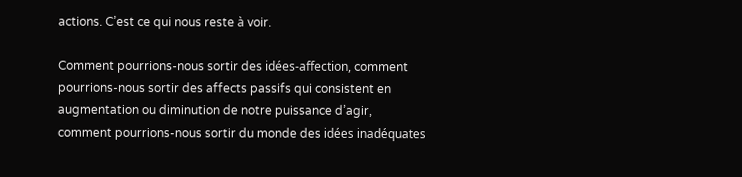actions. C’est ce qui nous reste à voir.

Comment pourrions-nous sortir des idées-affection, comment pourrions-nous sortir des affects passifs qui consistent en augmentation ou diminution de notre puissance d’agir, comment pourrions-nous sortir du monde des idées inadéquates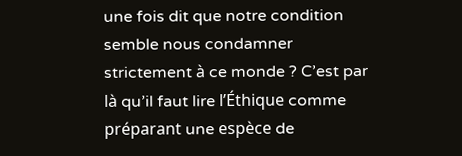une fois dit que notre condition semble nous condamner strictement à ce monde ? C’est par là qu’il faut lire l’Éthique comme préparant une espèce de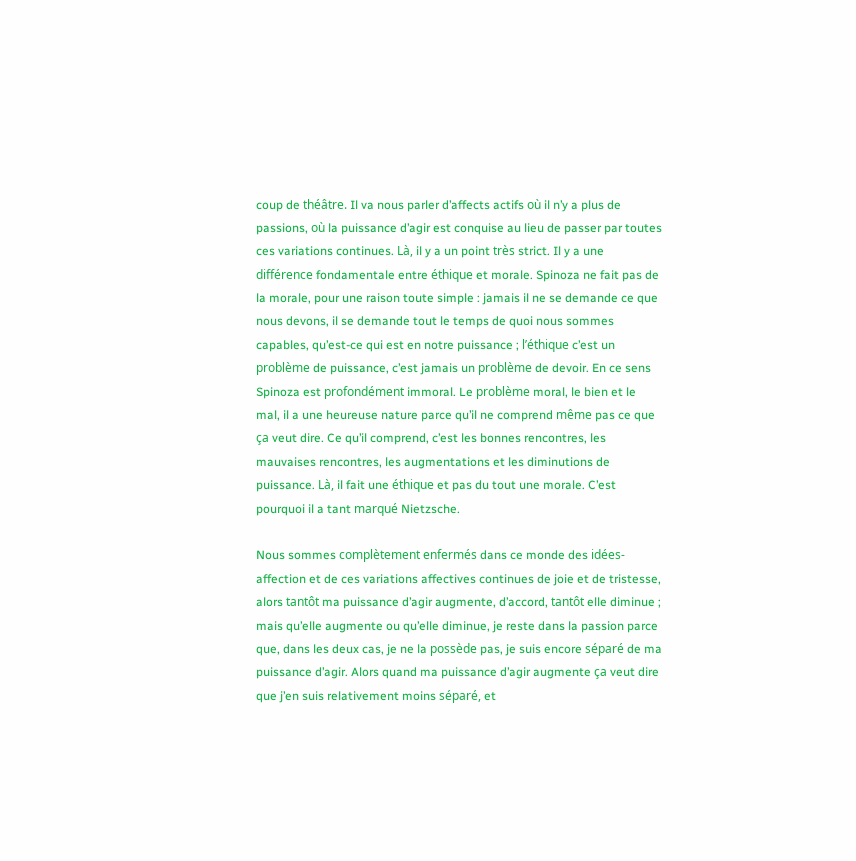coup de théâtre. Il va nous parler d’affects actifs où il n’y a plus de passions, où la puissance d’agir est conquise au lieu de passer par toutes ces variations continues. Là, il y a un point très strict. Il y a une différence fondamentale entre éthique et morale. Spinoza ne fait pas de la morale, pour une raison toute simple : jamais il ne se demande ce que nous devons, il se demande tout le temps de quoi nous sommes capables, qu’est-ce qui est en notre puissance ; l’éthique c’est un problème de puissance, c’est jamais un problème de devoir. En ce sens Spinoza est profondément immoral. Le problème moral, le bien et le mal, il a une heureuse nature parce qu’il ne comprend même pas ce que ça veut dire. Ce qu’il comprend, c’est les bonnes rencontres, les mauvaises rencontres, les augmentations et les diminutions de puissance. Là, il fait une éthique et pas du tout une morale. C’est pourquoi il a tant marqué Nietzsche.

Nous sommes complètement enfermés dans ce monde des idées-affection et de ces variations affectives continues de joie et de tristesse, alors tantôt ma puissance d’agir augmente, d’accord, tantôt elle diminue ; mais qu’elle augmente ou qu’elle diminue, je reste dans la passion parce que, dans les deux cas, je ne la possède pas, je suis encore séparé de ma puissance d’agir. Alors quand ma puissance d’agir augmente ça veut dire que j’en suis relativement moins séparé, et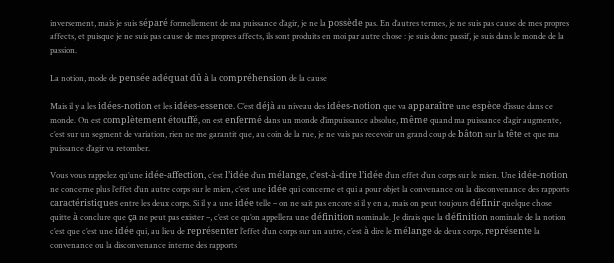inversement, mais je suis séparé formellement de ma puissance d’agir, je ne la possède pas. En d’autres termes, je ne suis pas cause de mes propres affects, et puisque je ne suis pas cause de mes propres affects, ils sont produits en moi par autre chose : je suis donc passif, je suis dans le monde de la passion.

La notion, mode de pensée adéquat dû à la compréhension de la cause

Mais il y a les idées-notion et les idées-essence. C’est déjà au niveau des idées-notion que va apparaître une espèce d’issue dans ce monde. On est complètement étouffé, on est enfermé dans un monde d’impuissance absolue, même quand ma puissance d’agir augmente, c’est sur un segment de variation, rien ne me garantit que, au coin de la rue, je ne vais pas recevoir un grand coup de bâton sur la tête et que ma puissance d’agir va retomber.

Vous vous rappelez qu’une idée-affection, c’est l’idée d’un mélange, c’est-à-dire l’idée d’un effet d’un corps sur le mien. Une idée-notion ne concerne plus l’effet d’un autre corps sur le mien, c’est une idée qui concerne et qui a pour objet la convenance ou la disconvenance des rapports caractéristiques entre les deux corps. Si il y a une idée telle – on ne sait pas encore si il y en a, mais on peut toujours définir quelque chose quitte à conclure que ça ne peut pas exister –, c’est ce qu’on appellera une définition nominale. Je dirais que la définition nominale de la notion c’est que c’est une idée qui, au lieu de représenter l’effet d’un corps sur un autre, c’est à dire le mélange de deux corps, représente la convenance ou la disconvenance interne des rapports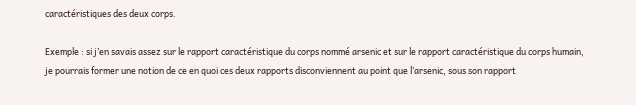caractéristiques des deux corps.

Exemple : si j’en savais assez sur le rapport caractéristique du corps nommé arsenic et sur le rapport caractéristique du corps humain, je pourrais former une notion de ce en quoi ces deux rapports disconviennent au point que l’arsenic, sous son rapport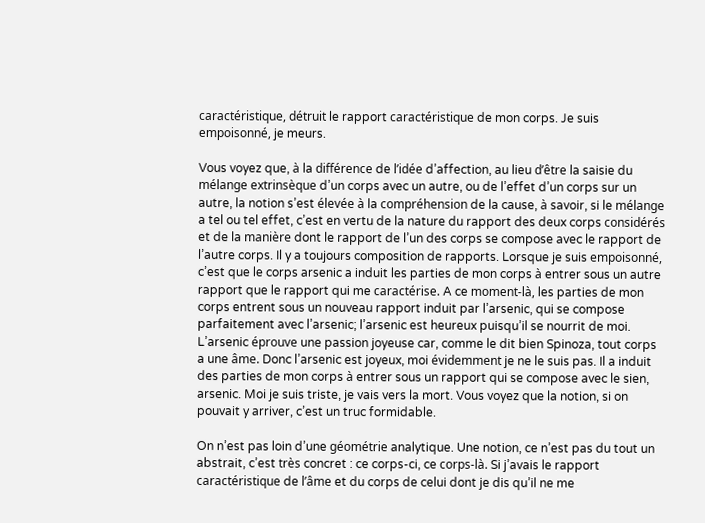caractéristique, détruit le rapport caractéristique de mon corps. Je suis empoisonné, je meurs.

Vous voyez que, à la différence de l’idée d’affection, au lieu d’être la saisie du mélange extrinsèque d’un corps avec un autre, ou de l’effet d’un corps sur un autre, la notion s’est élevée à la compréhension de la cause, à savoir, si le mélange a tel ou tel effet, c’est en vertu de la nature du rapport des deux corps considérés et de la manière dont le rapport de l’un des corps se compose avec le rapport de l’autre corps. Il y a toujours composition de rapports. Lorsque je suis empoisonné, c’est que le corps arsenic a induit les parties de mon corps à entrer sous un autre rapport que le rapport qui me caractérise. A ce moment-là, les parties de mon corps entrent sous un nouveau rapport induit par l’arsenic, qui se compose parfaitement avec l’arsenic; l’arsenic est heureux puisqu’il se nourrit de moi. L’arsenic éprouve une passion joyeuse car, comme le dit bien Spinoza, tout corps a une âme. Donc l’arsenic est joyeux, moi évidemment je ne le suis pas. Il a induit des parties de mon corps à entrer sous un rapport qui se compose avec le sien, arsenic. Moi je suis triste, je vais vers la mort. Vous voyez que la notion, si on pouvait y arriver, c’est un truc formidable.

On n’est pas loin d’une géométrie analytique. Une notion, ce n’est pas du tout un abstrait, c’est très concret : ce corps-ci, ce corps-là. Si j’avais le rapport caractéristique de l’âme et du corps de celui dont je dis qu’il ne me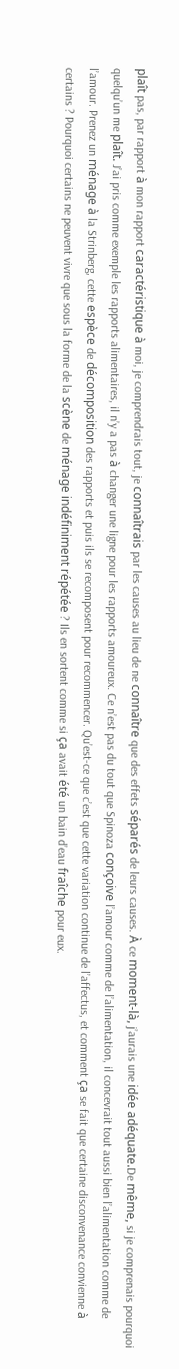plaît pas, par rapport à mon rapport caractéristique à moi, je comprendrais tout, je connaîtrais par les causes au lieu de ne connaître que des effets séparés de leurs causes. À ce moment-là, j’aurais une idée adéquate.De même, si je comprenais pourquoi quelqu’un me plaît. J’ai pris comme exemple les rapports alimentaires, il n’y a pas à changer une ligne pour les rapports amoureux. Ce n’est pas du tout que Spinoza conçoive l’amour comme de l’alimentation, il concevrait tout aussi bien l’alimentation comme de l’amour. Prenez un ménage à la Strinberg, cette espèce de décomposition des rapports et puis ils se recomposent pour recommencer. Qu’est-ce que c’est que cette variation continue de l’affectus, et comment ça se fait que certaine disconvenance convienne à certains ? Pourquoi certains ne peuvent vivre que sous la forme de la scène de ménage indéfiniment répétée ? Ils en sortent comme si ça avait été un bain d’eau fraîche pour eux.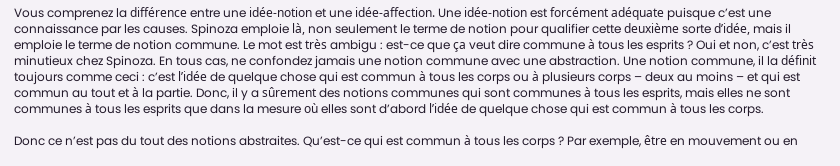Vous comprenez la différence entre une idée-notion et une idée-affection. Une idée-notion est forcément adéquate puisque c’est une connaissance par les causes. Spinoza emploie là, non seulement le terme de notion pour qualifier cette deuxième sorte d’idée, mais il emploie le terme de notion commune. Le mot est très ambigu : est-ce que ça veut dire commune à tous les esprits ? Oui et non, c’est très minutieux chez Spinoza. En tous cas, ne confondez jamais une notion commune avec une abstraction. Une notion commune, il la définit toujours comme ceci : c’est l’idée de quelque chose qui est commun à tous les corps ou à plusieurs corps – deux au moins – et qui est commun au tout et à la partie. Donc, il y a sûrement des notions communes qui sont communes à tous les esprits, mais elles ne sont communes à tous les esprits que dans la mesure où elles sont d’abord l’idée de quelque chose qui est commun à tous les corps.

Donc ce n’est pas du tout des notions abstraites. Qu’est-ce qui est commun à tous les corps ? Par exemple, être en mouvement ou en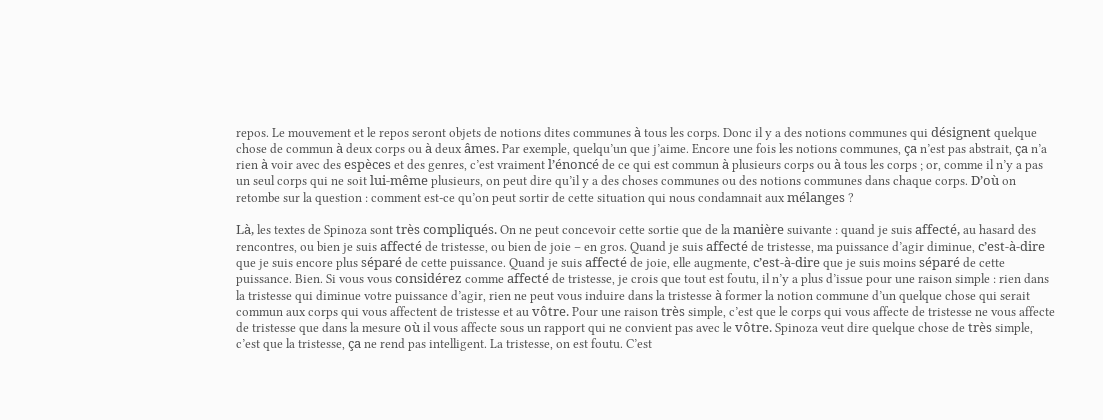repos. Le mouvement et le repos seront objets de notions dites communes à tous les corps. Donc il y a des notions communes qui désignent quelque chose de commun à deux corps ou à deux âmes. Par exemple, quelqu’un que j’aime. Encore une fois les notions communes, ça n’est pas abstrait, ça n’a rien à voir avec des espèces et des genres, c’est vraiment l’énoncé de ce qui est commun à plusieurs corps ou à tous les corps ; or, comme il n’y a pas un seul corps qui ne soit lui-même plusieurs, on peut dire qu’il y a des choses communes ou des notions communes dans chaque corps. D’où on retombe sur la question : comment est-ce qu’on peut sortir de cette situation qui nous condamnait aux mélanges ?

Là, les textes de Spinoza sont très compliqués. On ne peut concevoir cette sortie que de la manière suivante : quand je suis affecté, au hasard des rencontres, ou bien je suis affecté de tristesse, ou bien de joie – en gros. Quand je suis affecté de tristesse, ma puissance d’agir diminue, c’est-à-dire que je suis encore plus séparé de cette puissance. Quand je suis affecté de joie, elle augmente, c’est-à-dire que je suis moins séparé de cette puissance. Bien. Si vous vous considérez comme affecté de tristesse, je crois que tout est foutu, il n’y a plus d’issue pour une raison simple : rien dans la tristesse qui diminue votre puissance d’agir, rien ne peut vous induire dans la tristesse à former la notion commune d’un quelque chose qui serait commun aux corps qui vous affectent de tristesse et au vôtre. Pour une raison très simple, c’est que le corps qui vous affecte de tristesse ne vous affecte de tristesse que dans la mesure où il vous affecte sous un rapport qui ne convient pas avec le vôtre. Spinoza veut dire quelque chose de très simple, c’est que la tristesse, ça ne rend pas intelligent. La tristesse, on est foutu. C’est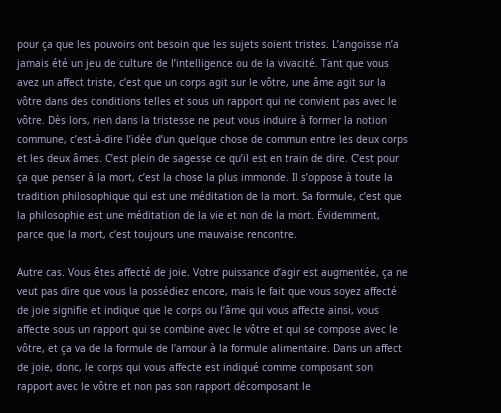pour ça que les pouvoirs ont besoin que les sujets soient tristes. L’angoisse n’a jamais été un jeu de culture de l’intelligence ou de la vivacité. Tant que vous avez un affect triste, c’est que un corps agit sur le vôtre, une âme agit sur la vôtre dans des conditions telles et sous un rapport qui ne convient pas avec le vôtre. Dès lors, rien dans la tristesse ne peut vous induire à former la notion commune, c’est-à-dire l’idée d’un quelque chose de commun entre les deux corps et les deux âmes. C’est plein de sagesse ce qu’il est en train de dire. C’est pour ça que penser à la mort, c’est la chose la plus immonde. Il s’oppose à toute la tradition philosophique qui est une méditation de la mort. Sa formule, c’est que la philosophie est une méditation de la vie et non de la mort. Évidemment, parce que la mort, c’est toujours une mauvaise rencontre.

Autre cas. Vous êtes affecté de joie. Votre puissance d’agir est augmentée, ça ne veut pas dire que vous la possédiez encore, mais le fait que vous soyez affecté de joie signifie et indique que le corps ou l’âme qui vous affecte ainsi, vous affecte sous un rapport qui se combine avec le vôtre et qui se compose avec le vôtre, et ça va de la formule de l’amour à la formule alimentaire. Dans un affect de joie, donc, le corps qui vous affecte est indiqué comme composant son rapport avec le vôtre et non pas son rapport décomposant le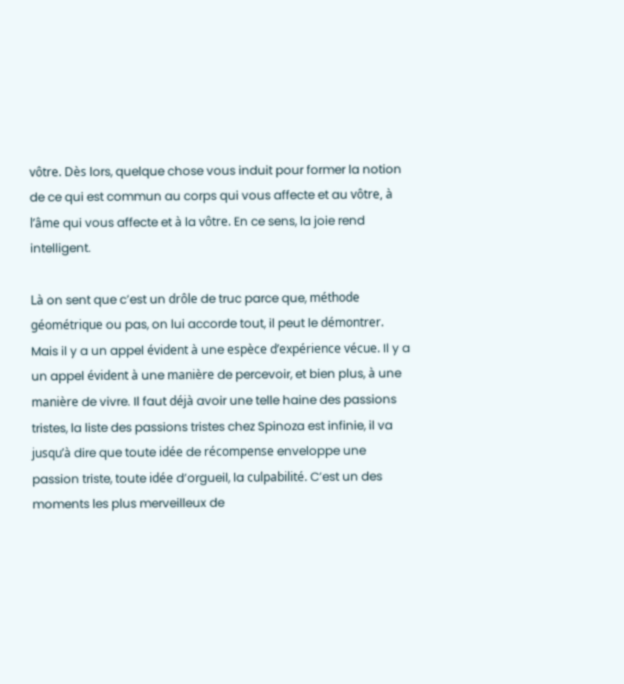vôtre. Dès lors, quelque chose vous induit pour former la notion de ce qui est commun au corps qui vous affecte et au vôtre, à l’âme qui vous affecte et à la vôtre. En ce sens, la joie rend intelligent.

Là on sent que c’est un drôle de truc parce que, méthode géométrique ou pas, on lui accorde tout, il peut le démontrer. Mais il y a un appel évident à une espèce d’expérience vécue. Il y a un appel évident à une manière de percevoir, et bien plus, à une manière de vivre. Il faut déjà avoir une telle haine des passions tristes, la liste des passions tristes chez Spinoza est infinie, il va jusqu’à dire que toute idée de récompense enveloppe une passion triste, toute idée d’orgueil, la culpabilité. C’est un des moments les plus merveilleux de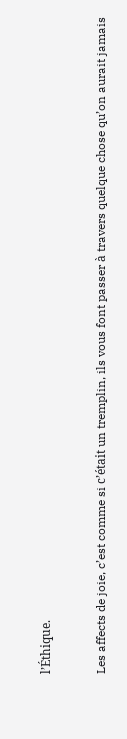l’Éthique.

Les affects de joie, c’est comme si c’était un tremplin, ils vous font passer à travers quelque chose qu’on aurait jamais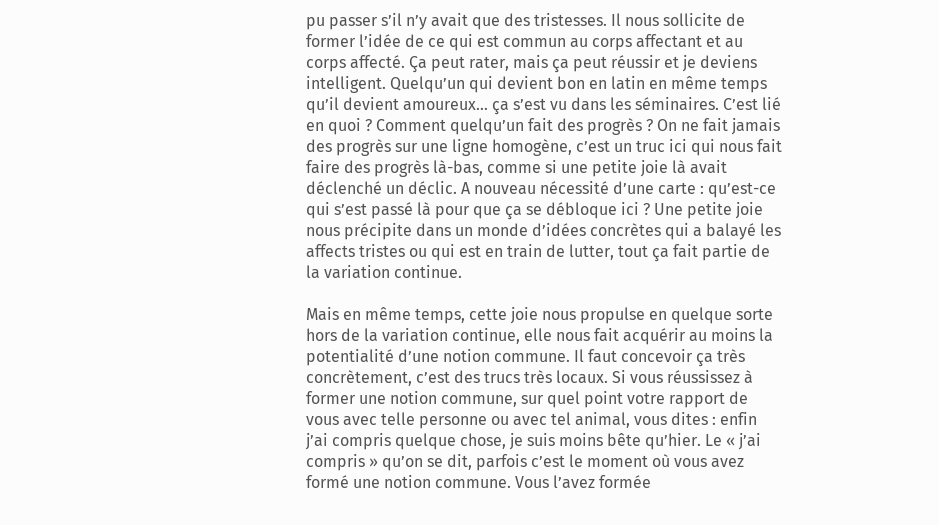pu passer s’il n’y avait que des tristesses. Il nous sollicite de former l’idée de ce qui est commun au corps affectant et au corps affecté. Ça peut rater, mais ça peut réussir et je deviens intelligent. Quelqu’un qui devient bon en latin en même temps qu’il devient amoureux… ça s’est vu dans les séminaires. C’est lié en quoi ? Comment quelqu’un fait des progrès ? On ne fait jamais des progrès sur une ligne homogène, c’est un truc ici qui nous fait faire des progrès là-bas, comme si une petite joie là avait déclenché un déclic. A nouveau nécessité d’une carte : qu’est-ce qui s’est passé là pour que ça se débloque ici ? Une petite joie nous précipite dans un monde d’idées concrètes qui a balayé les affects tristes ou qui est en train de lutter, tout ça fait partie de la variation continue.

Mais en même temps, cette joie nous propulse en quelque sorte hors de la variation continue, elle nous fait acquérir au moins la potentialité d’une notion commune. Il faut concevoir ça très concrètement, c’est des trucs très locaux. Si vous réussissez à former une notion commune, sur quel point votre rapport de vous avec telle personne ou avec tel animal, vous dites : enfin j’ai compris quelque chose, je suis moins bête qu’hier. Le « j’ai compris » qu’on se dit, parfois c’est le moment où vous avez formé une notion commune. Vous l’avez formée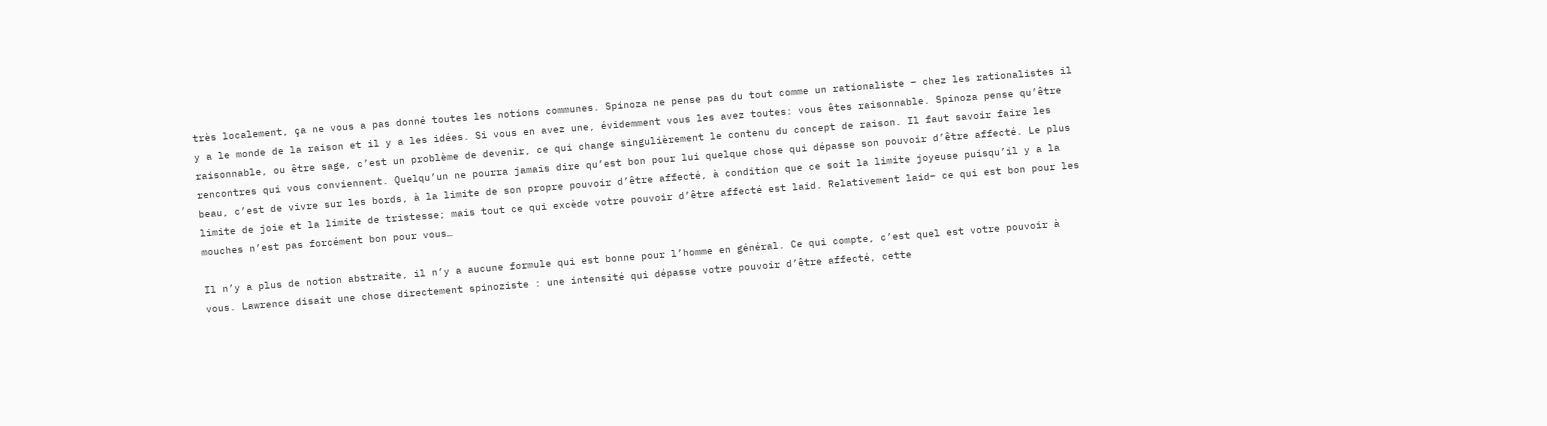très localement, ça ne vous a pas donné toutes les notions communes. Spinoza ne pense pas du tout comme un rationaliste – chez les rationalistes il y a le monde de la raison et il y a les idées. Si vous en avez une, évidemment vous les avez toutes: vous êtes raisonnable. Spinoza pense qu’être raisonnable, ou être sage, c’est un problème de devenir, ce qui change singulièrement le contenu du concept de raison. Il faut savoir faire les rencontres qui vous conviennent. Quelqu’un ne pourra jamais dire qu’est bon pour lui quelque chose qui dépasse son pouvoir d’être affecté. Le plus beau, c’est de vivre sur les bords, à la limite de son propre pouvoir d’être affecté, à condition que ce soit la limite joyeuse puisqu’il y a la limite de joie et la limite de tristesse; mais tout ce qui excède votre pouvoir d’être affecté est laid. Relativement laid– ce qui est bon pour les mouches n’est pas forcément bon pour vous…

Il n’y a plus de notion abstraite, il n’y a aucune formule qui est bonne pour l’homme en général. Ce qui compte, c’est quel est votre pouvoir à vous. Lawrence disait une chose directement spinoziste : une intensité qui dépasse votre pouvoir d’être affecté, cette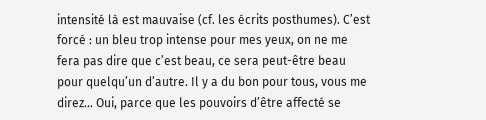intensité là est mauvaise (cf. les écrits posthumes). C’est forcé : un bleu trop intense pour mes yeux, on ne me fera pas dire que c’est beau, ce sera peut-être beau pour quelqu’un d’autre. Il y a du bon pour tous, vous me direz… Oui, parce que les pouvoirs d’être affecté se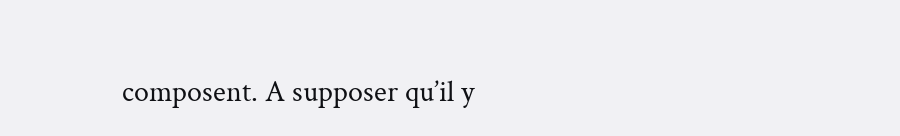composent. A supposer qu’il y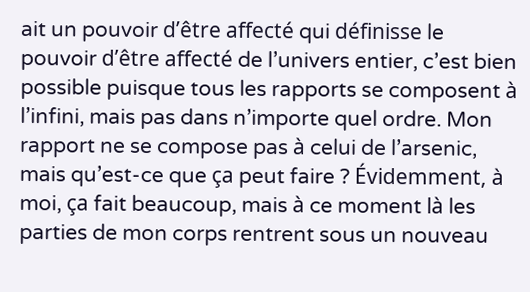ait un pouvoir d’être affecté qui définisse le pouvoir d’être affecté de l’univers entier, c’est bien possible puisque tous les rapports se composent à l’infini, mais pas dans n’importe quel ordre. Mon rapport ne se compose pas à celui de l’arsenic, mais qu’est-ce que ça peut faire ? Évidemment, à moi, ça fait beaucoup, mais à ce moment là les parties de mon corps rentrent sous un nouveau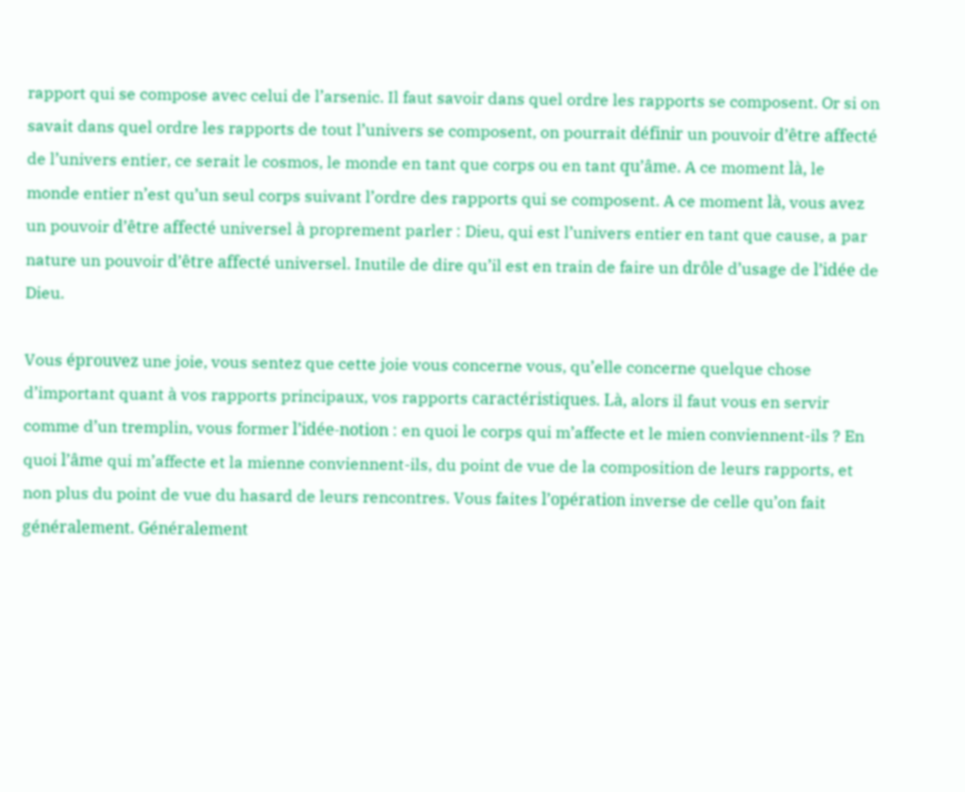rapport qui se compose avec celui de l’arsenic. Il faut savoir dans quel ordre les rapports se composent. Or si on savait dans quel ordre les rapports de tout l’univers se composent, on pourrait définir un pouvoir d’être affecté de l’univers entier, ce serait le cosmos, le monde en tant que corps ou en tant qu’âme. A ce moment là, le monde entier n’est qu’un seul corps suivant l’ordre des rapports qui se composent. A ce moment là, vous avez un pouvoir d’être affecté universel à proprement parler : Dieu, qui est l’univers entier en tant que cause, a par nature un pouvoir d’être affecté universel. Inutile de dire qu’il est en train de faire un drôle d’usage de l’idée de Dieu.

Vous éprouvez une joie, vous sentez que cette joie vous concerne vous, qu’elle concerne quelque chose d’important quant à vos rapports principaux, vos rapports caractéristiques. Là, alors il faut vous en servir comme d’un tremplin, vous former l’idée-notion : en quoi le corps qui m’affecte et le mien conviennent-ils ? En quoi l’âme qui m’affecte et la mienne conviennent-ils, du point de vue de la composition de leurs rapports, et non plus du point de vue du hasard de leurs rencontres. Vous faites l’opération inverse de celle qu’on fait généralement. Généralement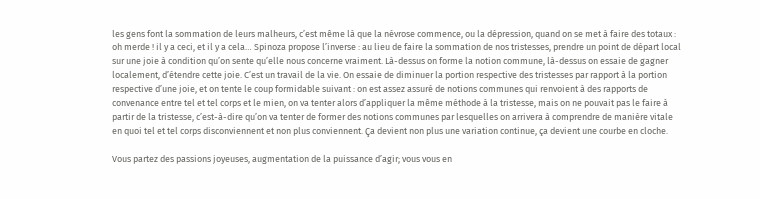les gens font la sommation de leurs malheurs, c’est même là que la névrose commence, ou la dépression, quand on se met à faire des totaux : oh merde ! il y a ceci, et il y a cela… Spinoza propose l’inverse : au lieu de faire la sommation de nos tristesses, prendre un point de départ local sur une joie à condition qu’on sente qu’elle nous concerne vraiment. Là-dessus on forme la notion commune, là-dessus on essaie de gagner localement, d’étendre cette joie. C’est un travail de la vie. On essaie de diminuer la portion respective des tristesses par rapport à la portion respective d’une joie, et on tente le coup formidable suivant : on est assez assuré de notions communes qui renvoient à des rapports de convenance entre tel et tel corps et le mien, on va tenter alors d’appliquer la même méthode à la tristesse, mais on ne pouvait pas le faire à partir de la tristesse, c’est-à-dire qu’on va tenter de former des notions communes par lesquelles on arrivera à comprendre de manière vitale en quoi tel et tel corps disconviennent et non plus conviennent. Ça devient non plus une variation continue, ça devient une courbe en cloche.

Vous partez des passions joyeuses, augmentation de la puissance d’agir; vous vous en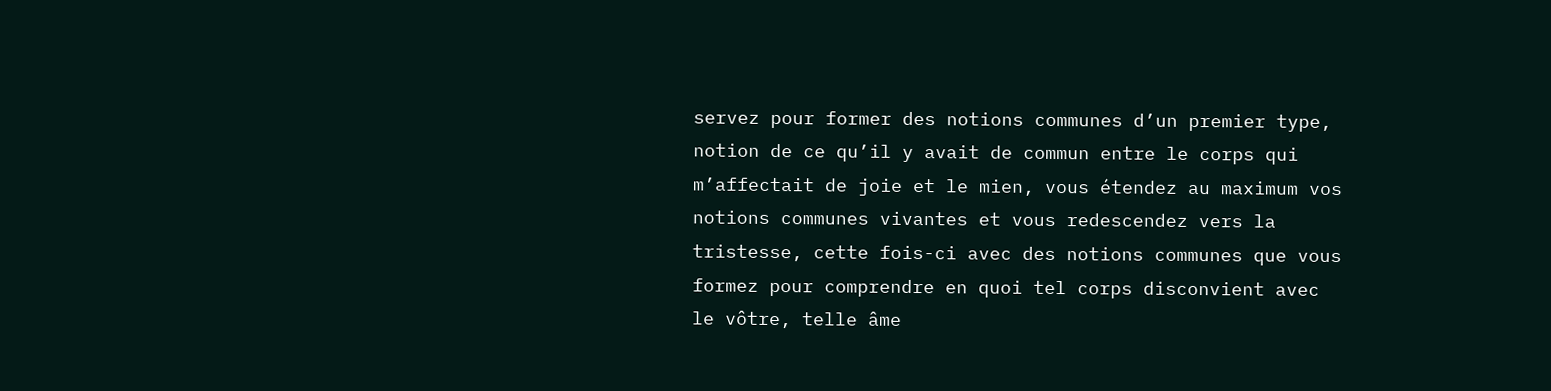servez pour former des notions communes d’un premier type, notion de ce qu’il y avait de commun entre le corps qui m’affectait de joie et le mien, vous étendez au maximum vos notions communes vivantes et vous redescendez vers la tristesse, cette fois-ci avec des notions communes que vous formez pour comprendre en quoi tel corps disconvient avec le vôtre, telle âme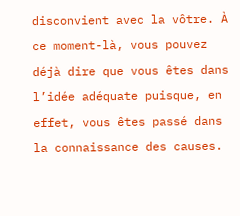disconvient avec la vôtre. À ce moment-là, vous pouvez déjà dire que vous êtes dans l’idée adéquate puisque, en effet, vous êtes passé dans la connaissance des causes.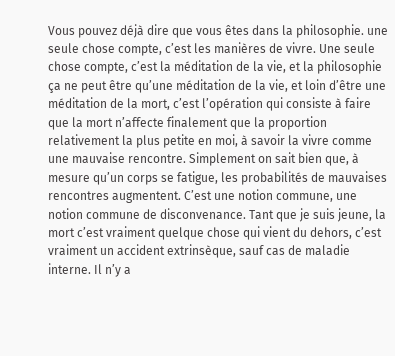Vous pouvez déjà dire que vous êtes dans la philosophie. une seule chose compte, c’est les manières de vivre. Une seule chose compte, c’est la méditation de la vie, et la philosophie ça ne peut être qu’une méditation de la vie, et loin d’être une méditation de la mort, c’est l’opération qui consiste à faire que la mort n’affecte finalement que la proportion relativement la plus petite en moi, à savoir la vivre comme une mauvaise rencontre. Simplement on sait bien que, à mesure qu’un corps se fatigue, les probabilités de mauvaises rencontres augmentent. C’est une notion commune, une notion commune de disconvenance. Tant que je suis jeune, la mort c’est vraiment quelque chose qui vient du dehors, c’est vraiment un accident extrinsèque, sauf cas de maladie interne. Il n’y a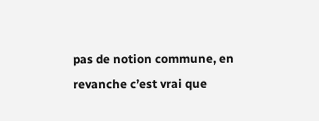pas de notion commune, en revanche c’est vrai que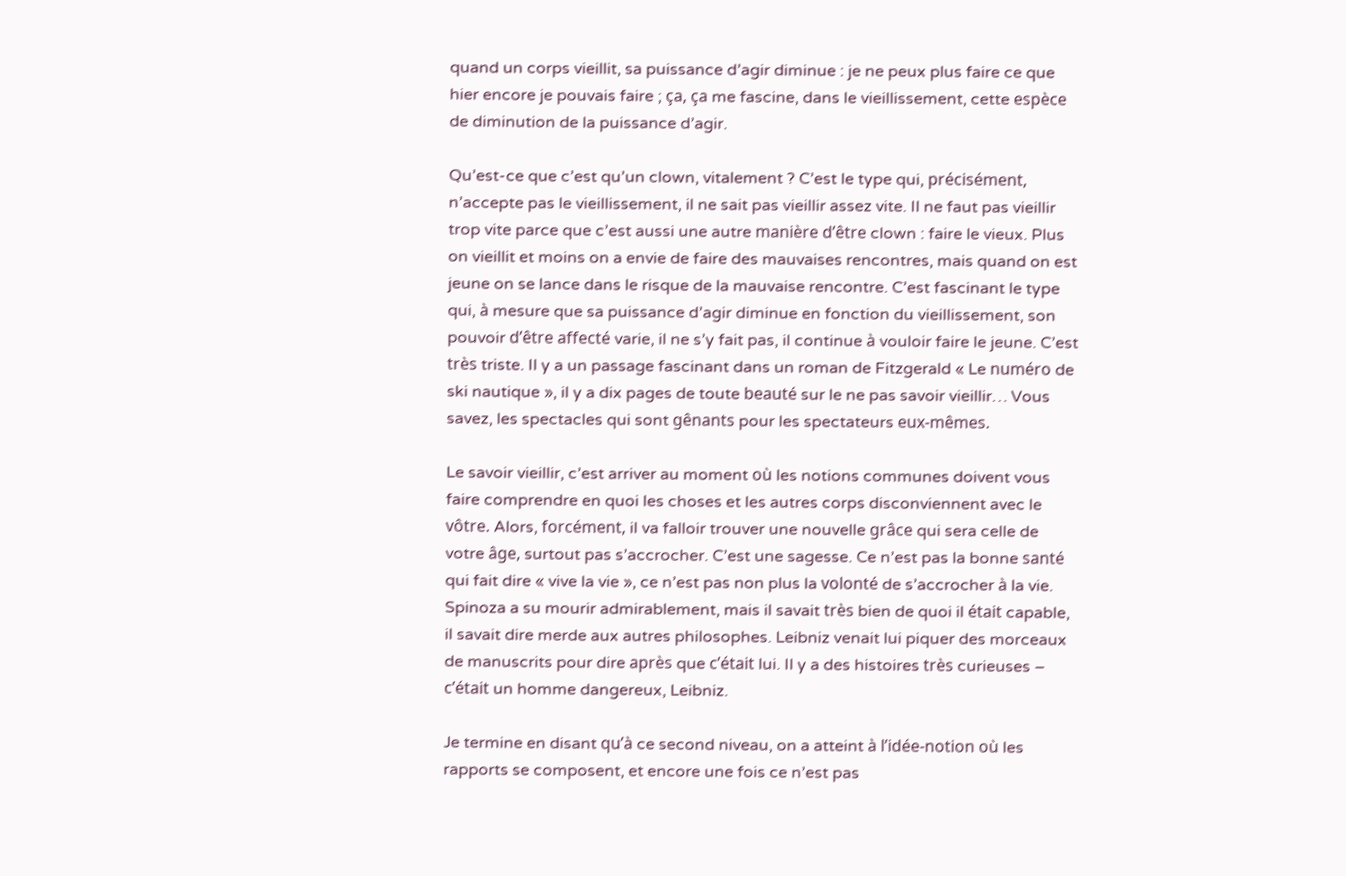quand un corps vieillit, sa puissance d’agir diminue : je ne peux plus faire ce que hier encore je pouvais faire ; ça, ça me fascine, dans le vieillissement, cette espèce de diminution de la puissance d’agir.

Qu’est-ce que c’est qu’un clown, vitalement ? C’est le type qui, précisément, n’accepte pas le vieillissement, il ne sait pas vieillir assez vite. Il ne faut pas vieillir trop vite parce que c’est aussi une autre manière d’être clown : faire le vieux. Plus on vieillit et moins on a envie de faire des mauvaises rencontres, mais quand on est jeune on se lance dans le risque de la mauvaise rencontre. C’est fascinant le type qui, à mesure que sa puissance d’agir diminue en fonction du vieillissement, son pouvoir d’être affecté varie, il ne s’y fait pas, il continue à vouloir faire le jeune. C’est très triste. Il y a un passage fascinant dans un roman de Fitzgerald « Le numéro de ski nautique », il y a dix pages de toute beauté sur le ne pas savoir vieillir… Vous savez, les spectacles qui sont gênants pour les spectateurs eux-mêmes.

Le savoir vieillir, c’est arriver au moment où les notions communes doivent vous faire comprendre en quoi les choses et les autres corps disconviennent avec le vôtre. Alors, forcément, il va falloir trouver une nouvelle grâce qui sera celle de votre âge, surtout pas s’accrocher. C’est une sagesse. Ce n’est pas la bonne santé qui fait dire « vive la vie », ce n’est pas non plus la volonté de s’accrocher à la vie. Spinoza a su mourir admirablement, mais il savait très bien de quoi il était capable, il savait dire merde aux autres philosophes. Leibniz venait lui piquer des morceaux de manuscrits pour dire après que c’était lui. Il y a des histoires très curieuses – c’était un homme dangereux, Leibniz.

Je termine en disant qu’à ce second niveau, on a atteint à l’idée-notion où les rapports se composent, et encore une fois ce n’est pas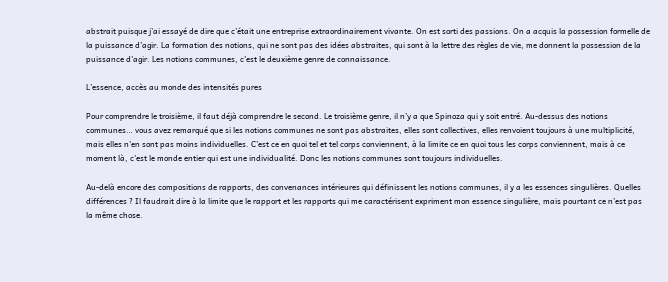abstrait puisque j’ai essayé de dire que c’était une entreprise extraordinairement vivante. On est sorti des passions. On a acquis la possession formelle de la puissance d’agir. La formation des notions, qui ne sont pas des idées abstraites, qui sont à la lettre des règles de vie, me donnent la possession de la puissance d’agir. Les notions communes, c’est le deuxième genre de connaissance.

L’essence, accès au monde des intensités pures

Pour comprendre le troisième, il faut déjà comprendre le second. Le troisième genre, il n’y a que Spinoza qui y soit entré. Au-dessus des notions communes… vous avez remarqué que si les notions communes ne sont pas abstraites, elles sont collectives, elles renvoient toujours à une multiplicité, mais elles n’en sont pas moins individuelles. C’est ce en quoi tel et tel corps conviennent, à la limite ce en quoi tous les corps conviennent, mais à ce moment là, c’est le monde entier qui est une individualité. Donc les notions communes sont toujours individuelles.

Au-delà encore des compositions de rapports, des convenances intérieures qui définissent les notions communes, il y a les essences singulières. Quelles différences ? Il faudrait dire à la limite que le rapport et les rapports qui me caractérisent expriment mon essence singulière, mais pourtant ce n’est pas la même chose.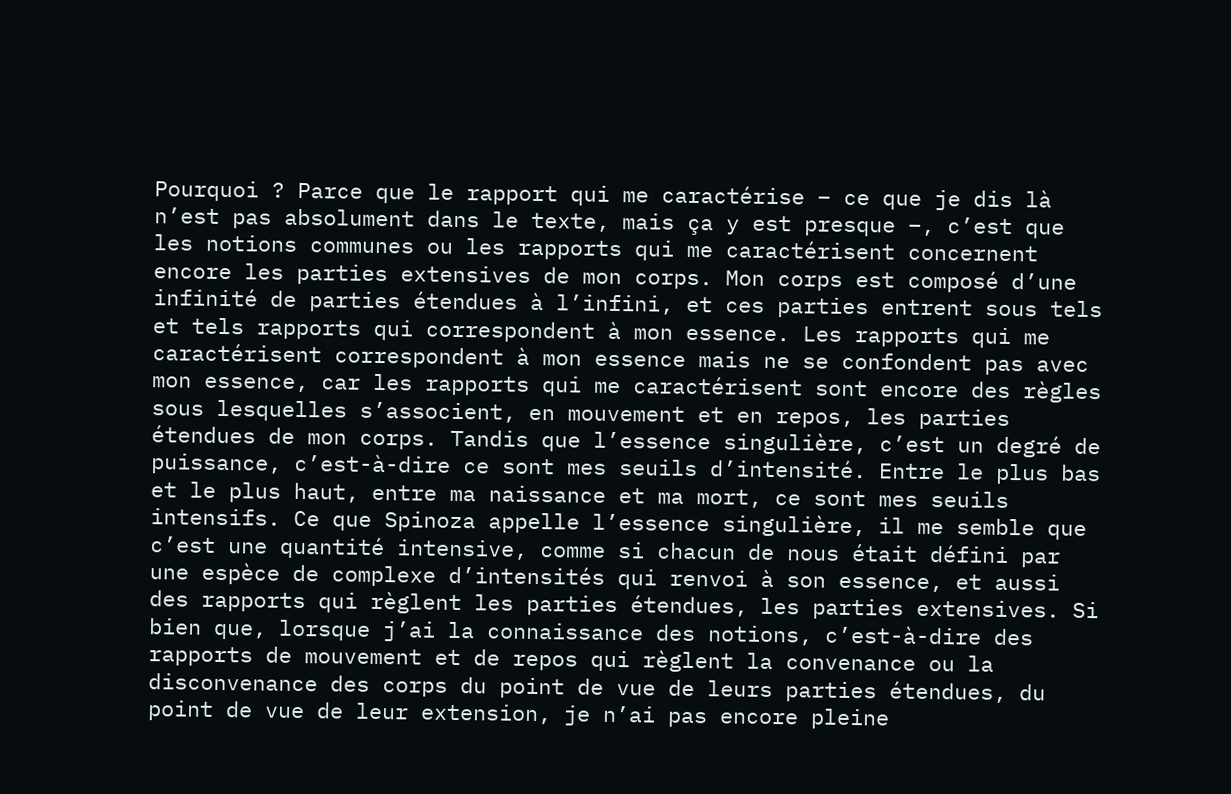Pourquoi ? Parce que le rapport qui me caractérise – ce que je dis là n’est pas absolument dans le texte, mais ça y est presque –, c’est que les notions communes ou les rapports qui me caractérisent concernent encore les parties extensives de mon corps. Mon corps est composé d’une infinité de parties étendues à l’infini, et ces parties entrent sous tels et tels rapports qui correspondent à mon essence. Les rapports qui me caractérisent correspondent à mon essence mais ne se confondent pas avec mon essence, car les rapports qui me caractérisent sont encore des règles sous lesquelles s’associent, en mouvement et en repos, les parties étendues de mon corps. Tandis que l’essence singulière, c’est un degré de puissance, c’est-à-dire ce sont mes seuils d’intensité. Entre le plus bas et le plus haut, entre ma naissance et ma mort, ce sont mes seuils intensifs. Ce que Spinoza appelle l’essence singulière, il me semble que c’est une quantité intensive, comme si chacun de nous était défini par une espèce de complexe d’intensités qui renvoi à son essence, et aussi des rapports qui règlent les parties étendues, les parties extensives. Si bien que, lorsque j’ai la connaissance des notions, c’est-à-dire des rapports de mouvement et de repos qui règlent la convenance ou la disconvenance des corps du point de vue de leurs parties étendues, du point de vue de leur extension, je n’ai pas encore pleine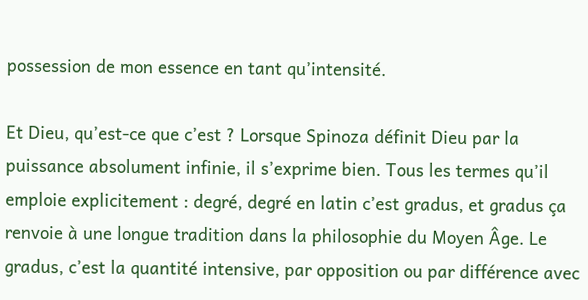possession de mon essence en tant qu’intensité.

Et Dieu, qu’est-ce que c’est ? Lorsque Spinoza définit Dieu par la puissance absolument infinie, il s’exprime bien. Tous les termes qu’il emploie explicitement : degré, degré en latin c’est gradus, et gradus ça renvoie à une longue tradition dans la philosophie du Moyen Âge. Le gradus, c’est la quantité intensive, par opposition ou par différence avec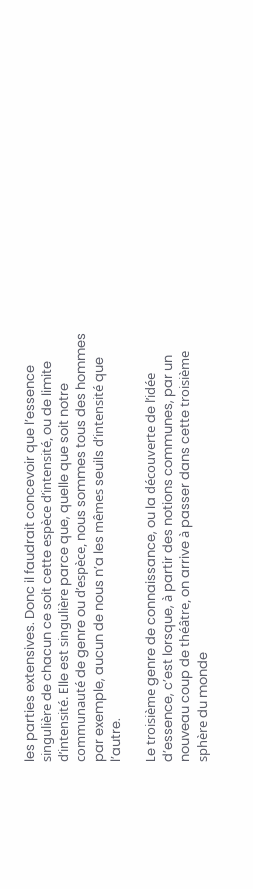les parties extensives. Donc il faudrait concevoir que l’essence singulière de chacun ce soit cette espèce d’intensité, ou de limite d’intensité. Elle est singulière parce que, quelle que soit notre communauté de genre ou d’espèce, nous sommes tous des hommes par exemple, aucun de nous n’a les mêmes seuils d’intensité que l’autre.

Le troisième genre de connaissance, ou la découverte de l’idée d’essence, c’est lorsque, à partir des notions communes, par un nouveau coup de théâtre, on arrive à passer dans cette troisième sphère du monde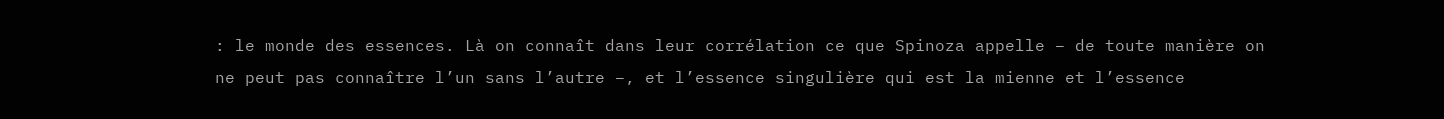: le monde des essences. Là on connaît dans leur corrélation ce que Spinoza appelle – de toute manière on ne peut pas connaître l’un sans l’autre –, et l’essence singulière qui est la mienne et l’essence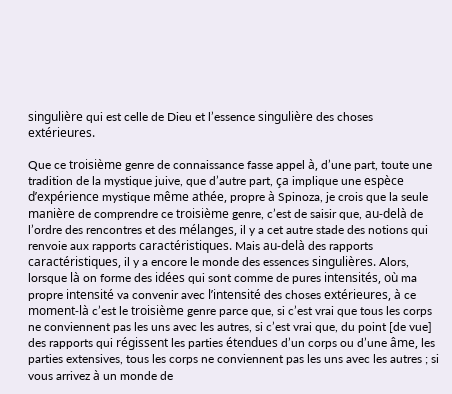singulière qui est celle de Dieu et l’essence singulière des choses extérieures.

Que ce troisième genre de connaissance fasse appel à, d’une part, toute une tradition de la mystique juive, que d’autre part, ça implique une espèce d’expérience mystique même athée, propre à Spinoza, je crois que la seule manière de comprendre ce troisième genre, c’est de saisir que, au-delà de l’ordre des rencontres et des mélanges, il y a cet autre stade des notions qui renvoie aux rapports caractéristiques. Mais au-delà des rapports caractéristiques, il y a encore le monde des essences singulières. Alors, lorsque là on forme des idées qui sont comme de pures intensités, où ma propre intensité va convenir avec l’intensité des choses extérieures, à ce moment-là c’est le troisième genre parce que, si c’est vrai que tous les corps ne conviennent pas les uns avec les autres, si c’est vrai que, du point [de vue] des rapports qui régissent les parties étendues d’un corps ou d’une âme, les parties extensives, tous les corps ne conviennent pas les uns avec les autres ; si vous arrivez à un monde de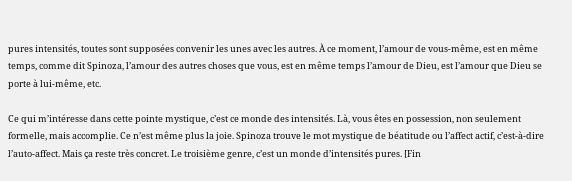pures intensités, toutes sont supposées convenir les unes avec les autres. À ce moment, l’amour de vous-même, est en même temps, comme dit Spinoza, l’amour des autres choses que vous, est en même temps l’amour de Dieu, est l’amour que Dieu se porte à lui-même, etc.

Ce qui m’intéresse dans cette pointe mystique, c’est ce monde des intensités. Là, vous êtes en possession, non seulement formelle, mais accomplie. Ce n’est même plus la joie. Spinoza trouve le mot mystique de béatitude ou l’affect actif, c’est-à-dire l’auto-affect. Mais ça reste très concret. Le troisième genre, c’est un monde d’intensités pures. [Fin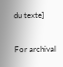du texte]


For archival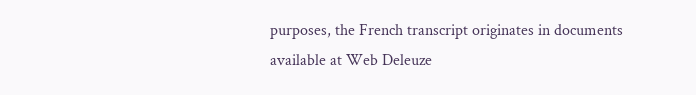purposes, the French transcript originates in documents available at Web Deleuze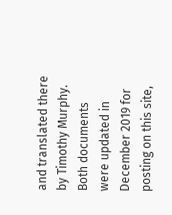and translated there by Timothy Murphy. Both documents were updated in December 2019 for posting on this site,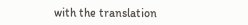with the translation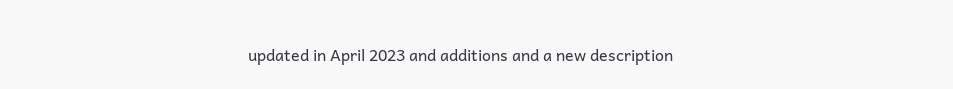updated in April 2023 and additions and a new description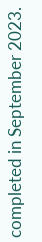completed in September 2023.